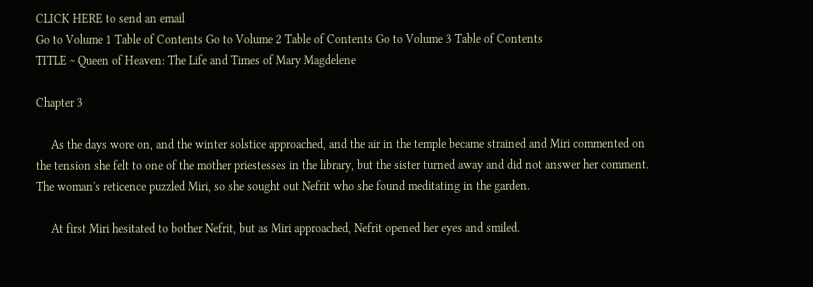CLICK HERE to send an email
Go to Volume 1 Table of Contents Go to Volume 2 Table of Contents Go to Volume 3 Table of Contents
TITLE ~ Queen of Heaven: The Life and Times of Mary Magdelene

Chapter 3

     As the days wore on, and the winter solstice approached, and the air in the temple became strained and Miri commented on the tension she felt to one of the mother priestesses in the library, but the sister turned away and did not answer her comment. The woman's reticence puzzled Miri, so she sought out Nefrit who she found meditating in the garden.

     At first Miri hesitated to bother Nefrit, but as Miri approached, Nefrit opened her eyes and smiled.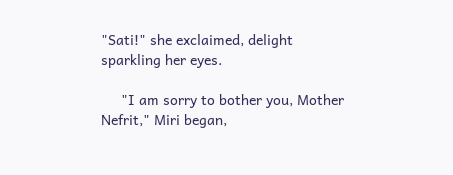"Sati!" she exclaimed, delight sparkling her eyes.

     "I am sorry to bother you, Mother Nefrit," Miri began,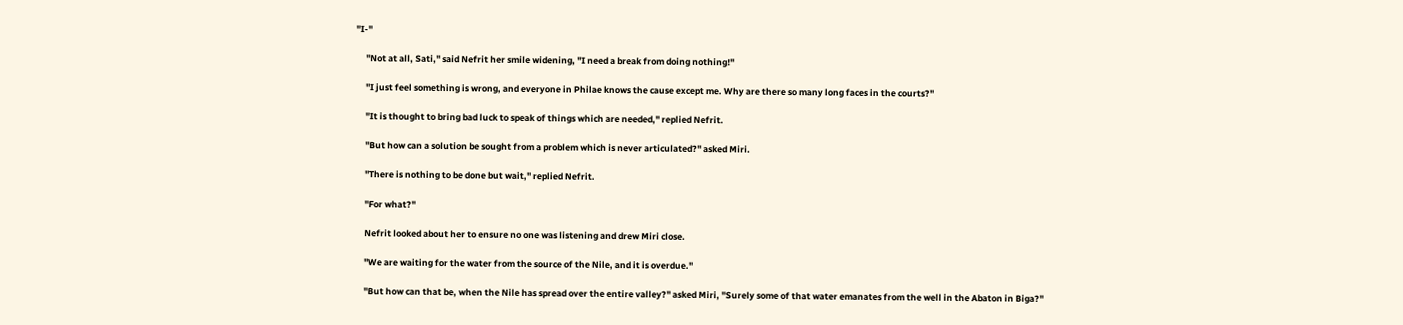"I-"

     "Not at all, Sati," said Nefrit her smile widening, "I need a break from doing nothing!"

     "I just feel something is wrong, and everyone in Philae knows the cause except me. Why are there so many long faces in the courts?"

     "It is thought to bring bad luck to speak of things which are needed," replied Nefrit.

     "But how can a solution be sought from a problem which is never articulated?" asked Miri.

     "There is nothing to be done but wait," replied Nefrit.

     "For what?"

     Nefrit looked about her to ensure no one was listening and drew Miri close.

     "We are waiting for the water from the source of the Nile, and it is overdue."

     "But how can that be, when the Nile has spread over the entire valley?" asked Miri, "Surely some of that water emanates from the well in the Abaton in Biga?"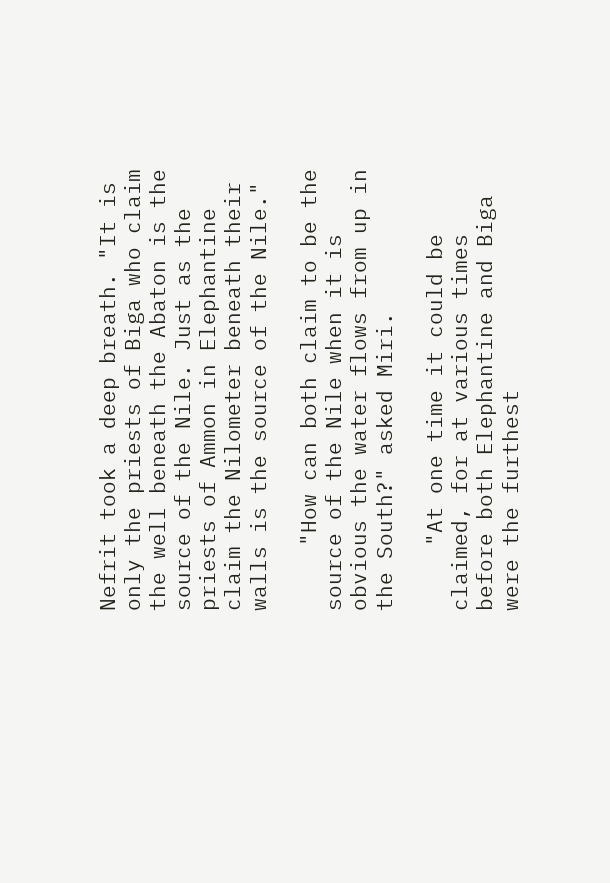Nefrit took a deep breath. "It is only the priests of Biga who claim the well beneath the Abaton is the source of the Nile. Just as the priests of Ammon in Elephantine claim the Nilometer beneath their walls is the source of the Nile."

     "How can both claim to be the source of the Nile when it is obvious the water flows from up in the South?" asked Miri.

     "At one time it could be claimed, for at various times before both Elephantine and Biga were the furthest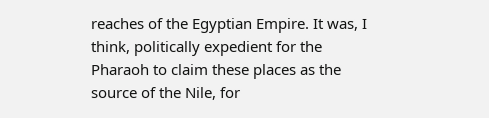reaches of the Egyptian Empire. It was, I think, politically expedient for the Pharaoh to claim these places as the source of the Nile, for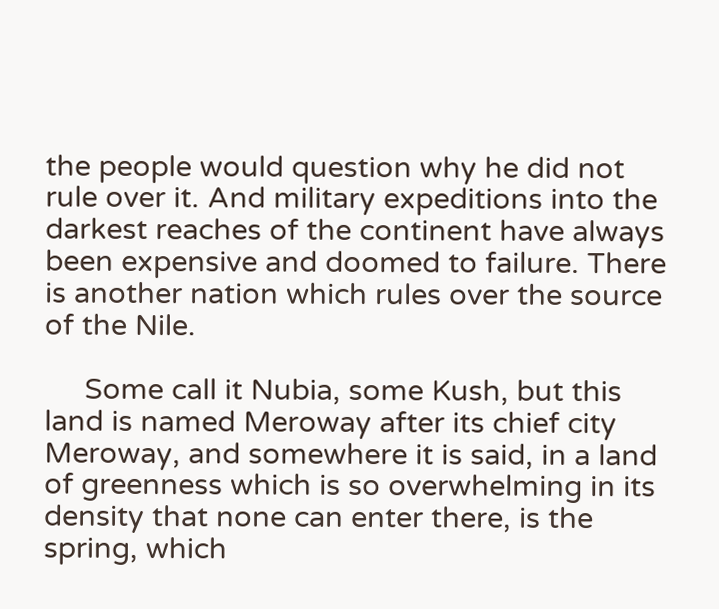the people would question why he did not rule over it. And military expeditions into the darkest reaches of the continent have always been expensive and doomed to failure. There is another nation which rules over the source of the Nile.

     Some call it Nubia, some Kush, but this land is named Meroway after its chief city Meroway, and somewhere it is said, in a land of greenness which is so overwhelming in its density that none can enter there, is the spring, which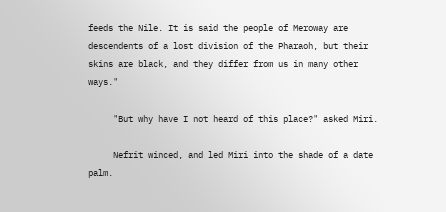feeds the Nile. It is said the people of Meroway are descendents of a lost division of the Pharaoh, but their skins are black, and they differ from us in many other ways."

     "But why have I not heard of this place?" asked Miri.

     Nefrit winced, and led Miri into the shade of a date palm.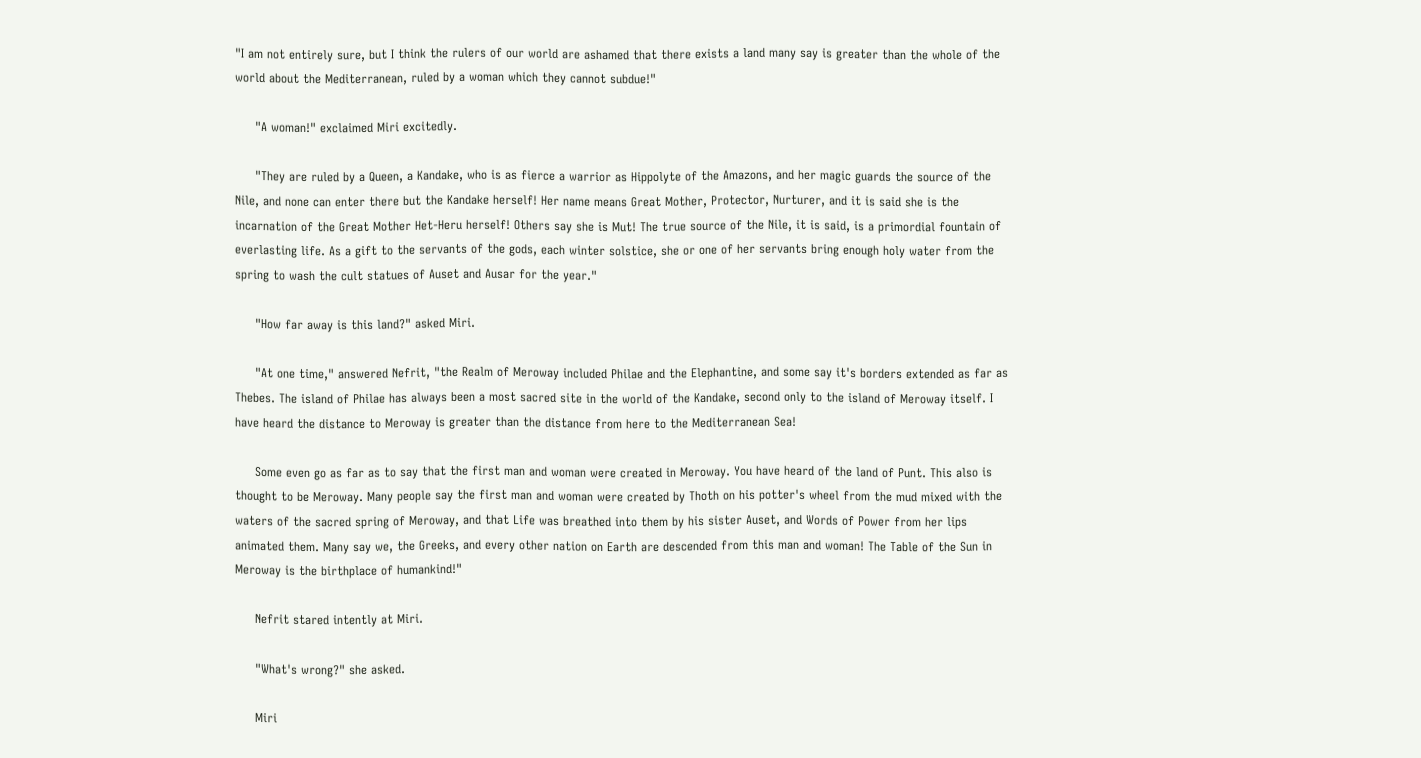"I am not entirely sure, but I think the rulers of our world are ashamed that there exists a land many say is greater than the whole of the world about the Mediterranean, ruled by a woman which they cannot subdue!"

     "A woman!" exclaimed Miri excitedly.

     "They are ruled by a Queen, a Kandake, who is as fierce a warrior as Hippolyte of the Amazons, and her magic guards the source of the Nile, and none can enter there but the Kandake herself! Her name means Great Mother, Protector, Nurturer, and it is said she is the incarnation of the Great Mother Het-Heru herself! Others say she is Mut! The true source of the Nile, it is said, is a primordial fountain of everlasting life. As a gift to the servants of the gods, each winter solstice, she or one of her servants bring enough holy water from the spring to wash the cult statues of Auset and Ausar for the year."

     "How far away is this land?" asked Miri.

     "At one time," answered Nefrit, "the Realm of Meroway included Philae and the Elephantine, and some say it's borders extended as far as Thebes. The island of Philae has always been a most sacred site in the world of the Kandake, second only to the island of Meroway itself. I have heard the distance to Meroway is greater than the distance from here to the Mediterranean Sea!

     Some even go as far as to say that the first man and woman were created in Meroway. You have heard of the land of Punt. This also is thought to be Meroway. Many people say the first man and woman were created by Thoth on his potter's wheel from the mud mixed with the waters of the sacred spring of Meroway, and that Life was breathed into them by his sister Auset, and Words of Power from her lips animated them. Many say we, the Greeks, and every other nation on Earth are descended from this man and woman! The Table of the Sun in Meroway is the birthplace of humankind!"

     Nefrit stared intently at Miri.

     "What's wrong?" she asked.

     Miri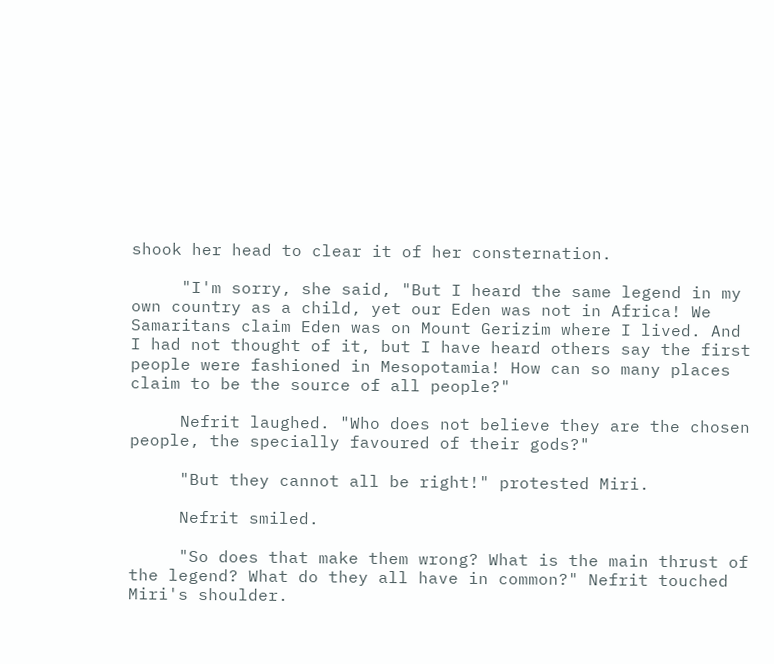shook her head to clear it of her consternation.

     "I'm sorry, she said, "But I heard the same legend in my own country as a child, yet our Eden was not in Africa! We Samaritans claim Eden was on Mount Gerizim where I lived. And I had not thought of it, but I have heard others say the first people were fashioned in Mesopotamia! How can so many places claim to be the source of all people?"

     Nefrit laughed. "Who does not believe they are the chosen people, the specially favoured of their gods?"

     "But they cannot all be right!" protested Miri.

     Nefrit smiled.

     "So does that make them wrong? What is the main thrust of the legend? What do they all have in common?" Nefrit touched Miri's shoulder.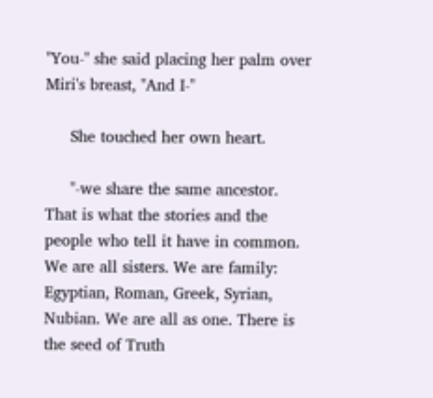"You-" she said placing her palm over Miri's breast, "And I-"

     She touched her own heart.

     "-we share the same ancestor. That is what the stories and the people who tell it have in common. We are all sisters. We are family: Egyptian, Roman, Greek, Syrian, Nubian. We are all as one. There is the seed of Truth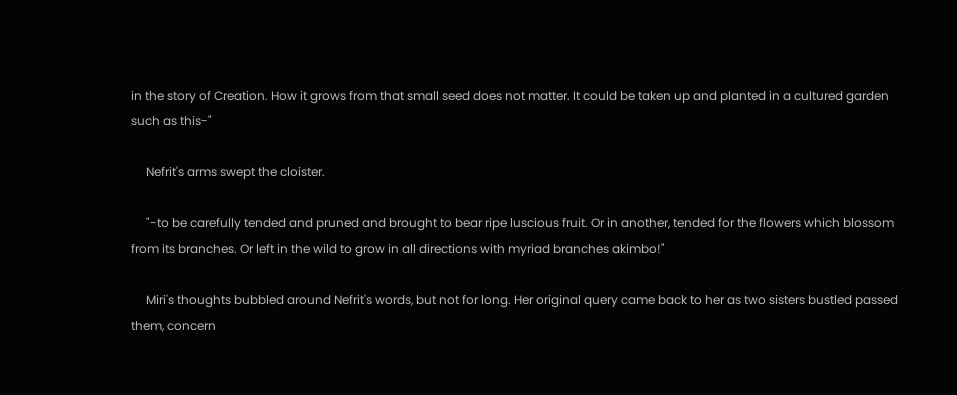in the story of Creation. How it grows from that small seed does not matter. It could be taken up and planted in a cultured garden such as this-"

     Nefrit's arms swept the cloister.

     "-to be carefully tended and pruned and brought to bear ripe luscious fruit. Or in another, tended for the flowers which blossom from its branches. Or left in the wild to grow in all directions with myriad branches akimbo!"

     Miri's thoughts bubbled around Nefrit's words, but not for long. Her original query came back to her as two sisters bustled passed them, concern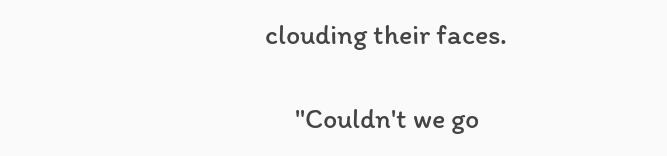clouding their faces.

     "Couldn't we go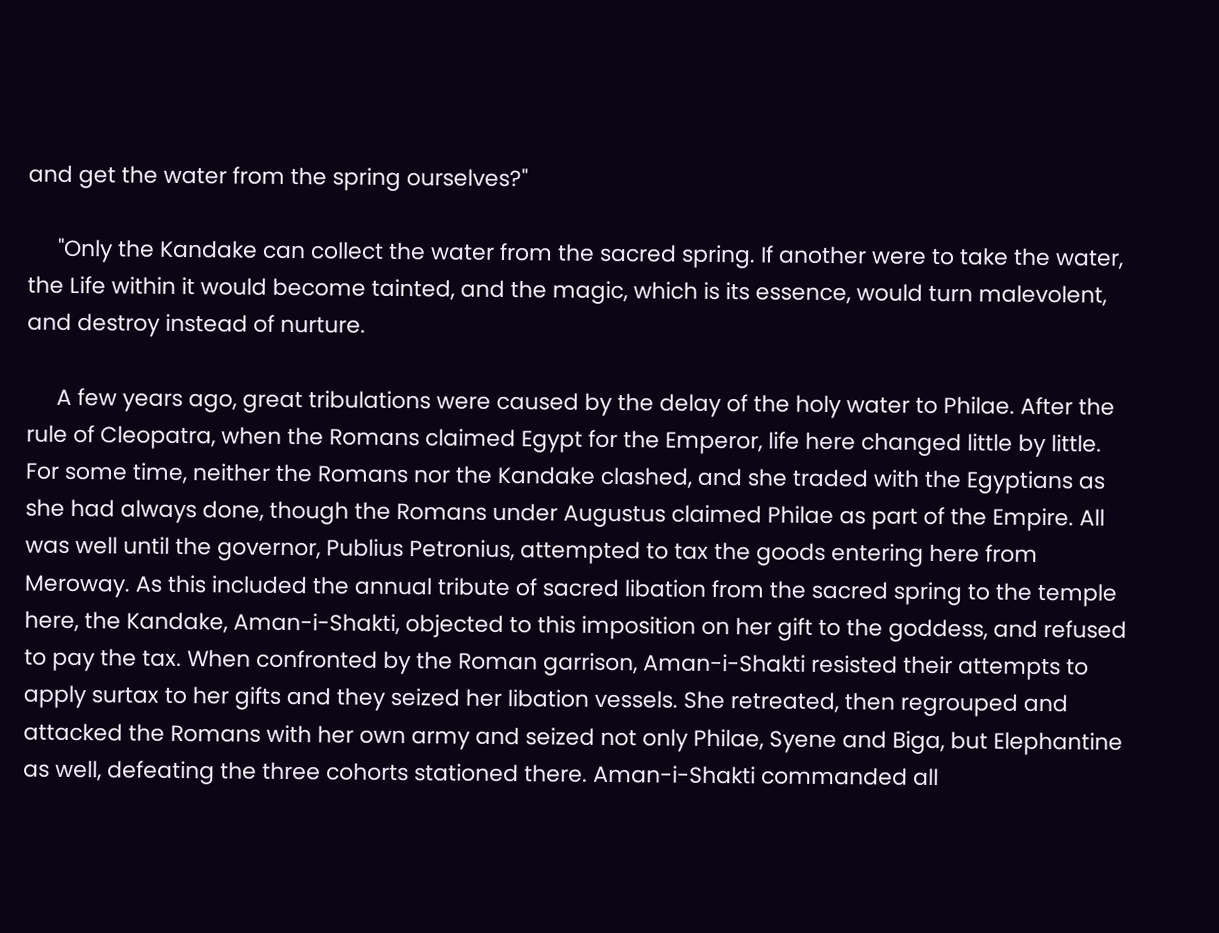and get the water from the spring ourselves?"

     "Only the Kandake can collect the water from the sacred spring. If another were to take the water, the Life within it would become tainted, and the magic, which is its essence, would turn malevolent, and destroy instead of nurture.

     A few years ago, great tribulations were caused by the delay of the holy water to Philae. After the rule of Cleopatra, when the Romans claimed Egypt for the Emperor, life here changed little by little. For some time, neither the Romans nor the Kandake clashed, and she traded with the Egyptians as she had always done, though the Romans under Augustus claimed Philae as part of the Empire. All was well until the governor, Publius Petronius, attempted to tax the goods entering here from Meroway. As this included the annual tribute of sacred libation from the sacred spring to the temple here, the Kandake, Aman-i-Shakti, objected to this imposition on her gift to the goddess, and refused to pay the tax. When confronted by the Roman garrison, Aman-i-Shakti resisted their attempts to apply surtax to her gifts and they seized her libation vessels. She retreated, then regrouped and attacked the Romans with her own army and seized not only Philae, Syene and Biga, but Elephantine as well, defeating the three cohorts stationed there. Aman-i-Shakti commanded all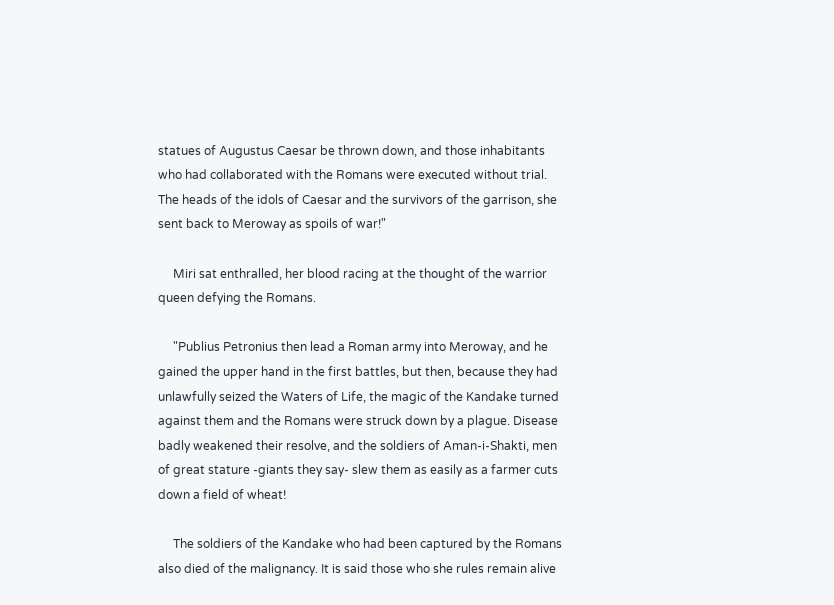statues of Augustus Caesar be thrown down, and those inhabitants who had collaborated with the Romans were executed without trial. The heads of the idols of Caesar and the survivors of the garrison, she sent back to Meroway as spoils of war!"

     Miri sat enthralled, her blood racing at the thought of the warrior queen defying the Romans.

     "Publius Petronius then lead a Roman army into Meroway, and he gained the upper hand in the first battles, but then, because they had unlawfully seized the Waters of Life, the magic of the Kandake turned against them and the Romans were struck down by a plague. Disease badly weakened their resolve, and the soldiers of Aman-i-Shakti, men of great stature -giants they say- slew them as easily as a farmer cuts down a field of wheat!

     The soldiers of the Kandake who had been captured by the Romans also died of the malignancy. It is said those who she rules remain alive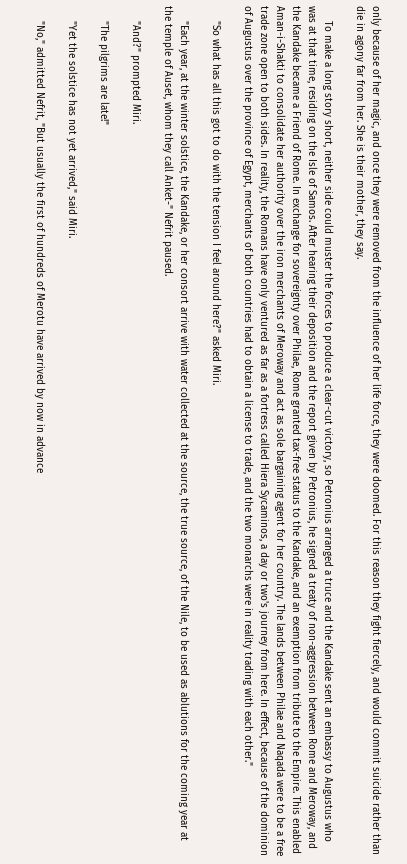only because of her magic, and once they were removed from the influence of her life force, they were doomed. For this reason they fight fiercely, and would commit suicide rather than die in agony far from her. She is their mother, they say.

     To make a long story short, neither side could muster the forces to produce a clear-cut victory, so Petronius arranged a truce and the Kandake sent an embassy to Augustus who was at that time, residing on the Isle of Samos. After hearing their deposition and the report given by Petronius, he signed a treaty of non-aggression between Rome and Meroway, and the Kandake became a Friend of Rome. In exchange for sovereignty over Philae, Rome granted tax-free status to the Kandake, and an exemption from tribute to the Empire. This enabled Aman-i-Shakti to consolidate her authority over the iron merchants of Meroway and act as sole bargaining agent for her country. The lands between Philae and Naqada were to be a free trade zone open to both sides. In reality, the Romans have only ventured as far as a fortress called Hiera Sycaminos, a day or two's journey from here. In effect, because of the dominion of Augustus over the province of Egypt, merchants of both countries had to obtain a license to trade, and the two monarchs were in reality trading with each other."

     "So what has all this got to do with the tension I feel around here?" asked Miri.

     "Each year, at the winter solstice, the Kandake, or her consort arrive with water collected at the source, the true source, of the Nile, to be used as ablutions for the coming year at the temple of Auset, whom they call Anket-" Nefrit paused.

     "And?" prompted Miri.

     "The pilgrims are late!"

     "Yet the solstice has not yet arrived," said Miri.

     "No," admitted Nefrit, "But usually the first of hundreds of Merotu have arrived by now in advance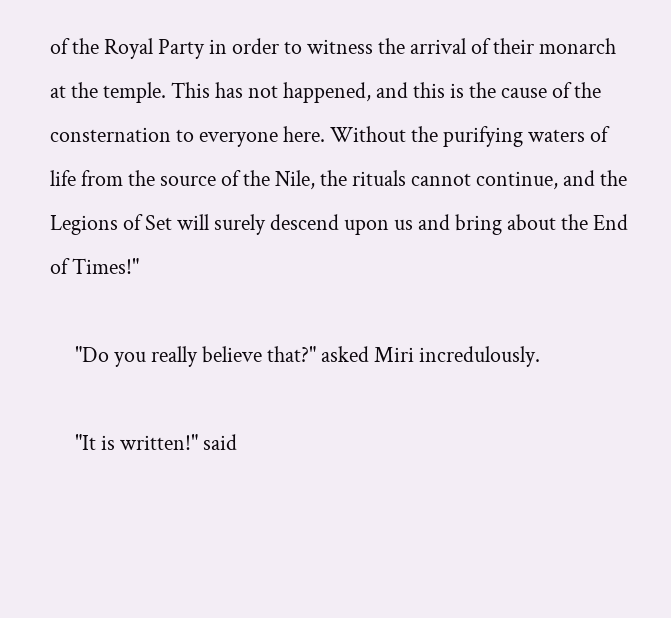of the Royal Party in order to witness the arrival of their monarch at the temple. This has not happened, and this is the cause of the consternation to everyone here. Without the purifying waters of life from the source of the Nile, the rituals cannot continue, and the Legions of Set will surely descend upon us and bring about the End of Times!"

     "Do you really believe that?" asked Miri incredulously.

     "It is written!" said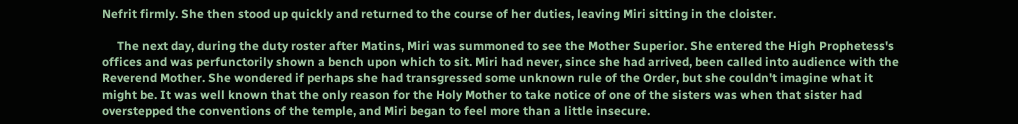Nefrit firmly. She then stood up quickly and returned to the course of her duties, leaving Miri sitting in the cloister.

     The next day, during the duty roster after Matins, Miri was summoned to see the Mother Superior. She entered the High Prophetess's offices and was perfunctorily shown a bench upon which to sit. Miri had never, since she had arrived, been called into audience with the Reverend Mother. She wondered if perhaps she had transgressed some unknown rule of the Order, but she couldn't imagine what it might be. It was well known that the only reason for the Holy Mother to take notice of one of the sisters was when that sister had overstepped the conventions of the temple, and Miri began to feel more than a little insecure.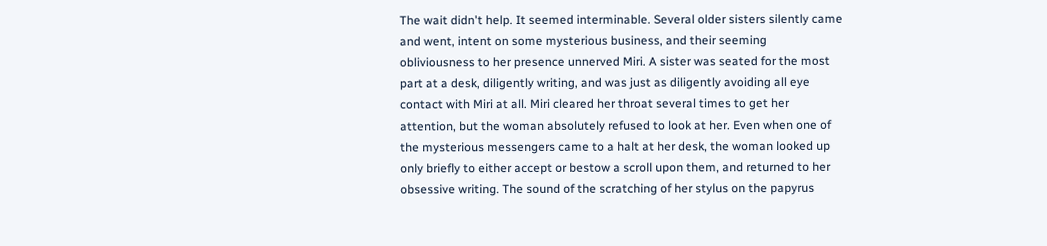The wait didn't help. It seemed interminable. Several older sisters silently came and went, intent on some mysterious business, and their seeming obliviousness to her presence unnerved Miri. A sister was seated for the most part at a desk, diligently writing, and was just as diligently avoiding all eye contact with Miri at all. Miri cleared her throat several times to get her attention, but the woman absolutely refused to look at her. Even when one of the mysterious messengers came to a halt at her desk, the woman looked up only briefly to either accept or bestow a scroll upon them, and returned to her obsessive writing. The sound of the scratching of her stylus on the papyrus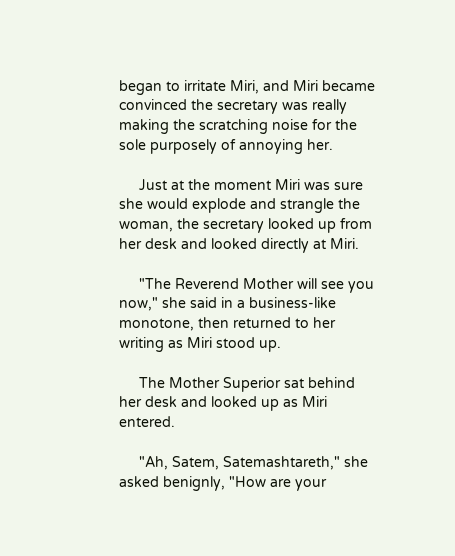began to irritate Miri, and Miri became convinced the secretary was really making the scratching noise for the sole purposely of annoying her.

     Just at the moment Miri was sure she would explode and strangle the woman, the secretary looked up from her desk and looked directly at Miri.

     "The Reverend Mother will see you now," she said in a business-like monotone, then returned to her writing as Miri stood up.

     The Mother Superior sat behind her desk and looked up as Miri entered.

     "Ah, Satem, Satemashtareth," she asked benignly, "How are your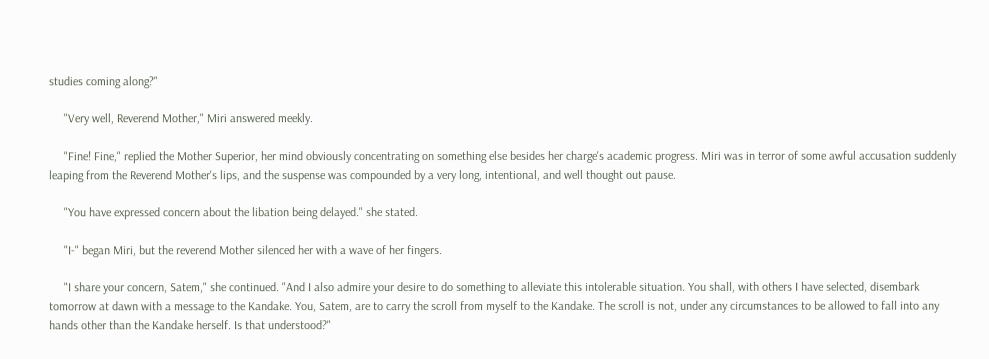studies coming along?"

     "Very well, Reverend Mother," Miri answered meekly.

     "Fine! Fine," replied the Mother Superior, her mind obviously concentrating on something else besides her charge's academic progress. Miri was in terror of some awful accusation suddenly leaping from the Reverend Mother's lips, and the suspense was compounded by a very long, intentional, and well thought out pause.

     "You have expressed concern about the libation being delayed." she stated.

     "I-" began Miri, but the reverend Mother silenced her with a wave of her fingers.

     "I share your concern, Satem," she continued. "And I also admire your desire to do something to alleviate this intolerable situation. You shall, with others I have selected, disembark tomorrow at dawn with a message to the Kandake. You, Satem, are to carry the scroll from myself to the Kandake. The scroll is not, under any circumstances to be allowed to fall into any hands other than the Kandake herself. Is that understood?"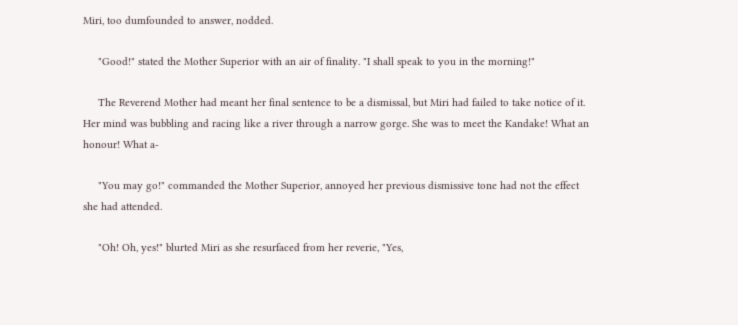Miri, too dumfounded to answer, nodded.

     "Good!" stated the Mother Superior with an air of finality. "I shall speak to you in the morning!"

     The Reverend Mother had meant her final sentence to be a dismissal, but Miri had failed to take notice of it. Her mind was bubbling and racing like a river through a narrow gorge. She was to meet the Kandake! What an honour! What a-

     "You may go!" commanded the Mother Superior, annoyed her previous dismissive tone had not the effect she had attended.

     "Oh! Oh, yes!" blurted Miri as she resurfaced from her reverie, "Yes,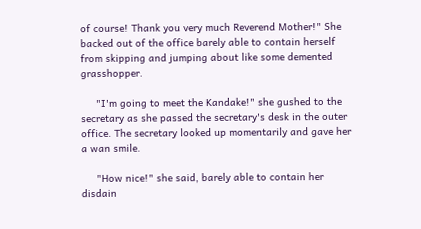of course! Thank you very much Reverend Mother!" She backed out of the office barely able to contain herself from skipping and jumping about like some demented grasshopper.

     "I'm going to meet the Kandake!" she gushed to the secretary as she passed the secretary's desk in the outer office. The secretary looked up momentarily and gave her a wan smile.

     "How nice!" she said, barely able to contain her disdain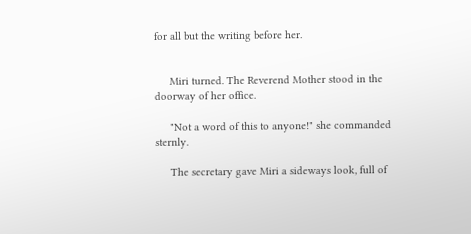for all but the writing before her.


     Miri turned. The Reverend Mother stood in the doorway of her office.

     "Not a word of this to anyone!" she commanded sternly.

     The secretary gave Miri a sideways look, full of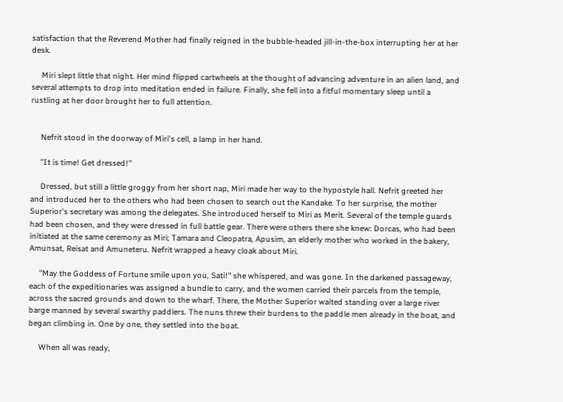satisfaction that the Reverend Mother had finally reigned in the bubble-headed jill-in-the-box interrupting her at her desk.

     Miri slept little that night. Her mind flipped cartwheels at the thought of advancing adventure in an alien land, and several attempts to drop into meditation ended in failure. Finally, she fell into a fitful momentary sleep until a rustling at her door brought her to full attention.


     Nefrit stood in the doorway of Miri's cell, a lamp in her hand.

     "It is time! Get dressed!"

     Dressed, but still a little groggy from her short nap, Miri made her way to the hypostyle hall. Nefrit greeted her and introduced her to the others who had been chosen to search out the Kandake. To her surprise, the mother Superior's secretary was among the delegates. She introduced herself to Miri as Merit. Several of the temple guards had been chosen, and they were dressed in full battle gear. There were others there she knew: Dorcas, who had been initiated at the same ceremony as Miri; Tamara and Cleopatra, Apusim, an elderly mother who worked in the bakery, Amunsat, Reisat and Amuneteru. Nefrit wrapped a heavy cloak about Miri.

     "May the Goddess of Fortune smile upon you, Sati!" she whispered, and was gone. In the darkened passageway, each of the expeditionaries was assigned a bundle to carry, and the women carried their parcels from the temple, across the sacred grounds and down to the wharf. There, the Mother Superior waited standing over a large river barge manned by several swarthy paddlers. The nuns threw their burdens to the paddle men already in the boat, and began climbing in. One by one, they settled into the boat.

     When all was ready,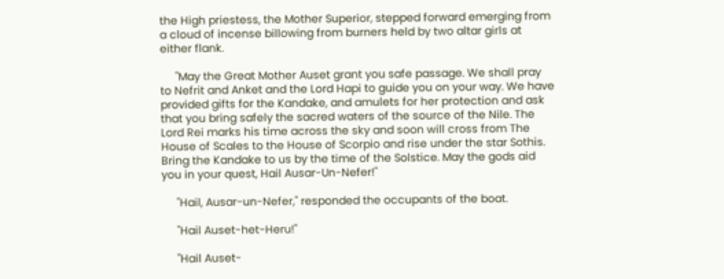the High priestess, the Mother Superior, stepped forward emerging from a cloud of incense billowing from burners held by two altar girls at either flank.

     "May the Great Mother Auset grant you safe passage. We shall pray to Nefrit and Anket and the Lord Hapi to guide you on your way. We have provided gifts for the Kandake, and amulets for her protection and ask that you bring safely the sacred waters of the source of the Nile. The Lord Rei marks his time across the sky and soon will cross from The House of Scales to the House of Scorpio and rise under the star Sothis. Bring the Kandake to us by the time of the Solstice. May the gods aid you in your quest, Hail Ausar-Un-Nefer!"

     "Hail, Ausar-un-Nefer," responded the occupants of the boat.

     "Hail Auset-het-Heru!"

     "Hail Auset-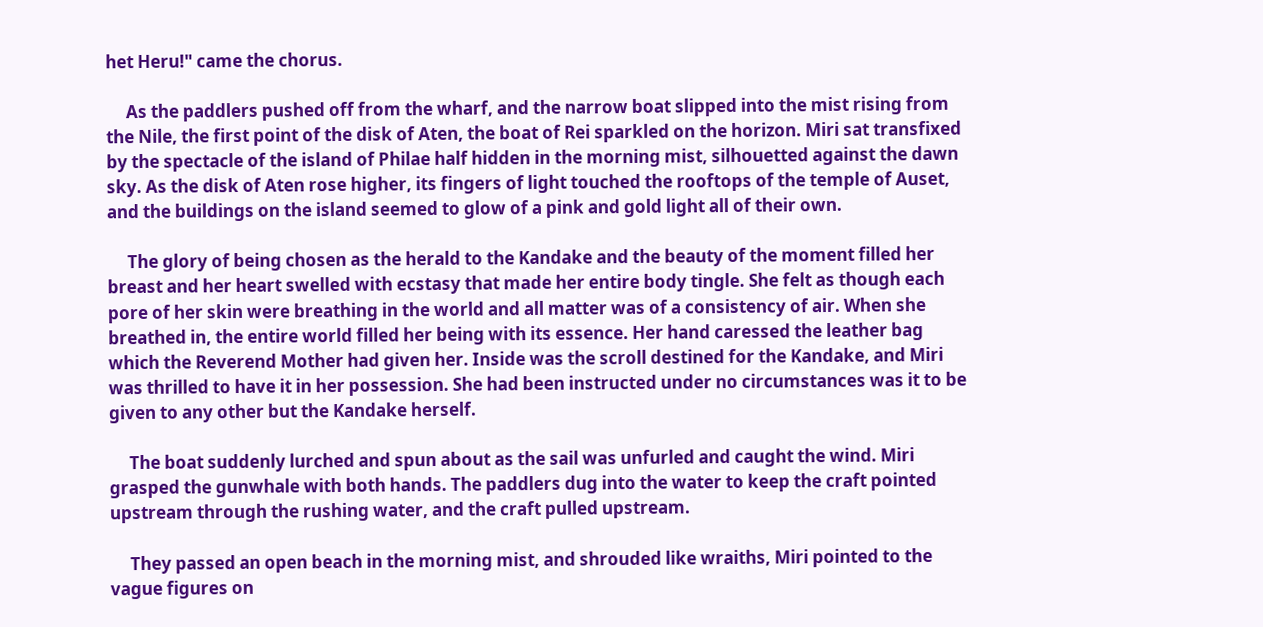het Heru!" came the chorus.

     As the paddlers pushed off from the wharf, and the narrow boat slipped into the mist rising from the Nile, the first point of the disk of Aten, the boat of Rei sparkled on the horizon. Miri sat transfixed by the spectacle of the island of Philae half hidden in the morning mist, silhouetted against the dawn sky. As the disk of Aten rose higher, its fingers of light touched the rooftops of the temple of Auset, and the buildings on the island seemed to glow of a pink and gold light all of their own.

     The glory of being chosen as the herald to the Kandake and the beauty of the moment filled her breast and her heart swelled with ecstasy that made her entire body tingle. She felt as though each pore of her skin were breathing in the world and all matter was of a consistency of air. When she breathed in, the entire world filled her being with its essence. Her hand caressed the leather bag which the Reverend Mother had given her. Inside was the scroll destined for the Kandake, and Miri was thrilled to have it in her possession. She had been instructed under no circumstances was it to be given to any other but the Kandake herself.

     The boat suddenly lurched and spun about as the sail was unfurled and caught the wind. Miri grasped the gunwhale with both hands. The paddlers dug into the water to keep the craft pointed upstream through the rushing water, and the craft pulled upstream.

     They passed an open beach in the morning mist, and shrouded like wraiths, Miri pointed to the vague figures on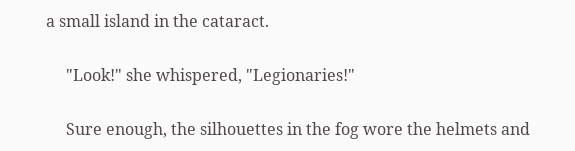a small island in the cataract.

     "Look!" she whispered, "Legionaries!"

     Sure enough, the silhouettes in the fog wore the helmets and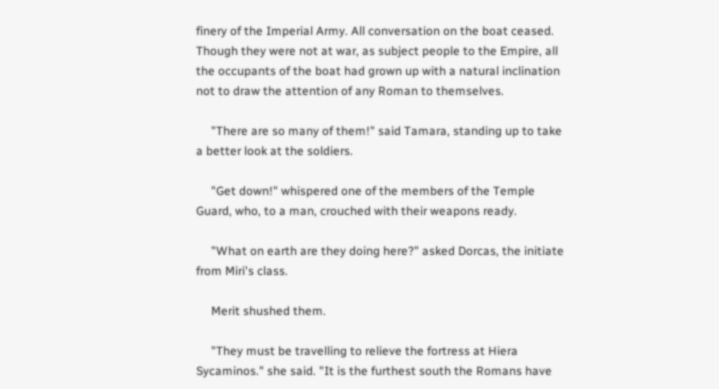finery of the Imperial Army. All conversation on the boat ceased. Though they were not at war, as subject people to the Empire, all the occupants of the boat had grown up with a natural inclination not to draw the attention of any Roman to themselves.

     "There are so many of them!" said Tamara, standing up to take a better look at the soldiers.

     "Get down!" whispered one of the members of the Temple Guard, who, to a man, crouched with their weapons ready.

     "What on earth are they doing here?" asked Dorcas, the initiate from Miri's class.

     Merit shushed them.

     "They must be travelling to relieve the fortress at Hiera Sycaminos." she said. "It is the furthest south the Romans have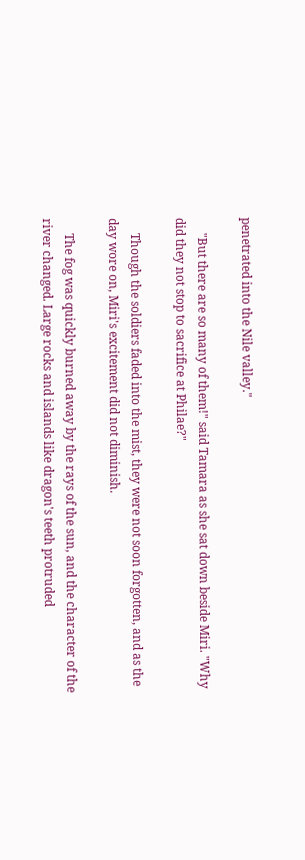penetrated into the Nile valley."

     "But there are so many of them!" said Tamara as she sat down beside Miri. "Why did they not stop to sacrifice at Philae?"

     Though the soldiers faded into the mist, they were not soon forgotten, and as the day wore on, Miri's excitement did not diminish.

     The fog was quickly burned away by the rays of the sun, and the character of the river changed. Large rocks and islands like dragon's teeth protruded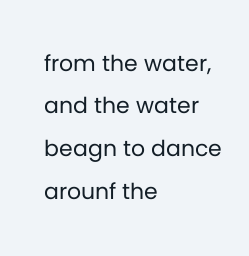from the water, and the water beagn to dance arounf the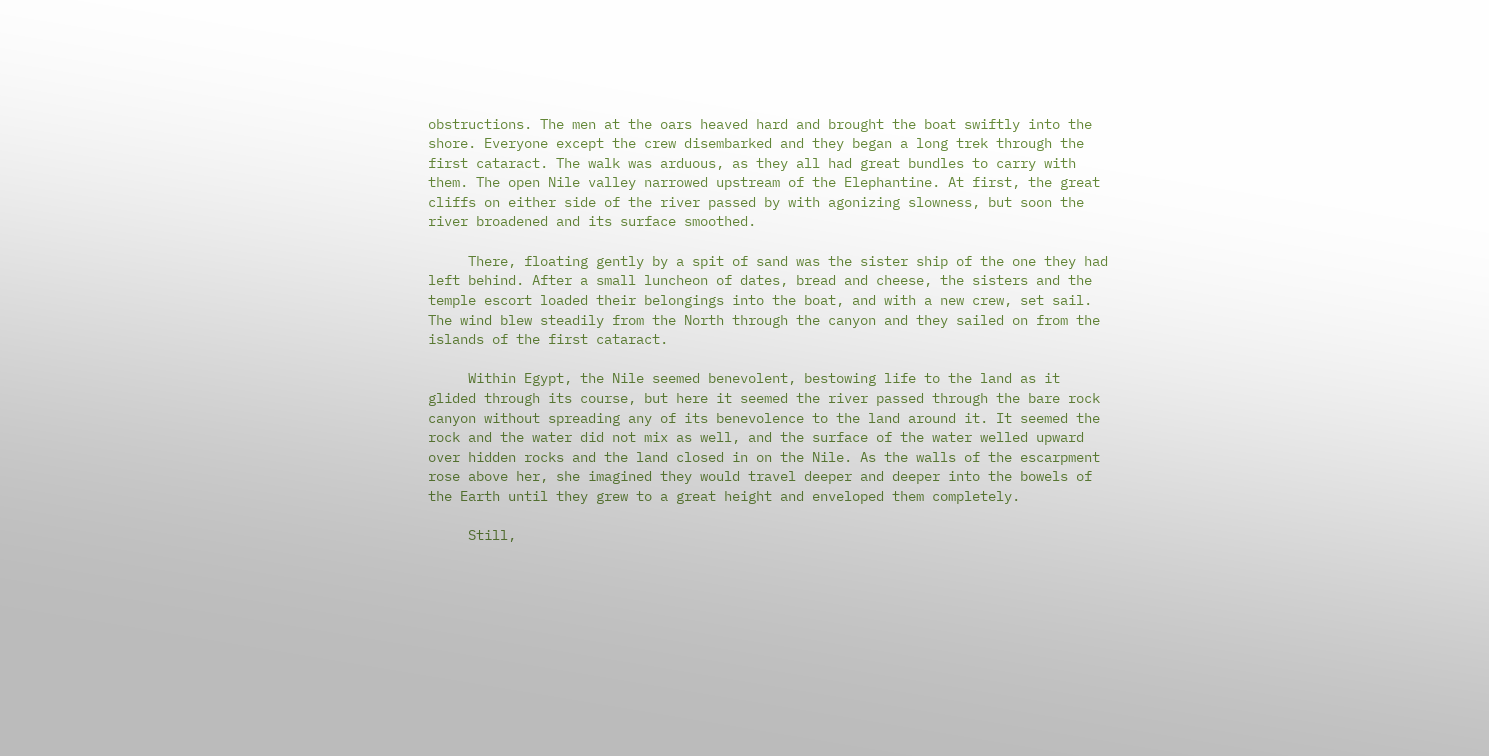obstructions. The men at the oars heaved hard and brought the boat swiftly into the shore. Everyone except the crew disembarked and they began a long trek through the first cataract. The walk was arduous, as they all had great bundles to carry with them. The open Nile valley narrowed upstream of the Elephantine. At first, the great cliffs on either side of the river passed by with agonizing slowness, but soon the river broadened and its surface smoothed.

     There, floating gently by a spit of sand was the sister ship of the one they had left behind. After a small luncheon of dates, bread and cheese, the sisters and the temple escort loaded their belongings into the boat, and with a new crew, set sail. The wind blew steadily from the North through the canyon and they sailed on from the islands of the first cataract.

     Within Egypt, the Nile seemed benevolent, bestowing life to the land as it glided through its course, but here it seemed the river passed through the bare rock canyon without spreading any of its benevolence to the land around it. It seemed the rock and the water did not mix as well, and the surface of the water welled upward over hidden rocks and the land closed in on the Nile. As the walls of the escarpment rose above her, she imagined they would travel deeper and deeper into the bowels of the Earth until they grew to a great height and enveloped them completely.

     Still,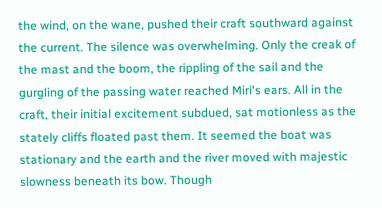the wind, on the wane, pushed their craft southward against the current. The silence was overwhelming. Only the creak of the mast and the boom, the rippling of the sail and the gurgling of the passing water reached Miri's ears. All in the craft, their initial excitement subdued, sat motionless as the stately cliffs floated past them. It seemed the boat was stationary and the earth and the river moved with majestic slowness beneath its bow. Though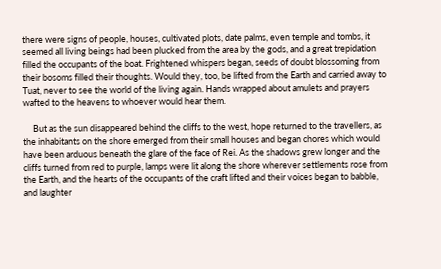there were signs of people, houses, cultivated plots, date palms, even temple and tombs, it seemed all living beings had been plucked from the area by the gods, and a great trepidation filled the occupants of the boat. Frightened whispers began, seeds of doubt blossoming from their bosoms filled their thoughts. Would they, too, be lifted from the Earth and carried away to Tuat, never to see the world of the living again. Hands wrapped about amulets and prayers wafted to the heavens to whoever would hear them.

     But as the sun disappeared behind the cliffs to the west, hope returned to the travellers, as the inhabitants on the shore emerged from their small houses and began chores which would have been arduous beneath the glare of the face of Rei. As the shadows grew longer and the cliffs turned from red to purple, lamps were lit along the shore wherever settlements rose from the Earth, and the hearts of the occupants of the craft lifted and their voices began to babble, and laughter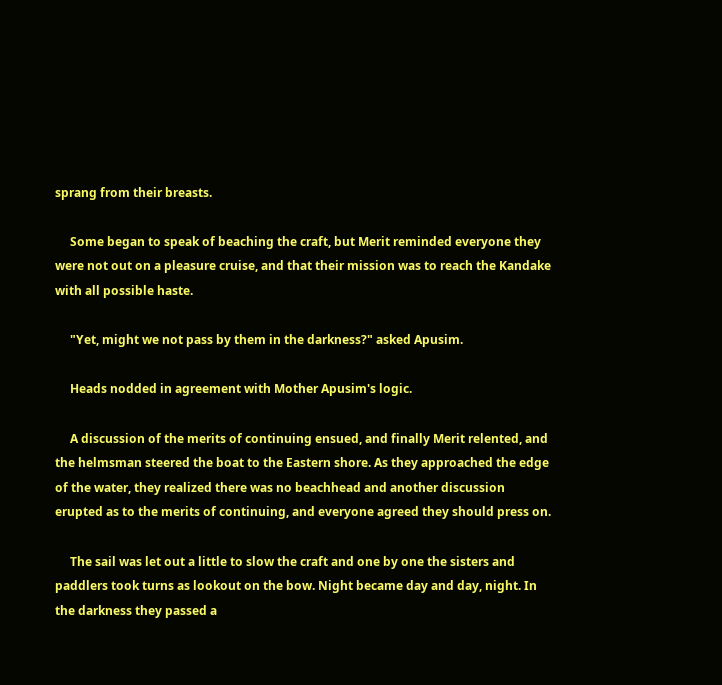sprang from their breasts.

     Some began to speak of beaching the craft, but Merit reminded everyone they were not out on a pleasure cruise, and that their mission was to reach the Kandake with all possible haste.

     "Yet, might we not pass by them in the darkness?" asked Apusim.

     Heads nodded in agreement with Mother Apusim's logic.

     A discussion of the merits of continuing ensued, and finally Merit relented, and the helmsman steered the boat to the Eastern shore. As they approached the edge of the water, they realized there was no beachhead and another discussion erupted as to the merits of continuing, and everyone agreed they should press on.

     The sail was let out a little to slow the craft and one by one the sisters and paddlers took turns as lookout on the bow. Night became day and day, night. In the darkness they passed a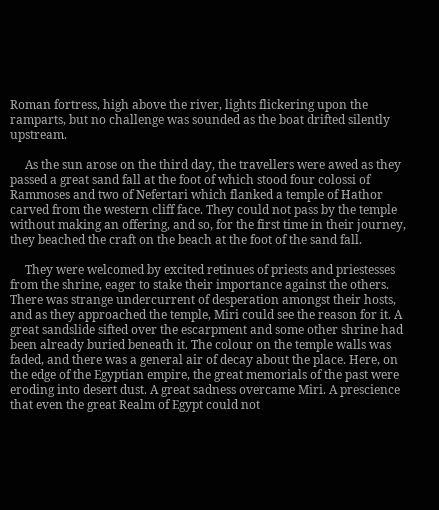Roman fortress, high above the river, lights flickering upon the ramparts, but no challenge was sounded as the boat drifted silently upstream.

     As the sun arose on the third day, the travellers were awed as they passed a great sand fall at the foot of which stood four colossi of Rammoses and two of Nefertari which flanked a temple of Hathor carved from the western cliff face. They could not pass by the temple without making an offering, and so, for the first time in their journey, they beached the craft on the beach at the foot of the sand fall.

     They were welcomed by excited retinues of priests and priestesses from the shrine, eager to stake their importance against the others. There was strange undercurrent of desperation amongst their hosts, and as they approached the temple, Miri could see the reason for it. A great sandslide sifted over the escarpment and some other shrine had been already buried beneath it. The colour on the temple walls was faded, and there was a general air of decay about the place. Here, on the edge of the Egyptian empire, the great memorials of the past were eroding into desert dust. A great sadness overcame Miri. A prescience that even the great Realm of Egypt could not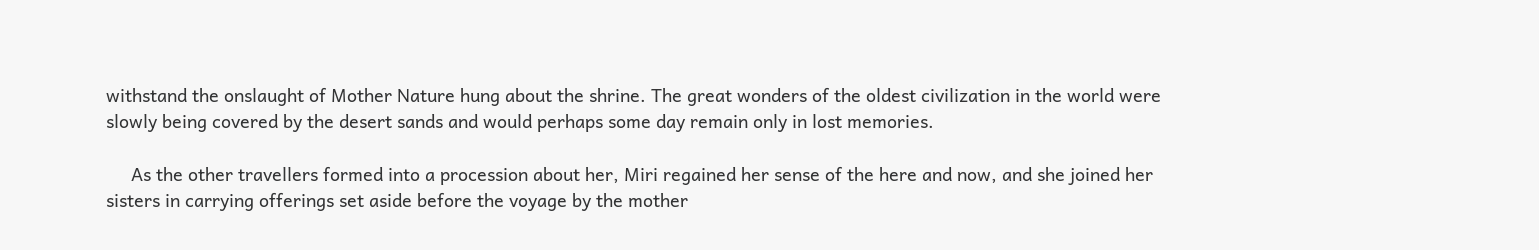withstand the onslaught of Mother Nature hung about the shrine. The great wonders of the oldest civilization in the world were slowly being covered by the desert sands and would perhaps some day remain only in lost memories.

     As the other travellers formed into a procession about her, Miri regained her sense of the here and now, and she joined her sisters in carrying offerings set aside before the voyage by the mother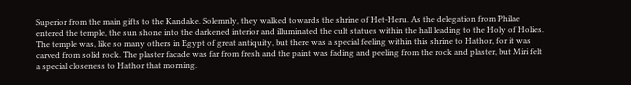Superior from the main gifts to the Kandake. Solemnly, they walked towards the shrine of Het-Heru. As the delegation from Philae entered the temple, the sun shone into the darkened interior and illuminated the cult statues within the hall leading to the Holy of Holies. The temple was, like so many others in Egypt of great antiquity, but there was a special feeling within this shrine to Hathor, for it was carved from solid rock. The plaster facade was far from fresh and the paint was fading and peeling from the rock and plaster, but Miri felt a special closeness to Hathor that morning.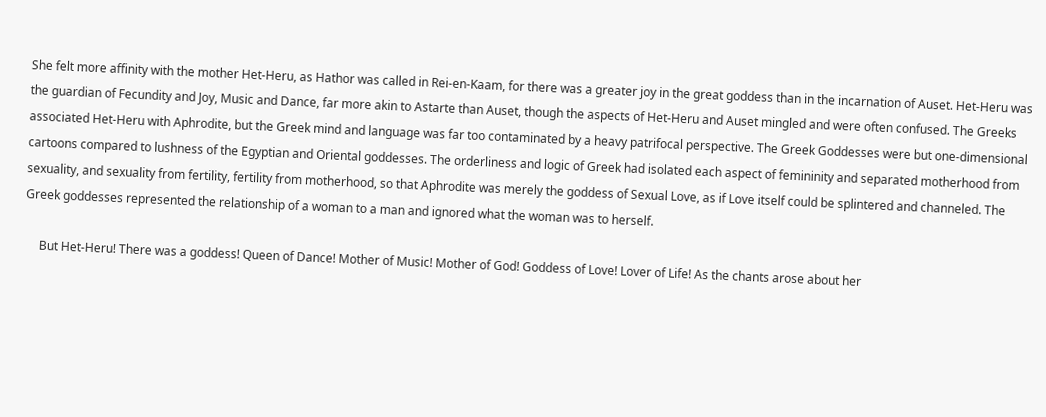She felt more affinity with the mother Het-Heru, as Hathor was called in Rei-en-Kaam, for there was a greater joy in the great goddess than in the incarnation of Auset. Het-Heru was the guardian of Fecundity and Joy, Music and Dance, far more akin to Astarte than Auset, though the aspects of Het-Heru and Auset mingled and were often confused. The Greeks associated Het-Heru with Aphrodite, but the Greek mind and language was far too contaminated by a heavy patrifocal perspective. The Greek Goddesses were but one-dimensional cartoons compared to lushness of the Egyptian and Oriental goddesses. The orderliness and logic of Greek had isolated each aspect of femininity and separated motherhood from sexuality, and sexuality from fertility, fertility from motherhood, so that Aphrodite was merely the goddess of Sexual Love, as if Love itself could be splintered and channeled. The Greek goddesses represented the relationship of a woman to a man and ignored what the woman was to herself.

     But Het-Heru! There was a goddess! Queen of Dance! Mother of Music! Mother of God! Goddess of Love! Lover of Life! As the chants arose about her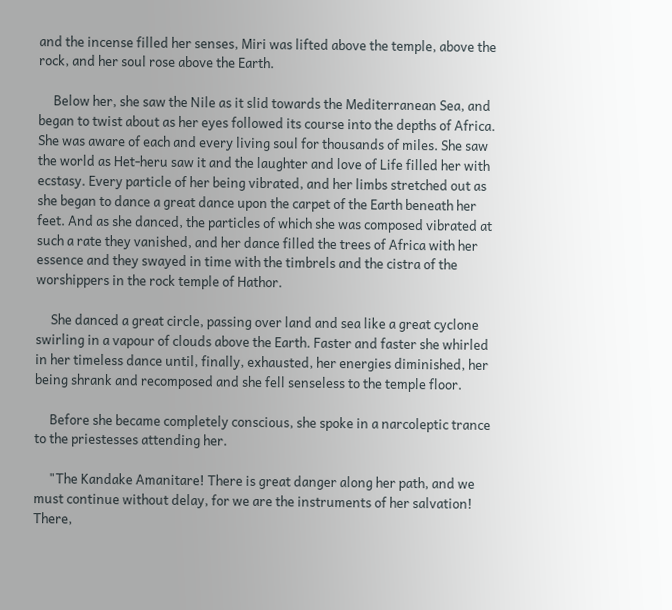and the incense filled her senses, Miri was lifted above the temple, above the rock, and her soul rose above the Earth.

     Below her, she saw the Nile as it slid towards the Mediterranean Sea, and began to twist about as her eyes followed its course into the depths of Africa. She was aware of each and every living soul for thousands of miles. She saw the world as Het-heru saw it and the laughter and love of Life filled her with ecstasy. Every particle of her being vibrated, and her limbs stretched out as she began to dance a great dance upon the carpet of the Earth beneath her feet. And as she danced, the particles of which she was composed vibrated at such a rate they vanished, and her dance filled the trees of Africa with her essence and they swayed in time with the timbrels and the cistra of the worshippers in the rock temple of Hathor.

     She danced a great circle, passing over land and sea like a great cyclone swirling in a vapour of clouds above the Earth. Faster and faster she whirled in her timeless dance until, finally, exhausted, her energies diminished, her being shrank and recomposed and she fell senseless to the temple floor.

     Before she became completely conscious, she spoke in a narcoleptic trance to the priestesses attending her.

     "The Kandake Amanitare! There is great danger along her path, and we must continue without delay, for we are the instruments of her salvation! There,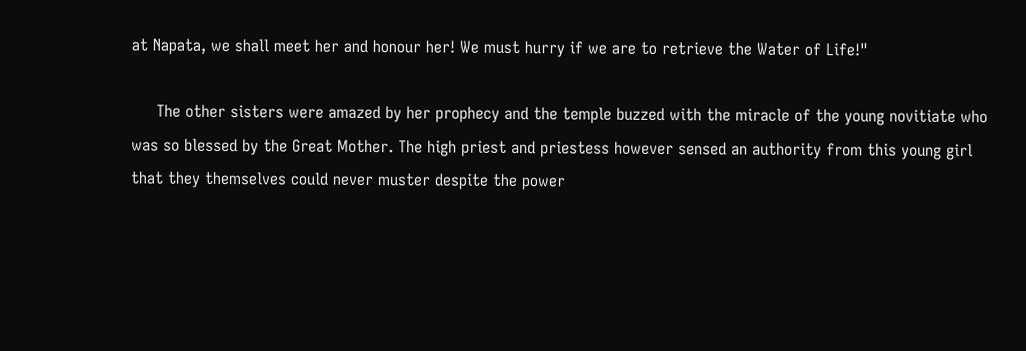at Napata, we shall meet her and honour her! We must hurry if we are to retrieve the Water of Life!"

     The other sisters were amazed by her prophecy and the temple buzzed with the miracle of the young novitiate who was so blessed by the Great Mother. The high priest and priestess however sensed an authority from this young girl that they themselves could never muster despite the power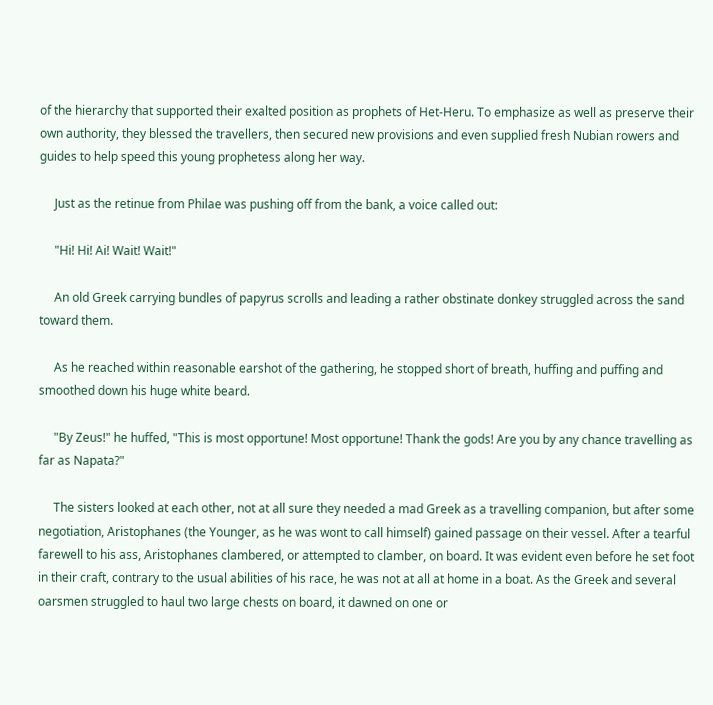of the hierarchy that supported their exalted position as prophets of Het-Heru. To emphasize as well as preserve their own authority, they blessed the travellers, then secured new provisions and even supplied fresh Nubian rowers and guides to help speed this young prophetess along her way.

     Just as the retinue from Philae was pushing off from the bank, a voice called out:

     "Hi! Hi! Ai! Wait! Wait!"

     An old Greek carrying bundles of papyrus scrolls and leading a rather obstinate donkey struggled across the sand toward them.

     As he reached within reasonable earshot of the gathering, he stopped short of breath, huffing and puffing and smoothed down his huge white beard.

     "By Zeus!" he huffed, "This is most opportune! Most opportune! Thank the gods! Are you by any chance travelling as far as Napata?"

     The sisters looked at each other, not at all sure they needed a mad Greek as a travelling companion, but after some negotiation, Aristophanes (the Younger, as he was wont to call himself) gained passage on their vessel. After a tearful farewell to his ass, Aristophanes clambered, or attempted to clamber, on board. It was evident even before he set foot in their craft, contrary to the usual abilities of his race, he was not at all at home in a boat. As the Greek and several oarsmen struggled to haul two large chests on board, it dawned on one or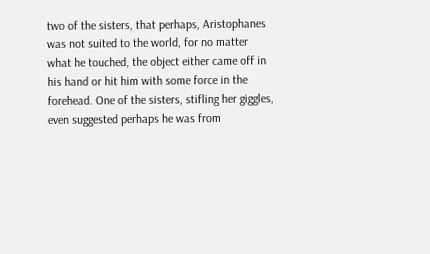two of the sisters, that perhaps, Aristophanes was not suited to the world, for no matter what he touched, the object either came off in his hand or hit him with some force in the forehead. One of the sisters, stifling her giggles, even suggested perhaps he was from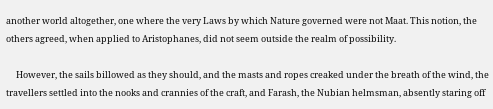another world altogether, one where the very Laws by which Nature governed were not Maat. This notion, the others agreed, when applied to Aristophanes, did not seem outside the realm of possibility.

     However, the sails billowed as they should, and the masts and ropes creaked under the breath of the wind, the travellers settled into the nooks and crannies of the craft, and Farash, the Nubian helmsman, absently staring off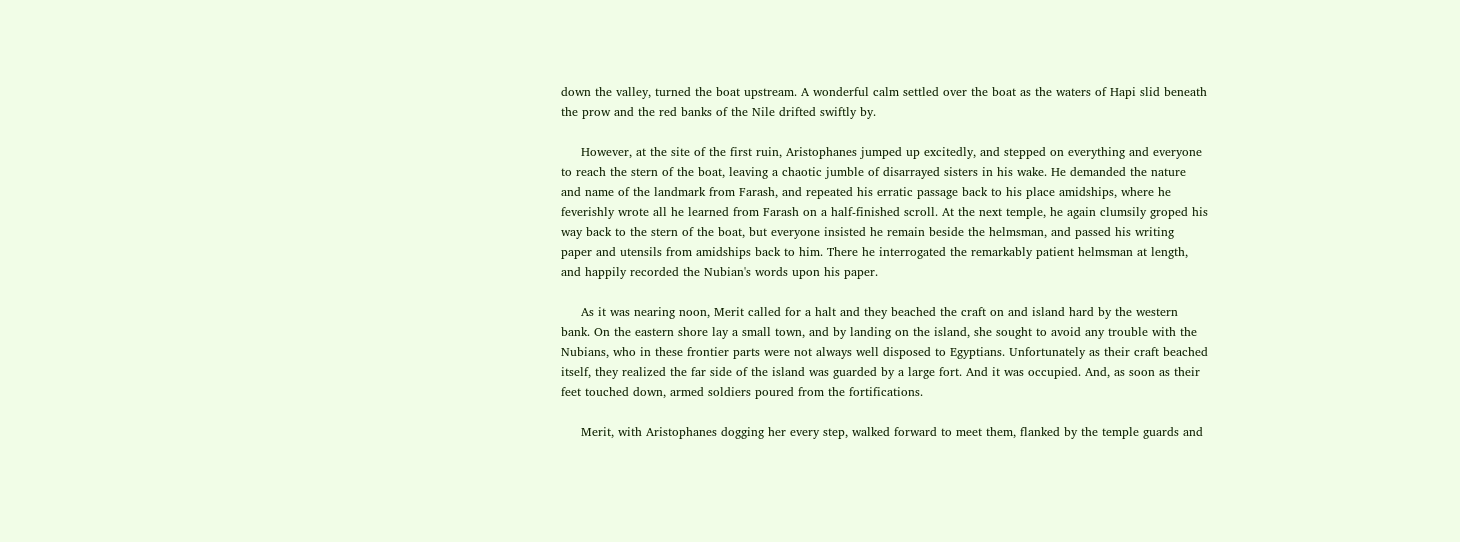down the valley, turned the boat upstream. A wonderful calm settled over the boat as the waters of Hapi slid beneath the prow and the red banks of the Nile drifted swiftly by.

     However, at the site of the first ruin, Aristophanes jumped up excitedly, and stepped on everything and everyone to reach the stern of the boat, leaving a chaotic jumble of disarrayed sisters in his wake. He demanded the nature and name of the landmark from Farash, and repeated his erratic passage back to his place amidships, where he feverishly wrote all he learned from Farash on a half-finished scroll. At the next temple, he again clumsily groped his way back to the stern of the boat, but everyone insisted he remain beside the helmsman, and passed his writing paper and utensils from amidships back to him. There he interrogated the remarkably patient helmsman at length, and happily recorded the Nubian's words upon his paper.

     As it was nearing noon, Merit called for a halt and they beached the craft on and island hard by the western bank. On the eastern shore lay a small town, and by landing on the island, she sought to avoid any trouble with the Nubians, who in these frontier parts were not always well disposed to Egyptians. Unfortunately as their craft beached itself, they realized the far side of the island was guarded by a large fort. And it was occupied. And, as soon as their feet touched down, armed soldiers poured from the fortifications.

     Merit, with Aristophanes dogging her every step, walked forward to meet them, flanked by the temple guards and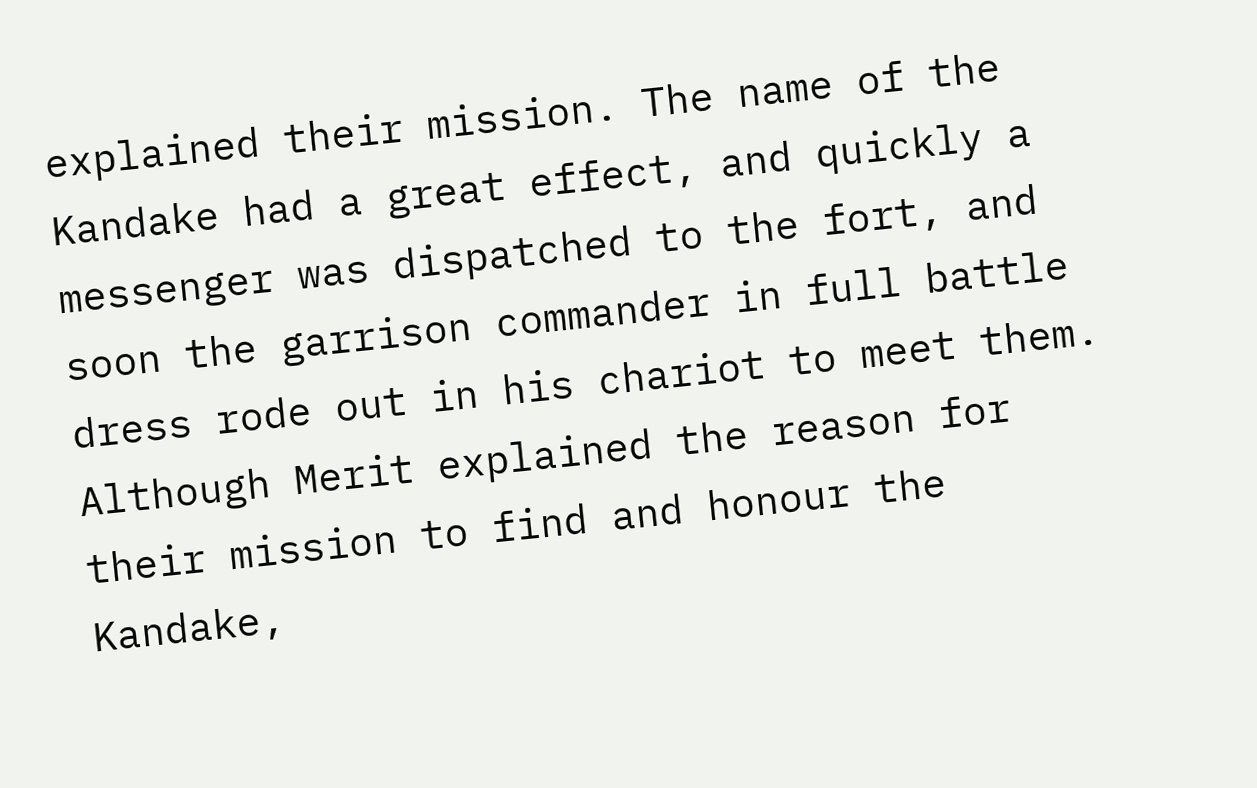explained their mission. The name of the Kandake had a great effect, and quickly a messenger was dispatched to the fort, and soon the garrison commander in full battle dress rode out in his chariot to meet them. Although Merit explained the reason for their mission to find and honour the Kandake,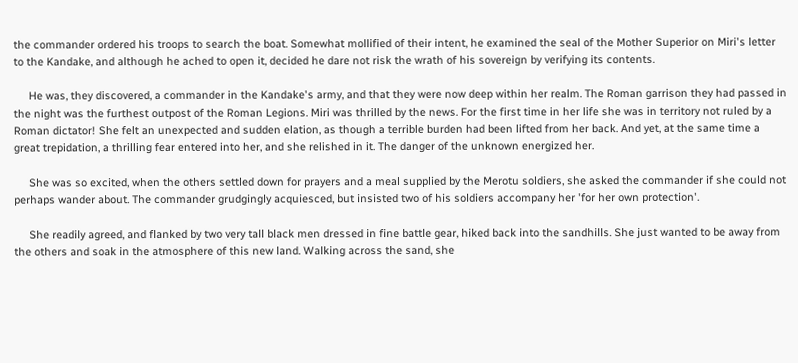the commander ordered his troops to search the boat. Somewhat mollified of their intent, he examined the seal of the Mother Superior on Miri's letter to the Kandake, and although he ached to open it, decided he dare not risk the wrath of his sovereign by verifying its contents.

     He was, they discovered, a commander in the Kandake's army, and that they were now deep within her realm. The Roman garrison they had passed in the night was the furthest outpost of the Roman Legions. Miri was thrilled by the news. For the first time in her life she was in territory not ruled by a Roman dictator! She felt an unexpected and sudden elation, as though a terrible burden had been lifted from her back. And yet, at the same time a great trepidation, a thrilling fear entered into her, and she relished in it. The danger of the unknown energized her.

     She was so excited, when the others settled down for prayers and a meal supplied by the Merotu soldiers, she asked the commander if she could not perhaps wander about. The commander grudgingly acquiesced, but insisted two of his soldiers accompany her 'for her own protection'.

     She readily agreed, and flanked by two very tall black men dressed in fine battle gear, hiked back into the sandhills. She just wanted to be away from the others and soak in the atmosphere of this new land. Walking across the sand, she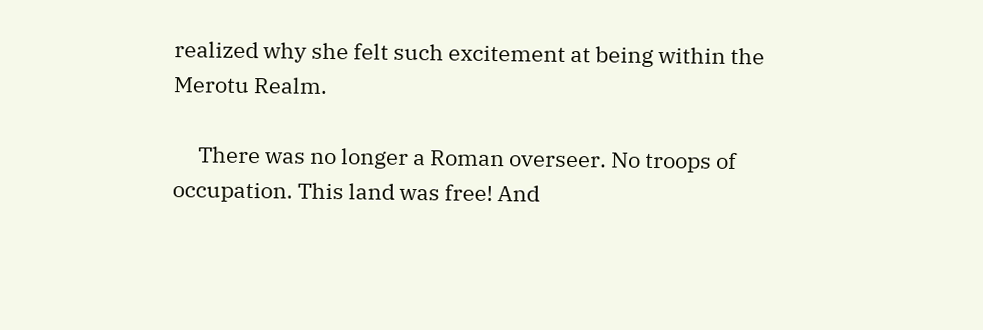realized why she felt such excitement at being within the Merotu Realm.

     There was no longer a Roman overseer. No troops of occupation. This land was free! And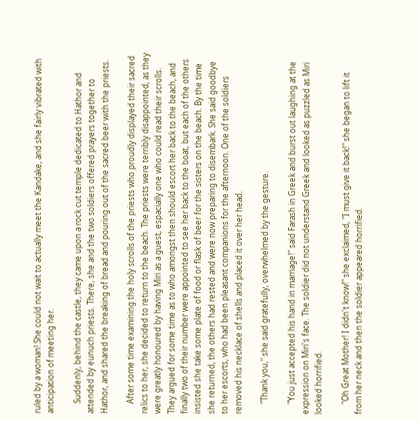ruled by a woman! She could not wait to actually meet the Kandake, and she fairly vibrated with anticipation of meeting her.

     Suddenly, behind the castle, they came upon a rock cut temple dedicated to Hathor and attended by eunuch priests. There, she and the two soldiers offered prayers together to Hathor, and shared the breaking of bread and pouring out of the sacred beer with the priests.

     After some time examining the holy scrolls of the priests who proudly displayed their sacred relics to her, she decided to return to the beach. The priests were terribly disappointed, as they were greatly honoured by having Miri as a guest, espacially one who could read their scrolls. They argued for some time as to who amongst then should escort her back to the beach, and finally two of their number were appointed to see her back to the boat, but each of the others insisted she take some plate of food or flask of beer for the sisters on the beach. By the time she returned, the others had rested and were now preparing to disembark. She said goodbye to her escorts, who had been pleasant companions for the afternoon. One of the soldiers removed his necklace of shells and placed it over her head.

     "Thank you," she said gratefully, overwhelmed by the gesture.

     "You just accepted his hand in marriage!" said Farash in Greek and burst out laughing at the expression on Miri's face. The soldier did not understand Greek and looked as puzzled as Miri looked horrified.

     "Oh Great Mother! I didn't know!" she exclaimed, "I must give it back!" she began to lift it from her neck and then the soldier appeared horrified.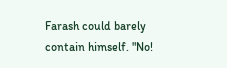Farash could barely contain himself. "No!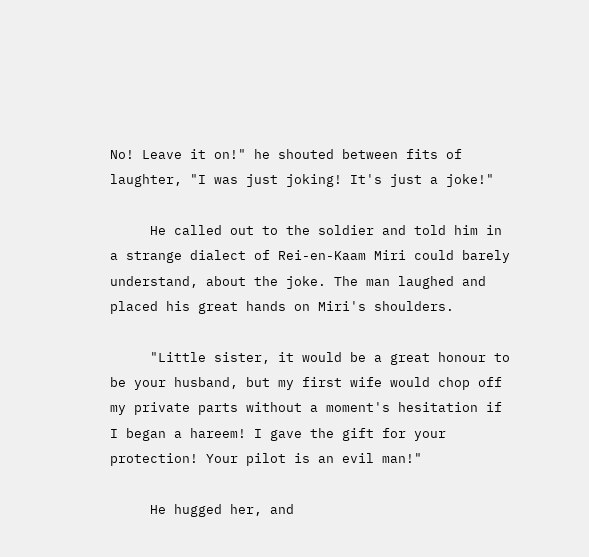No! Leave it on!" he shouted between fits of laughter, "I was just joking! It's just a joke!"

     He called out to the soldier and told him in a strange dialect of Rei-en-Kaam Miri could barely understand, about the joke. The man laughed and placed his great hands on Miri's shoulders.

     "Little sister, it would be a great honour to be your husband, but my first wife would chop off my private parts without a moment's hesitation if I began a hareem! I gave the gift for your protection! Your pilot is an evil man!"

     He hugged her, and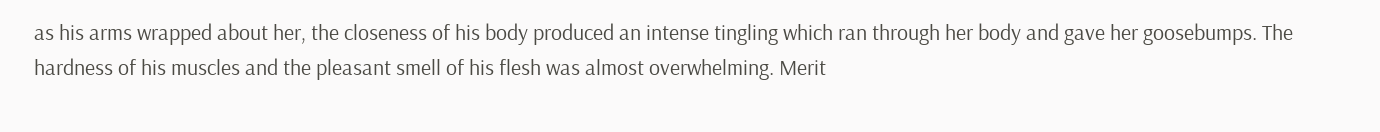as his arms wrapped about her, the closeness of his body produced an intense tingling which ran through her body and gave her goosebumps. The hardness of his muscles and the pleasant smell of his flesh was almost overwhelming. Merit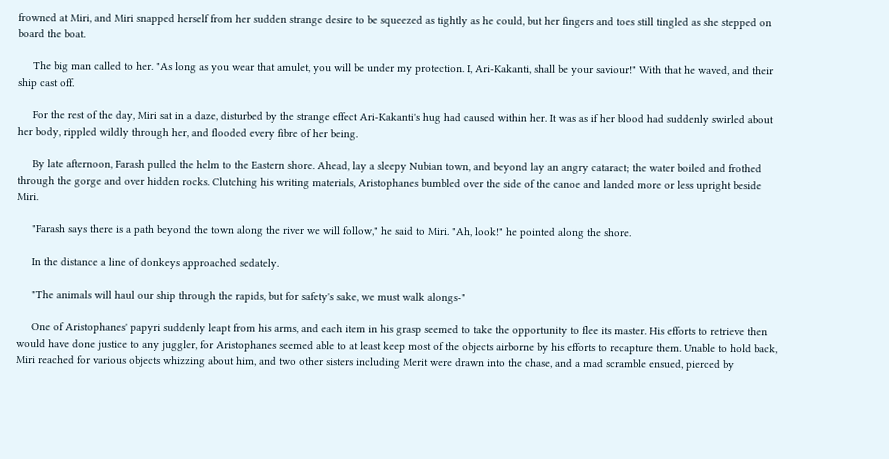frowned at Miri, and Miri snapped herself from her sudden strange desire to be squeezed as tightly as he could, but her fingers and toes still tingled as she stepped on board the boat.

     The big man called to her. "As long as you wear that amulet, you will be under my protection. I, Ari-Kakanti, shall be your saviour!" With that he waved, and their ship cast off.

     For the rest of the day, Miri sat in a daze, disturbed by the strange effect Ari-Kakanti's hug had caused within her. It was as if her blood had suddenly swirled about her body, rippled wildly through her, and flooded every fibre of her being.

     By late afternoon, Farash pulled the helm to the Eastern shore. Ahead, lay a sleepy Nubian town, and beyond lay an angry cataract; the water boiled and frothed through the gorge and over hidden rocks. Clutching his writing materials, Aristophanes bumbled over the side of the canoe and landed more or less upright beside Miri.

     "Farash says there is a path beyond the town along the river we will follow," he said to Miri. "Ah, look!" he pointed along the shore.

     In the distance a line of donkeys approached sedately.

     "The animals will haul our ship through the rapids, but for safety's sake, we must walk alongs-"

     One of Aristophanes' papyri suddenly leapt from his arms, and each item in his grasp seemed to take the opportunity to flee its master. His efforts to retrieve then would have done justice to any juggler, for Aristophanes seemed able to at least keep most of the objects airborne by his efforts to recapture them. Unable to hold back, Miri reached for various objects whizzing about him, and two other sisters including Merit were drawn into the chase, and a mad scramble ensued, pierced by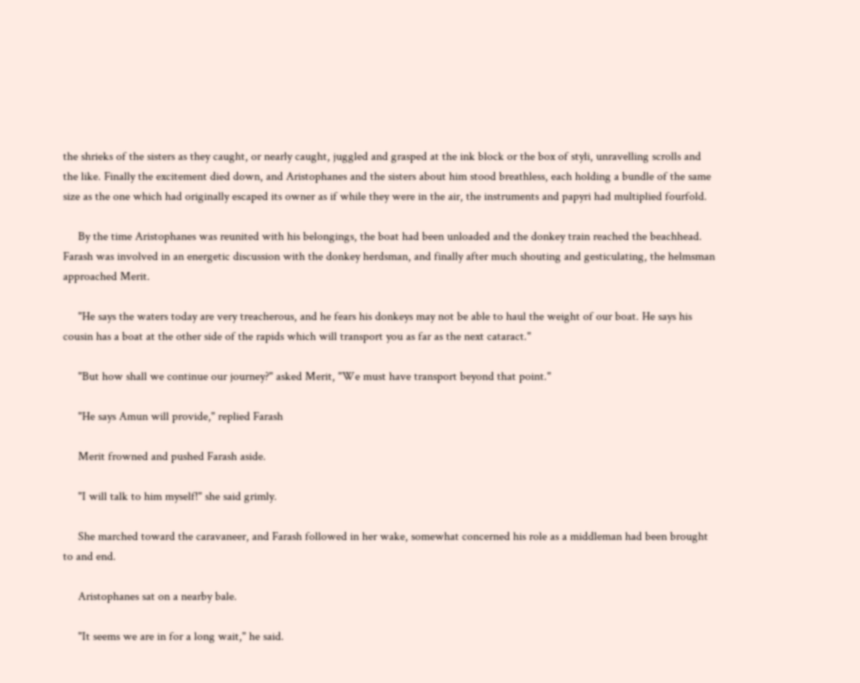the shrieks of the sisters as they caught, or nearly caught, juggled and grasped at the ink block or the box of styli, unravelling scrolls and the like. Finally the excitement died down, and Aristophanes and the sisters about him stood breathless, each holding a bundle of the same size as the one which had originally escaped its owner as if while they were in the air, the instruments and papyri had multiplied fourfold.

     By the time Aristophanes was reunited with his belongings, the boat had been unloaded and the donkey train reached the beachhead. Farash was involved in an energetic discussion with the donkey herdsman, and finally after much shouting and gesticulating, the helmsman approached Merit.

     "He says the waters today are very treacherous, and he fears his donkeys may not be able to haul the weight of our boat. He says his cousin has a boat at the other side of the rapids which will transport you as far as the next cataract."

     "But how shall we continue our journey?" asked Merit, "We must have transport beyond that point."

     "He says Amun will provide," replied Farash

     Merit frowned and pushed Farash aside.

     "I will talk to him myself!" she said grimly.

     She marched toward the caravaneer, and Farash followed in her wake, somewhat concerned his role as a middleman had been brought to and end.

     Aristophanes sat on a nearby bale.

     "It seems we are in for a long wait," he said.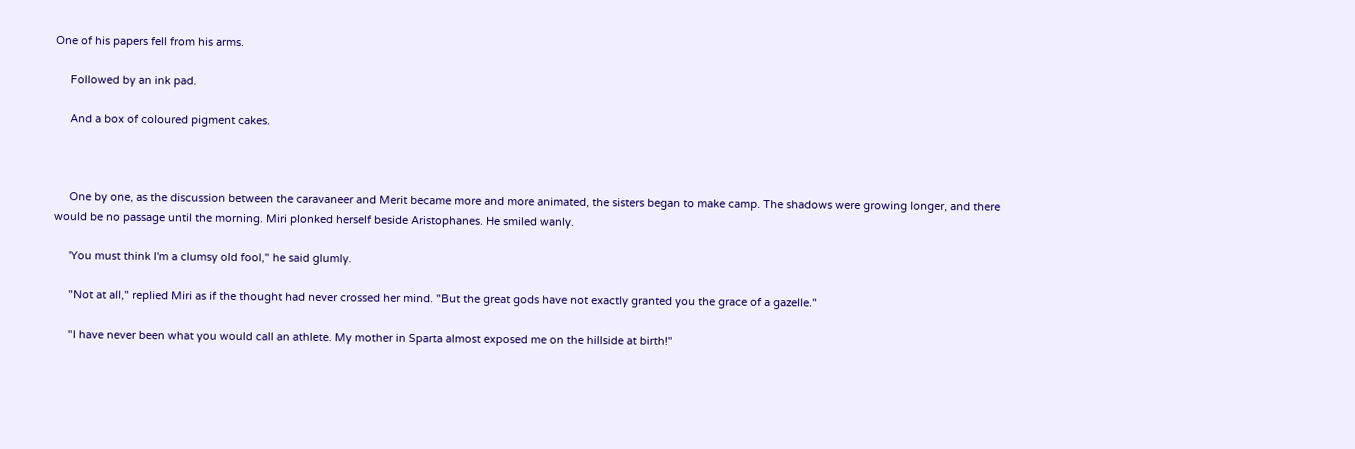One of his papers fell from his arms.

     Followed by an ink pad.

     And a box of coloured pigment cakes.



     One by one, as the discussion between the caravaneer and Merit became more and more animated, the sisters began to make camp. The shadows were growing longer, and there would be no passage until the morning. Miri plonked herself beside Aristophanes. He smiled wanly.

     'You must think I'm a clumsy old fool," he said glumly.

     "Not at all," replied Miri as if the thought had never crossed her mind. "But the great gods have not exactly granted you the grace of a gazelle."

     "I have never been what you would call an athlete. My mother in Sparta almost exposed me on the hillside at birth!"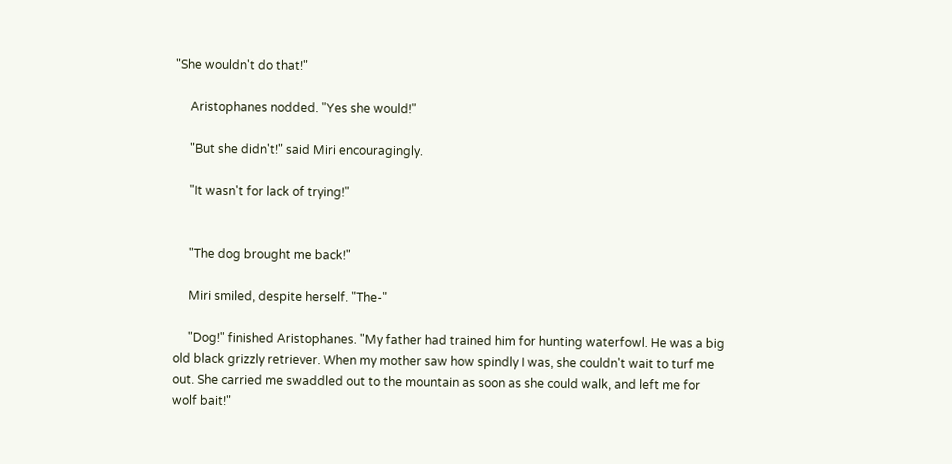"She wouldn't do that!"

     Aristophanes nodded. "Yes she would!"

     "But she didn't!" said Miri encouragingly.

     "It wasn't for lack of trying!"


     "The dog brought me back!"

     Miri smiled, despite herself. "The-"

     "Dog!" finished Aristophanes. "My father had trained him for hunting waterfowl. He was a big old black grizzly retriever. When my mother saw how spindly I was, she couldn't wait to turf me out. She carried me swaddled out to the mountain as soon as she could walk, and left me for wolf bait!"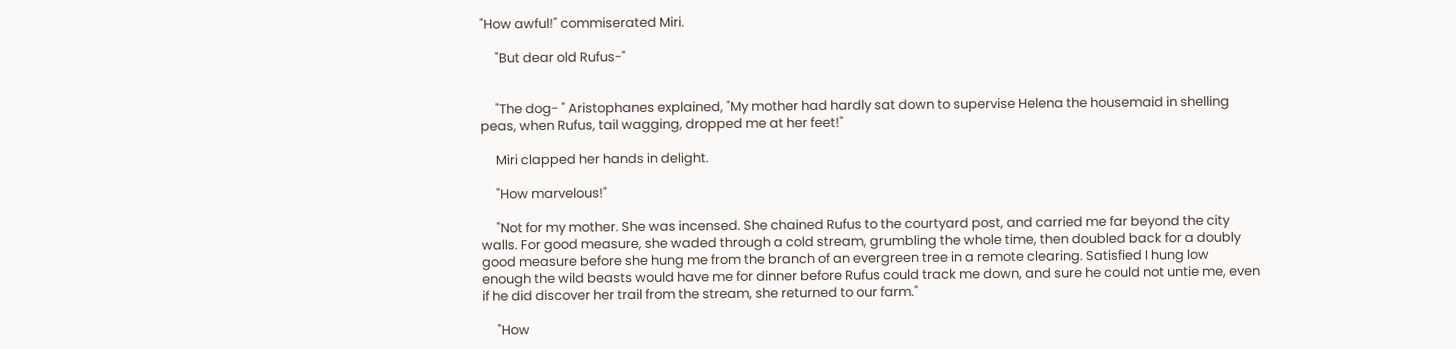"How awful!" commiserated Miri.

     "But dear old Rufus-"


     "The dog- " Aristophanes explained, "My mother had hardly sat down to supervise Helena the housemaid in shelling peas, when Rufus, tail wagging, dropped me at her feet!"

     Miri clapped her hands in delight.

     "How marvelous!"

     "Not for my mother. She was incensed. She chained Rufus to the courtyard post, and carried me far beyond the city walls. For good measure, she waded through a cold stream, grumbling the whole time, then doubled back for a doubly good measure before she hung me from the branch of an evergreen tree in a remote clearing. Satisfied I hung low enough the wild beasts would have me for dinner before Rufus could track me down, and sure he could not untie me, even if he did discover her trail from the stream, she returned to our farm."

     "How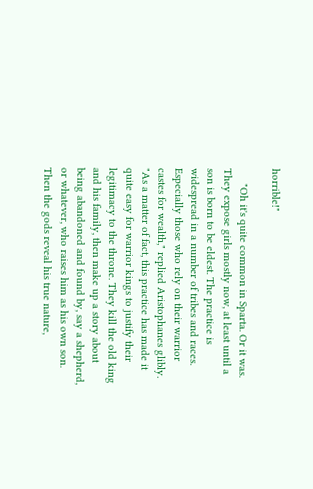horrible!"

     "Oh it's quite common in Sparta. Or it was. They expose girls mostly now, at least until a son is born to be eldest. The practice is widespread in a number of tribes and races. Especially those who rely on their warrior castes for wealth," replied Aristophanes glibly. "As a matter of fact, this practice has made it quite easy for warrior kings to justify their legitimacy to the throne. They kill the old king and his family, then make up a story about being abandoned and found by, say a shepherd, or whatever, who raises him as his own son. Then the gods reveal his true nature,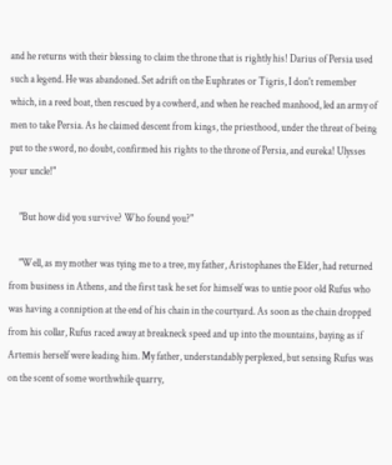and he returns with their blessing to claim the throne that is rightly his! Darius of Persia used such a legend. He was abandoned. Set adrift on the Euphrates or Tigris, I don't remember which, in a reed boat, then rescued by a cowherd, and when he reached manhood, led an army of men to take Persia. As he claimed descent from kings, the priesthood, under the threat of being put to the sword, no doubt, confirmed his rights to the throne of Persia, and eureka! Ulysses your uncle!"

     "But how did you survive? Who found you?"

     "Well, as my mother was tying me to a tree, my father, Aristophanes the Elder, had returned from business in Athens, and the first task he set for himself was to untie poor old Rufus who was having a conniption at the end of his chain in the courtyard. As soon as the chain dropped from his collar, Rufus raced away at breakneck speed and up into the mountains, baying as if Artemis herself were leading him. My father, understandably perplexed, but sensing Rufus was on the scent of some worthwhile quarry,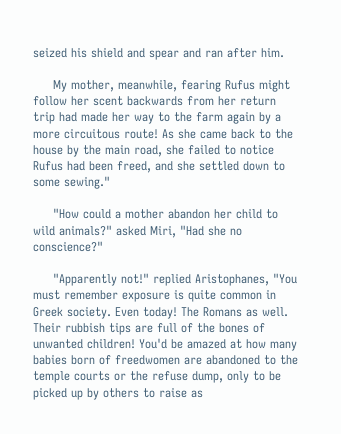seized his shield and spear and ran after him.

     My mother, meanwhile, fearing Rufus might follow her scent backwards from her return trip had made her way to the farm again by a more circuitous route! As she came back to the house by the main road, she failed to notice Rufus had been freed, and she settled down to some sewing."

     "How could a mother abandon her child to wild animals?" asked Miri, "Had she no conscience?"

     "Apparently not!" replied Aristophanes, "You must remember exposure is quite common in Greek society. Even today! The Romans as well. Their rubbish tips are full of the bones of unwanted children! You'd be amazed at how many babies born of freedwomen are abandoned to the temple courts or the refuse dump, only to be picked up by others to raise as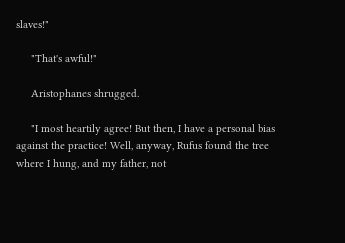slaves!"

     "That's awful!"

     Aristophanes shrugged.

     "I most heartily agree! But then, I have a personal bias against the practice! Well, anyway, Rufus found the tree where I hung, and my father, not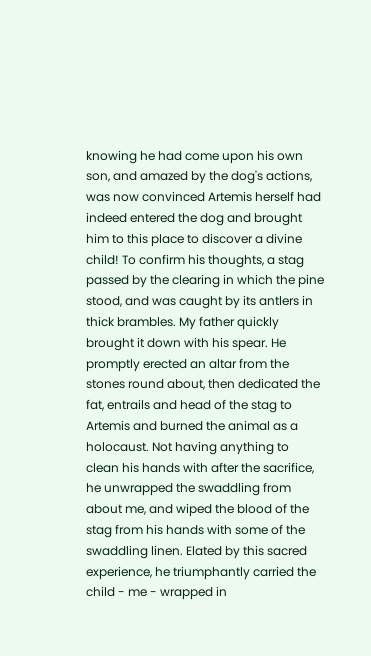knowing he had come upon his own son, and amazed by the dog's actions, was now convinced Artemis herself had indeed entered the dog and brought him to this place to discover a divine child! To confirm his thoughts, a stag passed by the clearing in which the pine stood, and was caught by its antlers in thick brambles. My father quickly brought it down with his spear. He promptly erected an altar from the stones round about, then dedicated the fat, entrails and head of the stag to Artemis and burned the animal as a holocaust. Not having anything to clean his hands with after the sacrifice, he unwrapped the swaddling from about me, and wiped the blood of the stag from his hands with some of the swaddling linen. Elated by this sacred experience, he triumphantly carried the child - me - wrapped in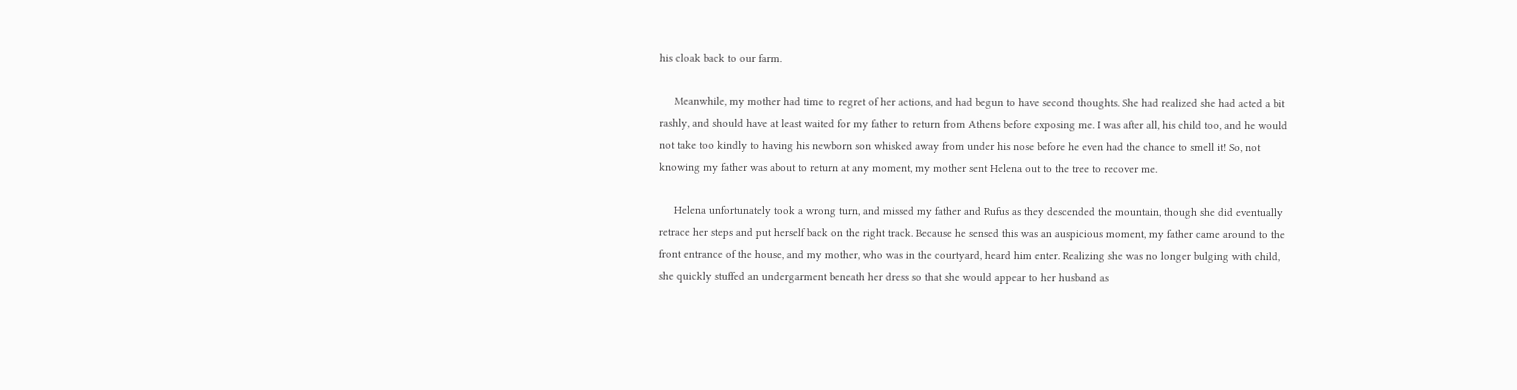his cloak back to our farm.

     Meanwhile, my mother had time to regret of her actions, and had begun to have second thoughts. She had realized she had acted a bit rashly, and should have at least waited for my father to return from Athens before exposing me. I was after all, his child too, and he would not take too kindly to having his newborn son whisked away from under his nose before he even had the chance to smell it! So, not knowing my father was about to return at any moment, my mother sent Helena out to the tree to recover me.

     Helena unfortunately took a wrong turn, and missed my father and Rufus as they descended the mountain, though she did eventually retrace her steps and put herself back on the right track. Because he sensed this was an auspicious moment, my father came around to the front entrance of the house, and my mother, who was in the courtyard, heard him enter. Realizing she was no longer bulging with child, she quickly stuffed an undergarment beneath her dress so that she would appear to her husband as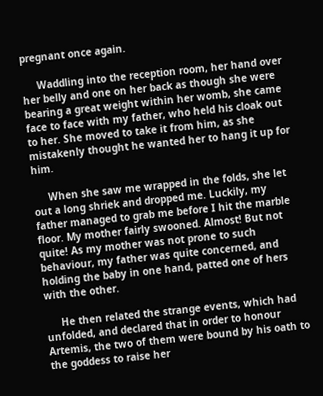pregnant once again.

     Waddling into the reception room, her hand over her belly and one on her back as though she were bearing a great weight within her womb, she came face to face with my father, who held his cloak out to her. She moved to take it from him, as she mistakenly thought he wanted her to hang it up for him.

     When she saw me wrapped in the folds, she let out a long shriek and dropped me. Luckily, my father managed to grab me before I hit the marble floor. My mother fairly swooned. Almost! But not quite! As my mother was not prone to such behaviour, my father was quite concerned, and holding the baby in one hand, patted one of hers with the other.

     He then related the strange events, which had unfolded, and declared that in order to honour Artemis, the two of them were bound by his oath to the goddess to raise her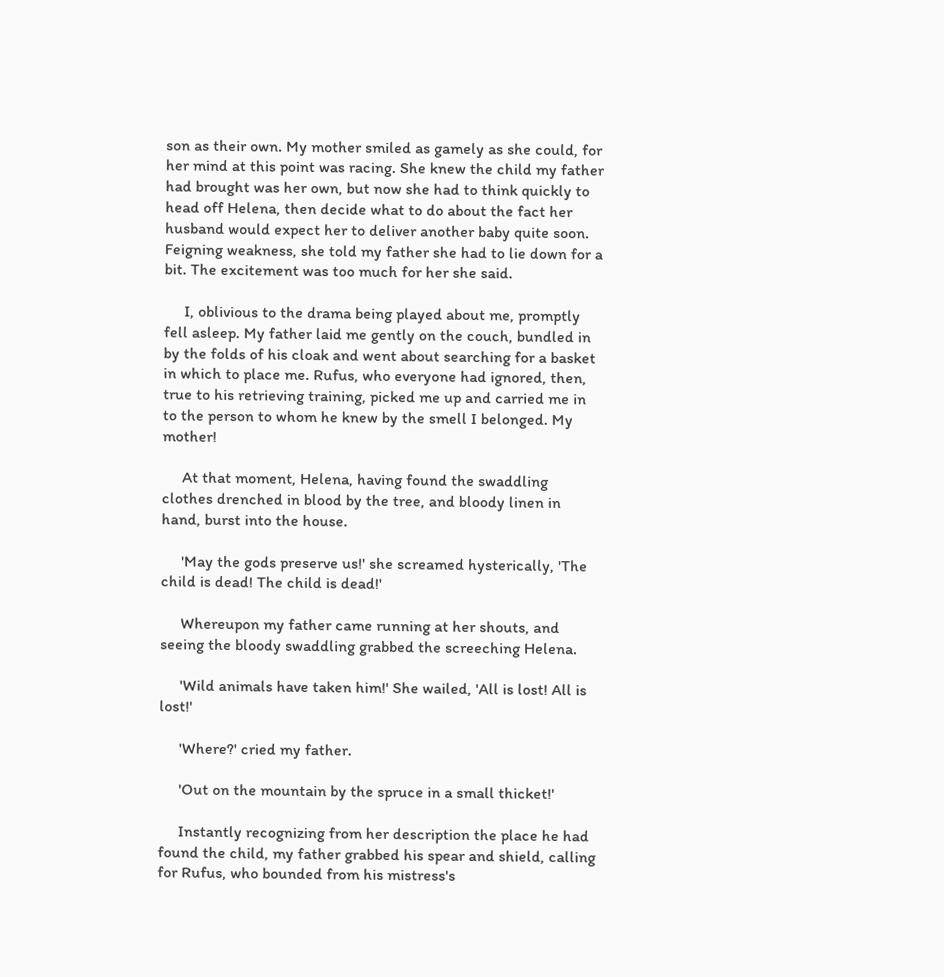son as their own. My mother smiled as gamely as she could, for her mind at this point was racing. She knew the child my father had brought was her own, but now she had to think quickly to head off Helena, then decide what to do about the fact her husband would expect her to deliver another baby quite soon. Feigning weakness, she told my father she had to lie down for a bit. The excitement was too much for her she said.

     I, oblivious to the drama being played about me, promptly fell asleep. My father laid me gently on the couch, bundled in by the folds of his cloak and went about searching for a basket in which to place me. Rufus, who everyone had ignored, then, true to his retrieving training, picked me up and carried me in to the person to whom he knew by the smell I belonged. My mother!

     At that moment, Helena, having found the swaddling clothes drenched in blood by the tree, and bloody linen in hand, burst into the house.

     'May the gods preserve us!' she screamed hysterically, 'The child is dead! The child is dead!'

     Whereupon my father came running at her shouts, and seeing the bloody swaddling grabbed the screeching Helena.

     'Wild animals have taken him!' She wailed, 'All is lost! All is lost!'

     'Where?' cried my father.

     'Out on the mountain by the spruce in a small thicket!'

     Instantly recognizing from her description the place he had found the child, my father grabbed his spear and shield, calling for Rufus, who bounded from his mistress's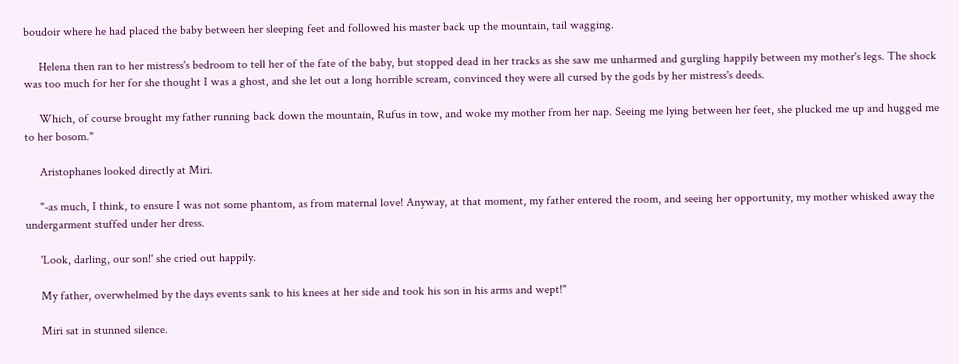boudoir where he had placed the baby between her sleeping feet and followed his master back up the mountain, tail wagging.

     Helena then ran to her mistress's bedroom to tell her of the fate of the baby, but stopped dead in her tracks as she saw me unharmed and gurgling happily between my mother's legs. The shock was too much for her for she thought I was a ghost, and she let out a long horrible scream, convinced they were all cursed by the gods by her mistress's deeds.

     Which, of course brought my father running back down the mountain, Rufus in tow, and woke my mother from her nap. Seeing me lying between her feet, she plucked me up and hugged me to her bosom."

     Aristophanes looked directly at Miri.

     "-as much, I think, to ensure I was not some phantom, as from maternal love! Anyway, at that moment, my father entered the room, and seeing her opportunity, my mother whisked away the undergarment stuffed under her dress.

     'Look, darling, our son!' she cried out happily.

     My father, overwhelmed by the days events sank to his knees at her side and took his son in his arms and wept!"

     Miri sat in stunned silence.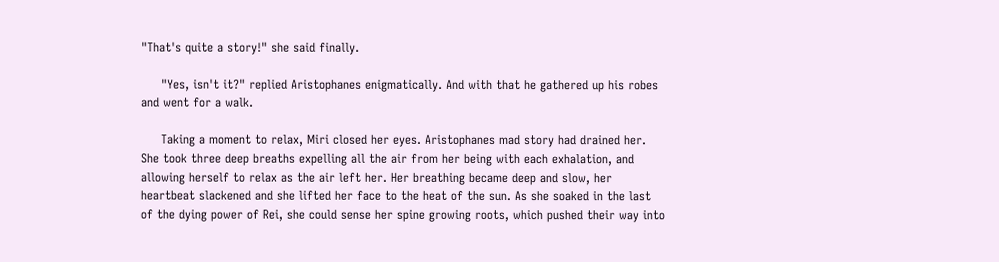"That's quite a story!" she said finally.

     "Yes, isn't it?" replied Aristophanes enigmatically. And with that he gathered up his robes and went for a walk.

     Taking a moment to relax, Miri closed her eyes. Aristophanes mad story had drained her. She took three deep breaths expelling all the air from her being with each exhalation, and allowing herself to relax as the air left her. Her breathing became deep and slow, her heartbeat slackened and she lifted her face to the heat of the sun. As she soaked in the last of the dying power of Rei, she could sense her spine growing roots, which pushed their way into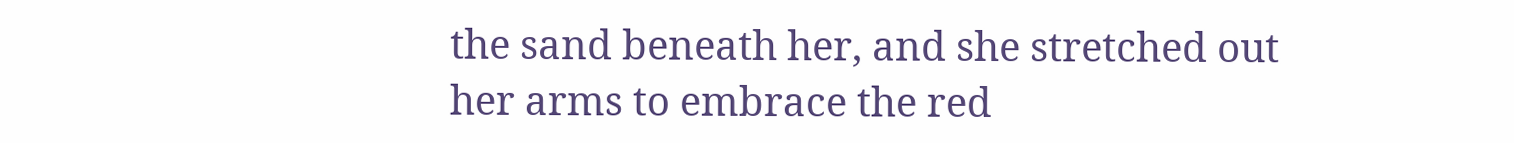the sand beneath her, and she stretched out her arms to embrace the red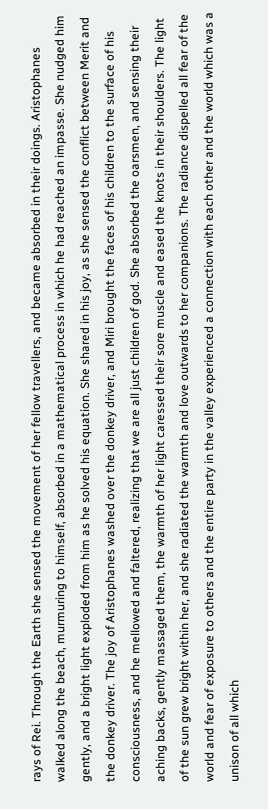rays of Rei. Through the Earth she sensed the movement of her fellow travellers, and became absorbed in their doings. Aristophanes walked along the beach, murmuring to himself, absorbed in a mathematical process in which he had reached an impasse. She nudged him gently, and a bright light exploded from him as he solved his equation. She shared in his joy, as she sensed the conflict between Merit and the donkey driver. The joy of Aristophanes washed over the donkey driver, and Miri brought the faces of his children to the surface of his consciousness, and he mellowed and faltered, realizing that we are all just children of god. She absorbed the oarsmen, and sensing their aching backs, gently massaged them, the warmth of her light caressed their sore muscle and eased the knots in their shoulders. The light of the sun grew bright within her, and she radiated the warmth and love outwards to her companions. The radiance dispelled all fear of the world and fear of exposure to others and the entire party in the valley experienced a connection with each other and the world which was a unison of all which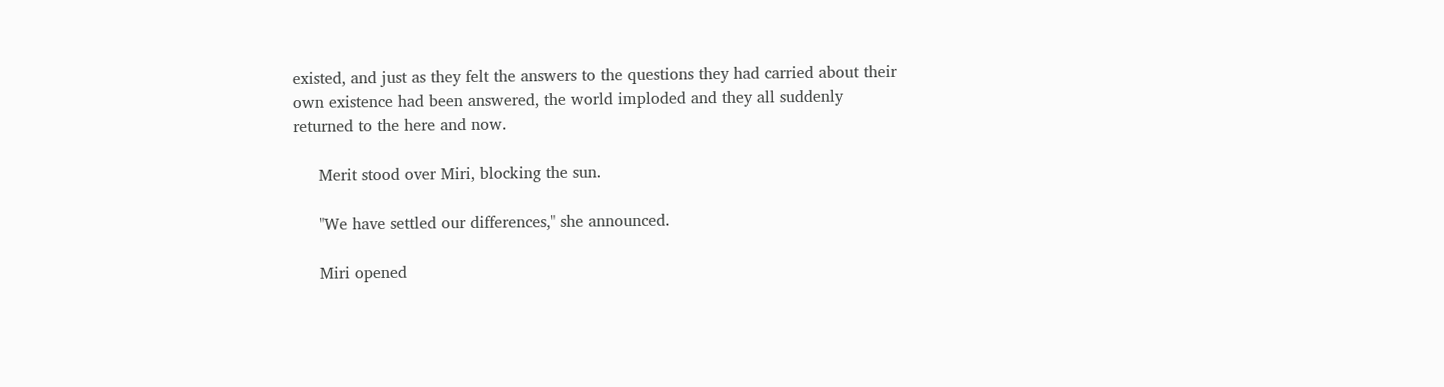existed, and just as they felt the answers to the questions they had carried about their own existence had been answered, the world imploded and they all suddenly returned to the here and now.

     Merit stood over Miri, blocking the sun.

     "We have settled our differences," she announced.

     Miri opened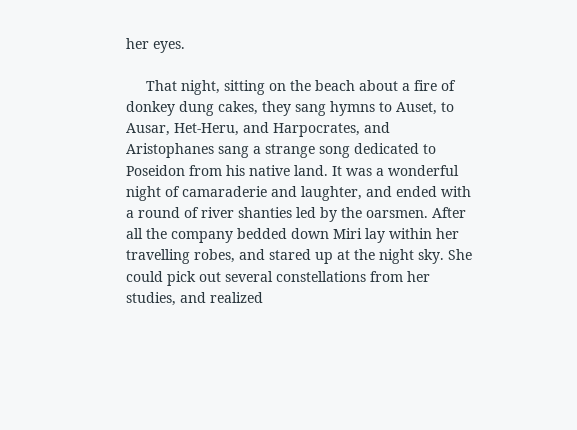her eyes.

     That night, sitting on the beach about a fire of donkey dung cakes, they sang hymns to Auset, to Ausar, Het-Heru, and Harpocrates, and Aristophanes sang a strange song dedicated to Poseidon from his native land. It was a wonderful night of camaraderie and laughter, and ended with a round of river shanties led by the oarsmen. After all the company bedded down Miri lay within her travelling robes, and stared up at the night sky. She could pick out several constellations from her studies, and realized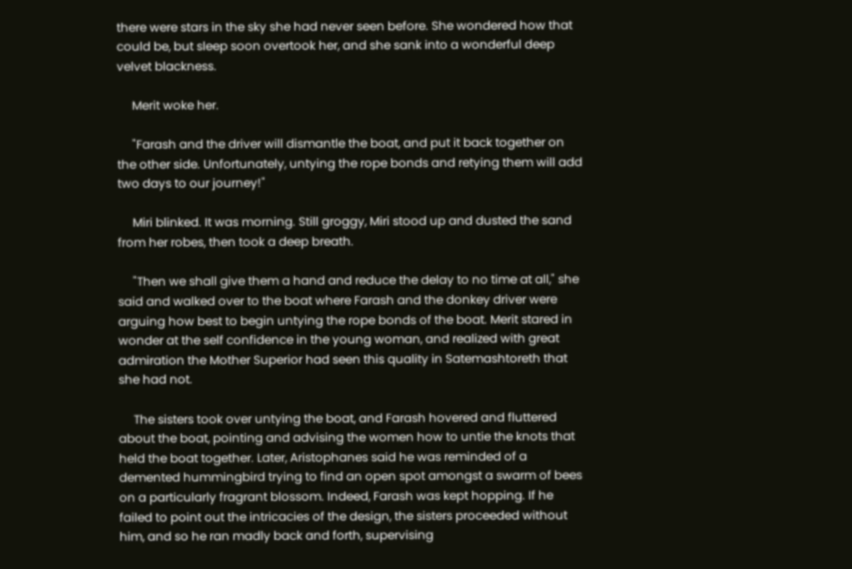there were stars in the sky she had never seen before. She wondered how that could be, but sleep soon overtook her, and she sank into a wonderful deep velvet blackness.

     Merit woke her.

     "Farash and the driver will dismantle the boat, and put it back together on the other side. Unfortunately, untying the rope bonds and retying them will add two days to our journey!"

     Miri blinked. It was morning. Still groggy, Miri stood up and dusted the sand from her robes, then took a deep breath.

     "Then we shall give them a hand and reduce the delay to no time at all," she said and walked over to the boat where Farash and the donkey driver were arguing how best to begin untying the rope bonds of the boat. Merit stared in wonder at the self confidence in the young woman, and realized with great admiration the Mother Superior had seen this quality in Satemashtoreth that she had not.

     The sisters took over untying the boat, and Farash hovered and fluttered about the boat, pointing and advising the women how to untie the knots that held the boat together. Later, Aristophanes said he was reminded of a demented hummingbird trying to find an open spot amongst a swarm of bees on a particularly fragrant blossom. Indeed, Farash was kept hopping. If he failed to point out the intricacies of the design, the sisters proceeded without him, and so he ran madly back and forth, supervising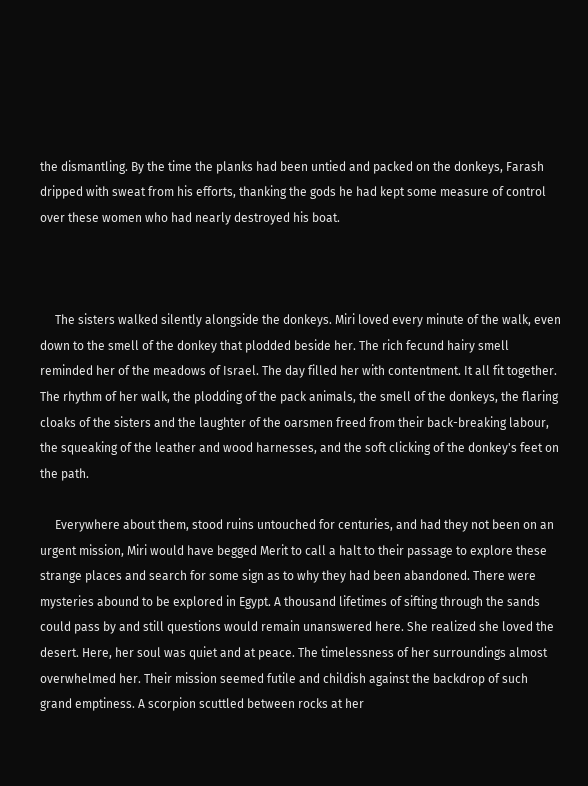the dismantling. By the time the planks had been untied and packed on the donkeys, Farash dripped with sweat from his efforts, thanking the gods he had kept some measure of control over these women who had nearly destroyed his boat.



     The sisters walked silently alongside the donkeys. Miri loved every minute of the walk, even down to the smell of the donkey that plodded beside her. The rich fecund hairy smell reminded her of the meadows of Israel. The day filled her with contentment. It all fit together. The rhythm of her walk, the plodding of the pack animals, the smell of the donkeys, the flaring cloaks of the sisters and the laughter of the oarsmen freed from their back-breaking labour, the squeaking of the leather and wood harnesses, and the soft clicking of the donkey's feet on the path.

     Everywhere about them, stood ruins untouched for centuries, and had they not been on an urgent mission, Miri would have begged Merit to call a halt to their passage to explore these strange places and search for some sign as to why they had been abandoned. There were mysteries abound to be explored in Egypt. A thousand lifetimes of sifting through the sands could pass by and still questions would remain unanswered here. She realized she loved the desert. Here, her soul was quiet and at peace. The timelessness of her surroundings almost overwhelmed her. Their mission seemed futile and childish against the backdrop of such grand emptiness. A scorpion scuttled between rocks at her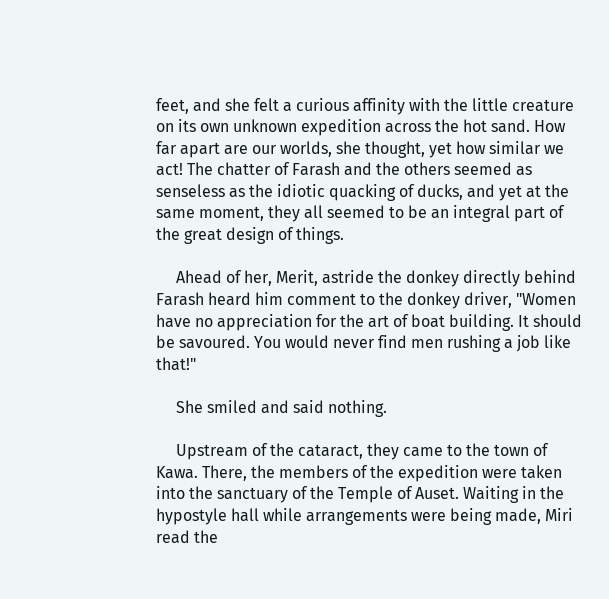feet, and she felt a curious affinity with the little creature on its own unknown expedition across the hot sand. How far apart are our worlds, she thought, yet how similar we act! The chatter of Farash and the others seemed as senseless as the idiotic quacking of ducks, and yet at the same moment, they all seemed to be an integral part of the great design of things.

     Ahead of her, Merit, astride the donkey directly behind Farash heard him comment to the donkey driver, "Women have no appreciation for the art of boat building. It should be savoured. You would never find men rushing a job like that!"

     She smiled and said nothing.

     Upstream of the cataract, they came to the town of Kawa. There, the members of the expedition were taken into the sanctuary of the Temple of Auset. Waiting in the hypostyle hall while arrangements were being made, Miri read the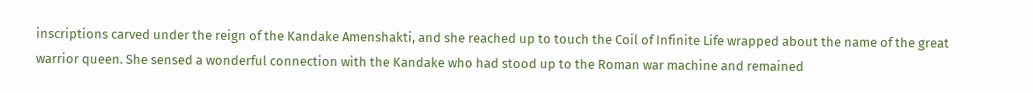inscriptions carved under the reign of the Kandake Amenshakti, and she reached up to touch the Coil of Infinite Life wrapped about the name of the great warrior queen. She sensed a wonderful connection with the Kandake who had stood up to the Roman war machine and remained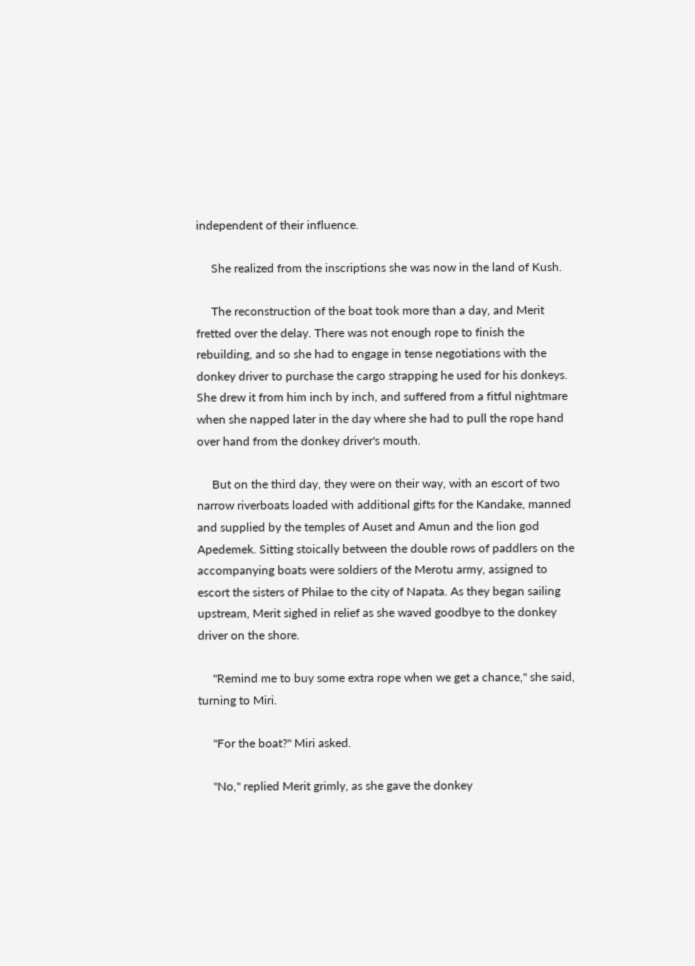independent of their influence.

     She realized from the inscriptions she was now in the land of Kush.

     The reconstruction of the boat took more than a day, and Merit fretted over the delay. There was not enough rope to finish the rebuilding, and so she had to engage in tense negotiations with the donkey driver to purchase the cargo strapping he used for his donkeys. She drew it from him inch by inch, and suffered from a fitful nightmare when she napped later in the day where she had to pull the rope hand over hand from the donkey driver's mouth.

     But on the third day, they were on their way, with an escort of two narrow riverboats loaded with additional gifts for the Kandake, manned and supplied by the temples of Auset and Amun and the lion god Apedemek. Sitting stoically between the double rows of paddlers on the accompanying boats were soldiers of the Merotu army, assigned to escort the sisters of Philae to the city of Napata. As they began sailing upstream, Merit sighed in relief as she waved goodbye to the donkey driver on the shore.

     "Remind me to buy some extra rope when we get a chance," she said, turning to Miri.

     "For the boat?" Miri asked.

     "No," replied Merit grimly, as she gave the donkey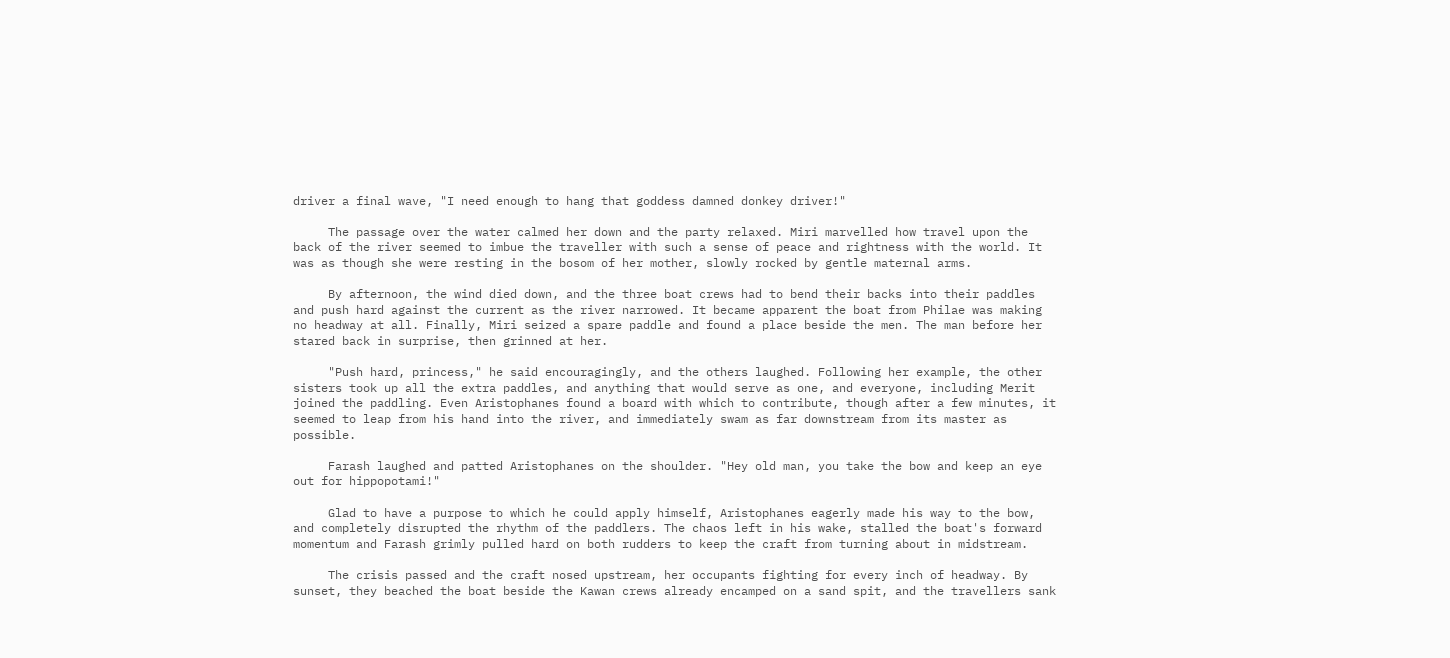driver a final wave, "I need enough to hang that goddess damned donkey driver!"

     The passage over the water calmed her down and the party relaxed. Miri marvelled how travel upon the back of the river seemed to imbue the traveller with such a sense of peace and rightness with the world. It was as though she were resting in the bosom of her mother, slowly rocked by gentle maternal arms.

     By afternoon, the wind died down, and the three boat crews had to bend their backs into their paddles and push hard against the current as the river narrowed. It became apparent the boat from Philae was making no headway at all. Finally, Miri seized a spare paddle and found a place beside the men. The man before her stared back in surprise, then grinned at her.

     "Push hard, princess," he said encouragingly, and the others laughed. Following her example, the other sisters took up all the extra paddles, and anything that would serve as one, and everyone, including Merit joined the paddling. Even Aristophanes found a board with which to contribute, though after a few minutes, it seemed to leap from his hand into the river, and immediately swam as far downstream from its master as possible.

     Farash laughed and patted Aristophanes on the shoulder. "Hey old man, you take the bow and keep an eye out for hippopotami!"

     Glad to have a purpose to which he could apply himself, Aristophanes eagerly made his way to the bow, and completely disrupted the rhythm of the paddlers. The chaos left in his wake, stalled the boat's forward momentum and Farash grimly pulled hard on both rudders to keep the craft from turning about in midstream.

     The crisis passed and the craft nosed upstream, her occupants fighting for every inch of headway. By sunset, they beached the boat beside the Kawan crews already encamped on a sand spit, and the travellers sank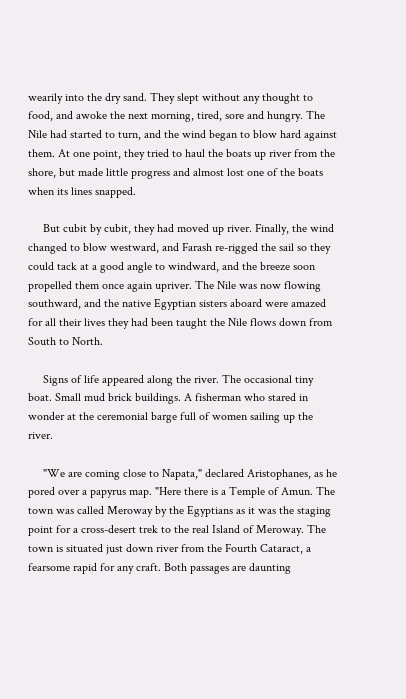wearily into the dry sand. They slept without any thought to food, and awoke the next morning, tired, sore and hungry. The Nile had started to turn, and the wind began to blow hard against them. At one point, they tried to haul the boats up river from the shore, but made little progress and almost lost one of the boats when its lines snapped.

     But cubit by cubit, they had moved up river. Finally, the wind changed to blow westward, and Farash re-rigged the sail so they could tack at a good angle to windward, and the breeze soon propelled them once again upriver. The Nile was now flowing southward, and the native Egyptian sisters aboard were amazed for all their lives they had been taught the Nile flows down from South to North.

     Signs of life appeared along the river. The occasional tiny boat. Small mud brick buildings. A fisherman who stared in wonder at the ceremonial barge full of women sailing up the river.

     "We are coming close to Napata," declared Aristophanes, as he pored over a papyrus map. "Here there is a Temple of Amun. The town was called Meroway by the Egyptians as it was the staging point for a cross-desert trek to the real Island of Meroway. The town is situated just down river from the Fourth Cataract, a fearsome rapid for any craft. Both passages are daunting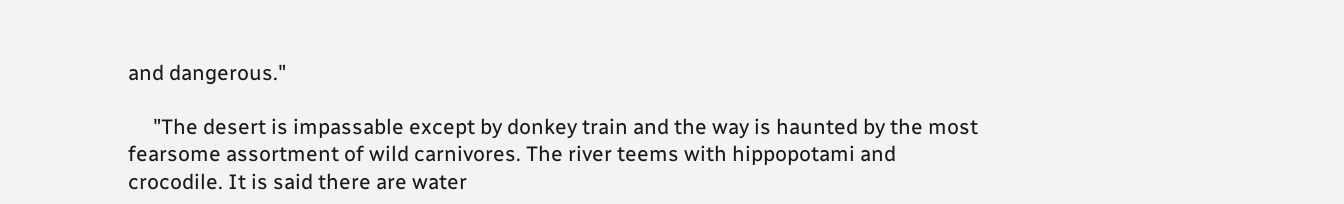and dangerous."

     "The desert is impassable except by donkey train and the way is haunted by the most fearsome assortment of wild carnivores. The river teems with hippopotami and crocodile. It is said there are water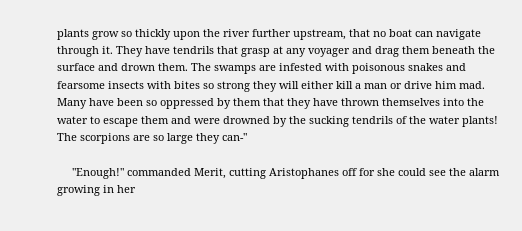plants grow so thickly upon the river further upstream, that no boat can navigate through it. They have tendrils that grasp at any voyager and drag them beneath the surface and drown them. The swamps are infested with poisonous snakes and fearsome insects with bites so strong they will either kill a man or drive him mad. Many have been so oppressed by them that they have thrown themselves into the water to escape them and were drowned by the sucking tendrils of the water plants! The scorpions are so large they can-"

     "Enough!" commanded Merit, cutting Aristophanes off for she could see the alarm growing in her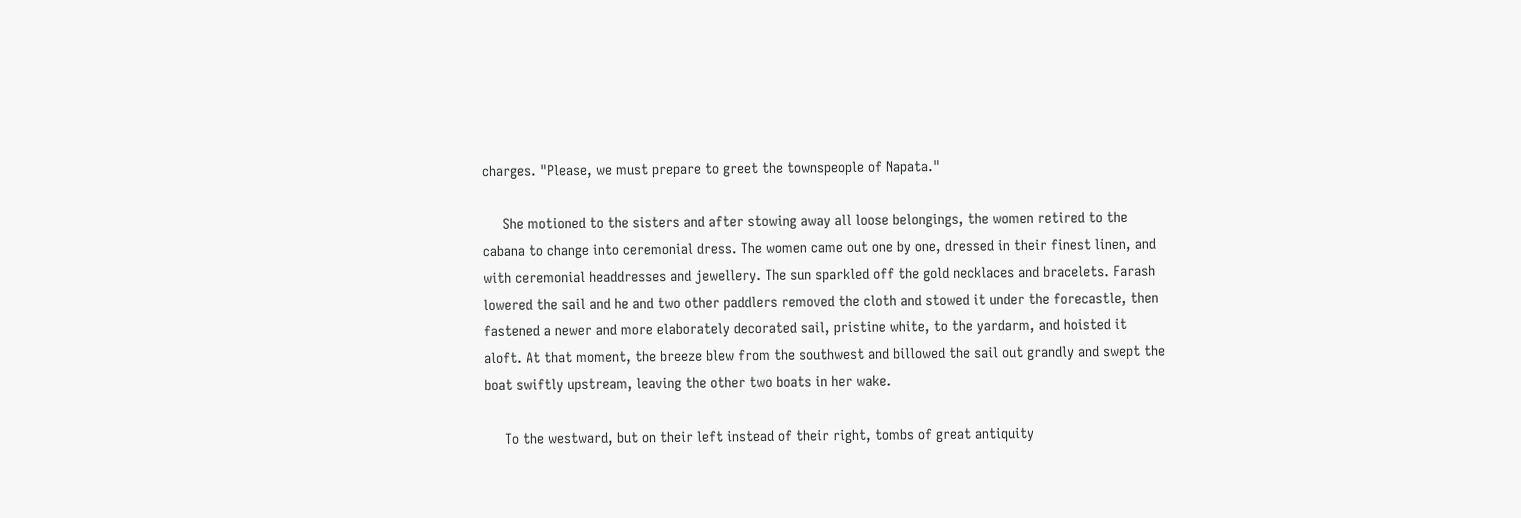charges. "Please, we must prepare to greet the townspeople of Napata."

     She motioned to the sisters and after stowing away all loose belongings, the women retired to the cabana to change into ceremonial dress. The women came out one by one, dressed in their finest linen, and with ceremonial headdresses and jewellery. The sun sparkled off the gold necklaces and bracelets. Farash lowered the sail and he and two other paddlers removed the cloth and stowed it under the forecastle, then fastened a newer and more elaborately decorated sail, pristine white, to the yardarm, and hoisted it aloft. At that moment, the breeze blew from the southwest and billowed the sail out grandly and swept the boat swiftly upstream, leaving the other two boats in her wake.

     To the westward, but on their left instead of their right, tombs of great antiquity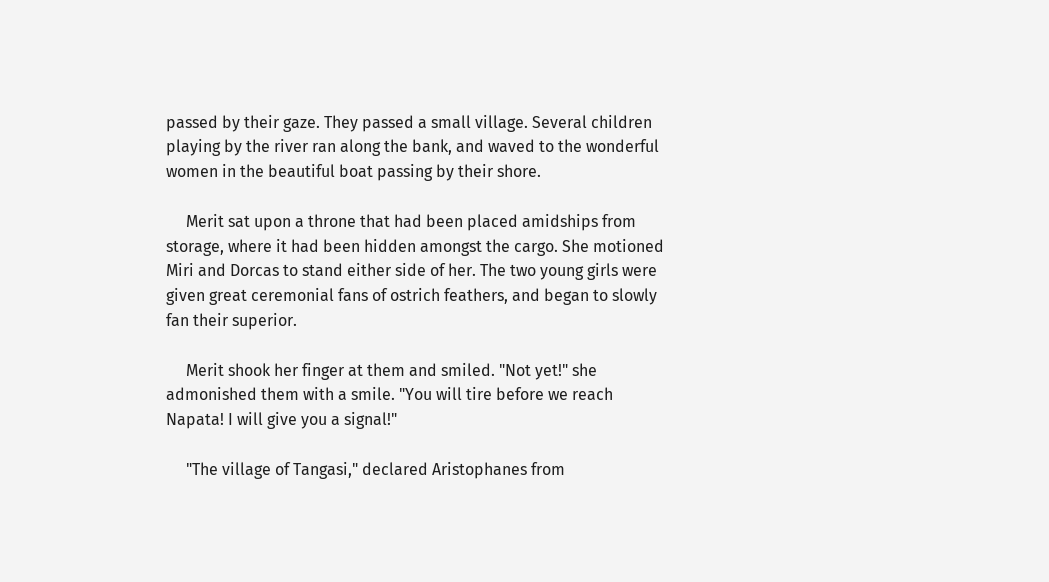passed by their gaze. They passed a small village. Several children playing by the river ran along the bank, and waved to the wonderful women in the beautiful boat passing by their shore.

     Merit sat upon a throne that had been placed amidships from storage, where it had been hidden amongst the cargo. She motioned Miri and Dorcas to stand either side of her. The two young girls were given great ceremonial fans of ostrich feathers, and began to slowly fan their superior.

     Merit shook her finger at them and smiled. "Not yet!" she admonished them with a smile. "You will tire before we reach Napata! I will give you a signal!"

     "The village of Tangasi," declared Aristophanes from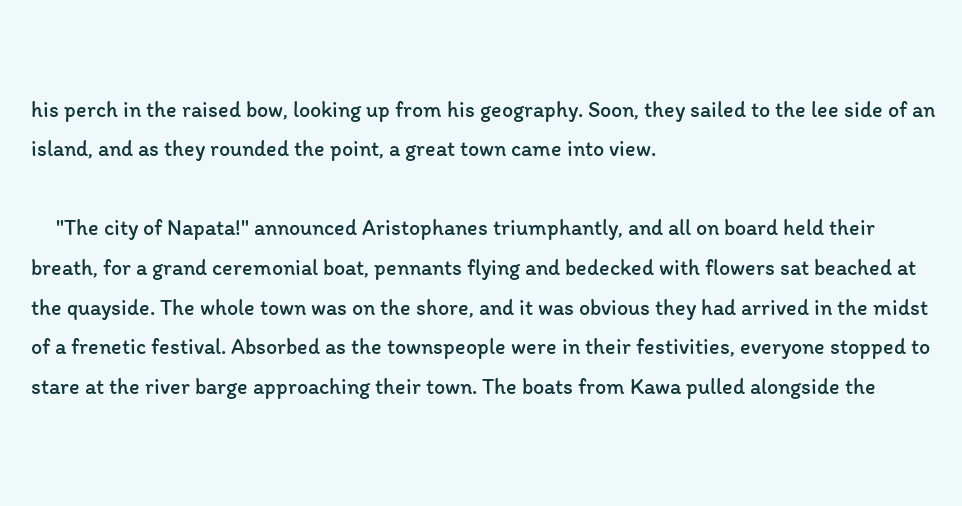his perch in the raised bow, looking up from his geography. Soon, they sailed to the lee side of an island, and as they rounded the point, a great town came into view.

     "The city of Napata!" announced Aristophanes triumphantly, and all on board held their breath, for a grand ceremonial boat, pennants flying and bedecked with flowers sat beached at the quayside. The whole town was on the shore, and it was obvious they had arrived in the midst of a frenetic festival. Absorbed as the townspeople were in their festivities, everyone stopped to stare at the river barge approaching their town. The boats from Kawa pulled alongside the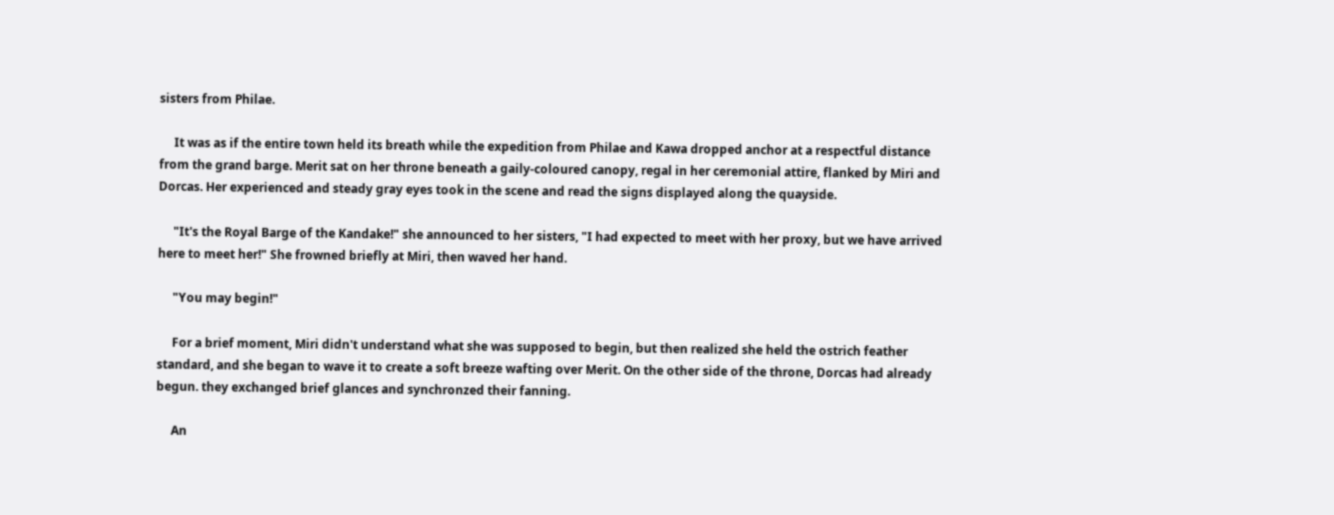sisters from Philae.

     It was as if the entire town held its breath while the expedition from Philae and Kawa dropped anchor at a respectful distance from the grand barge. Merit sat on her throne beneath a gaily-coloured canopy, regal in her ceremonial attire, flanked by Miri and Dorcas. Her experienced and steady gray eyes took in the scene and read the signs displayed along the quayside.

     "It's the Royal Barge of the Kandake!" she announced to her sisters, "I had expected to meet with her proxy, but we have arrived here to meet her!" She frowned briefly at Miri, then waved her hand.

     "You may begin!"

     For a brief moment, Miri didn't understand what she was supposed to begin, but then realized she held the ostrich feather standard, and she began to wave it to create a soft breeze wafting over Merit. On the other side of the throne, Dorcas had already begun. they exchanged brief glances and synchronzed their fanning.

     An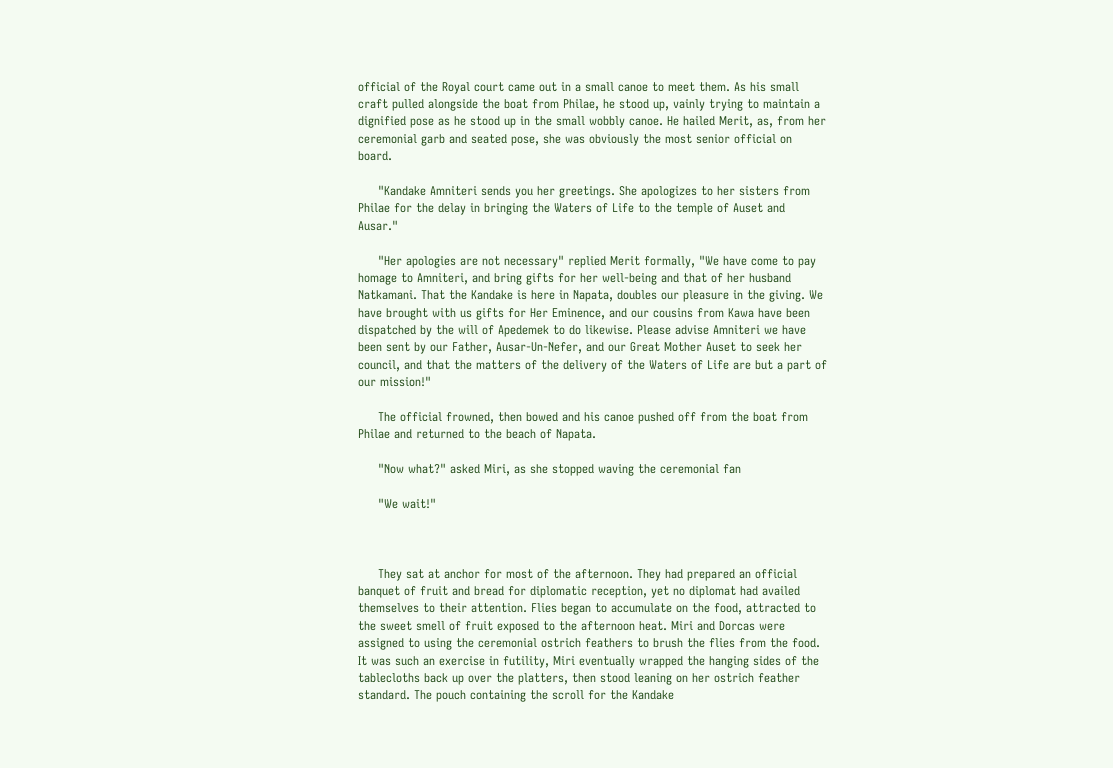official of the Royal court came out in a small canoe to meet them. As his small craft pulled alongside the boat from Philae, he stood up, vainly trying to maintain a dignified pose as he stood up in the small wobbly canoe. He hailed Merit, as, from her ceremonial garb and seated pose, she was obviously the most senior official on board.

     "Kandake Amniteri sends you her greetings. She apologizes to her sisters from Philae for the delay in bringing the Waters of Life to the temple of Auset and Ausar."

     "Her apologies are not necessary" replied Merit formally, "We have come to pay homage to Amniteri, and bring gifts for her well-being and that of her husband Natkamani. That the Kandake is here in Napata, doubles our pleasure in the giving. We have brought with us gifts for Her Eminence, and our cousins from Kawa have been dispatched by the will of Apedemek to do likewise. Please advise Amniteri we have been sent by our Father, Ausar-Un-Nefer, and our Great Mother Auset to seek her council, and that the matters of the delivery of the Waters of Life are but a part of our mission!"

     The official frowned, then bowed and his canoe pushed off from the boat from Philae and returned to the beach of Napata.

     "Now what?" asked Miri, as she stopped waving the ceremonial fan

     "We wait!"



     They sat at anchor for most of the afternoon. They had prepared an official banquet of fruit and bread for diplomatic reception, yet no diplomat had availed themselves to their attention. Flies began to accumulate on the food, attracted to the sweet smell of fruit exposed to the afternoon heat. Miri and Dorcas were assigned to using the ceremonial ostrich feathers to brush the flies from the food. It was such an exercise in futility, Miri eventually wrapped the hanging sides of the tablecloths back up over the platters, then stood leaning on her ostrich feather standard. The pouch containing the scroll for the Kandake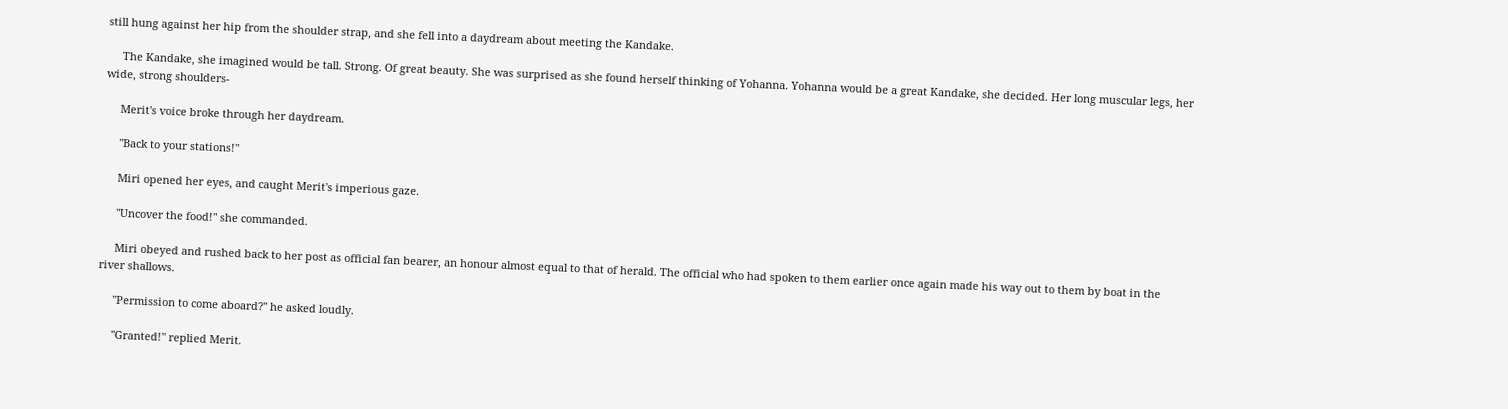still hung against her hip from the shoulder strap, and she fell into a daydream about meeting the Kandake.

     The Kandake, she imagined would be tall. Strong. Of great beauty. She was surprised as she found herself thinking of Yohanna. Yohanna would be a great Kandake, she decided. Her long muscular legs, her wide, strong shoulders-

     Merit's voice broke through her daydream.

     "Back to your stations!"

     Miri opened her eyes, and caught Merit's imperious gaze.

     "Uncover the food!" she commanded.

     Miri obeyed and rushed back to her post as official fan bearer, an honour almost equal to that of herald. The official who had spoken to them earlier once again made his way out to them by boat in the river shallows.

     "Permission to come aboard?" he asked loudly.

     "Granted!" replied Merit.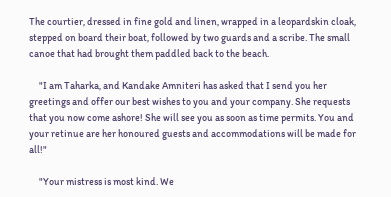The courtier, dressed in fine gold and linen, wrapped in a leopardskin cloak, stepped on board their boat, followed by two guards and a scribe. The small canoe that had brought them paddled back to the beach.

     "I am Taharka, and Kandake Amniteri has asked that I send you her greetings and offer our best wishes to you and your company. She requests that you now come ashore! She will see you as soon as time permits. You and your retinue are her honoured guests and accommodations will be made for all!"

     "Your mistress is most kind. We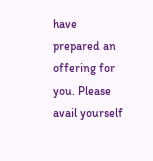have prepared an offering for you. Please avail yourself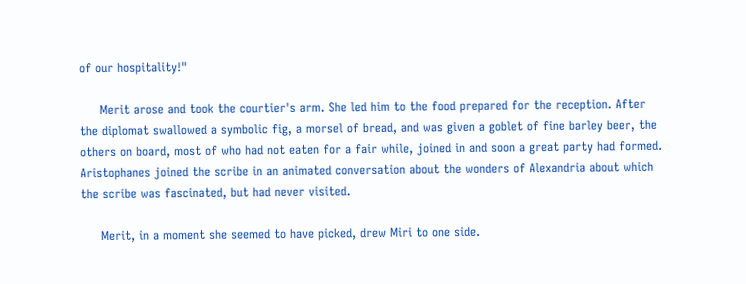of our hospitality!"

     Merit arose and took the courtier's arm. She led him to the food prepared for the reception. After the diplomat swallowed a symbolic fig, a morsel of bread, and was given a goblet of fine barley beer, the others on board, most of who had not eaten for a fair while, joined in and soon a great party had formed. Aristophanes joined the scribe in an animated conversation about the wonders of Alexandria about which the scribe was fascinated, but had never visited.

     Merit, in a moment she seemed to have picked, drew Miri to one side.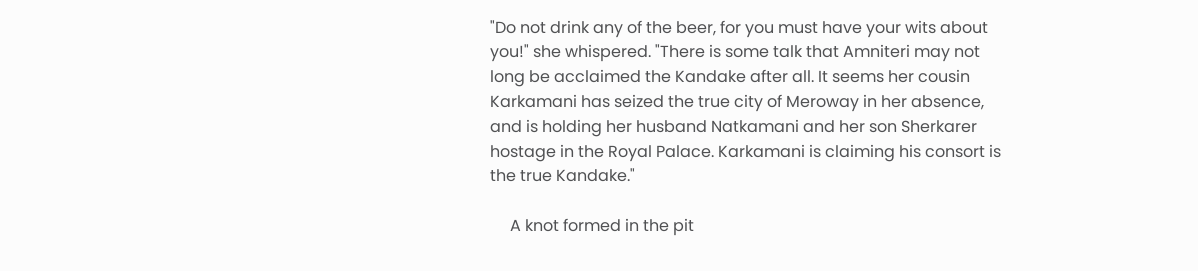"Do not drink any of the beer, for you must have your wits about you!" she whispered. "There is some talk that Amniteri may not long be acclaimed the Kandake after all. It seems her cousin Karkamani has seized the true city of Meroway in her absence, and is holding her husband Natkamani and her son Sherkarer hostage in the Royal Palace. Karkamani is claiming his consort is the true Kandake."

     A knot formed in the pit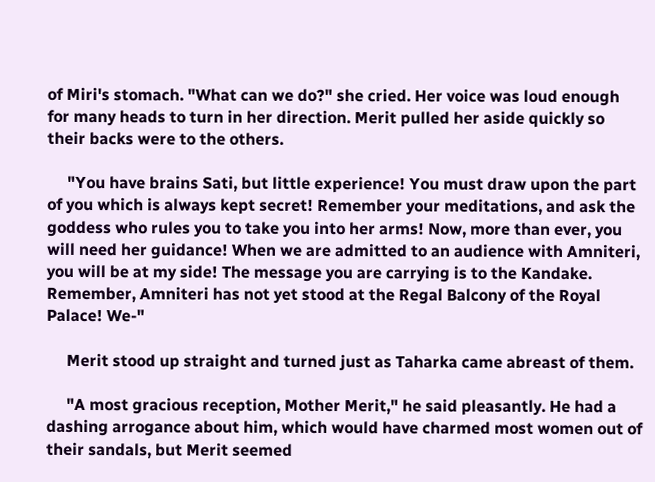of Miri's stomach. "What can we do?" she cried. Her voice was loud enough for many heads to turn in her direction. Merit pulled her aside quickly so their backs were to the others.

     "You have brains Sati, but little experience! You must draw upon the part of you which is always kept secret! Remember your meditations, and ask the goddess who rules you to take you into her arms! Now, more than ever, you will need her guidance! When we are admitted to an audience with Amniteri, you will be at my side! The message you are carrying is to the Kandake. Remember, Amniteri has not yet stood at the Regal Balcony of the Royal Palace! We-"

     Merit stood up straight and turned just as Taharka came abreast of them.

     "A most gracious reception, Mother Merit," he said pleasantly. He had a dashing arrogance about him, which would have charmed most women out of their sandals, but Merit seemed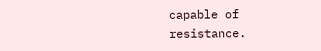capable of resistance.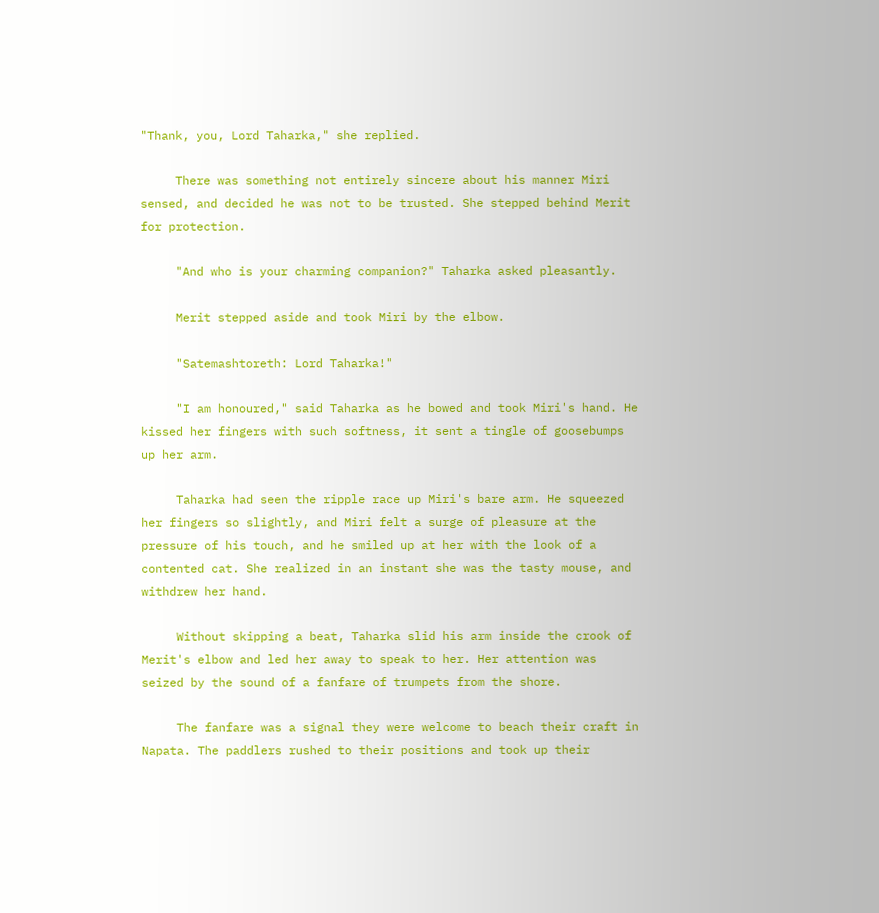"Thank, you, Lord Taharka," she replied.

     There was something not entirely sincere about his manner Miri sensed, and decided he was not to be trusted. She stepped behind Merit for protection.

     "And who is your charming companion?" Taharka asked pleasantly.

     Merit stepped aside and took Miri by the elbow.

     "Satemashtoreth: Lord Taharka!"

     "I am honoured," said Taharka as he bowed and took Miri's hand. He kissed her fingers with such softness, it sent a tingle of goosebumps up her arm.

     Taharka had seen the ripple race up Miri's bare arm. He squeezed her fingers so slightly, and Miri felt a surge of pleasure at the pressure of his touch, and he smiled up at her with the look of a contented cat. She realized in an instant she was the tasty mouse, and withdrew her hand.

     Without skipping a beat, Taharka slid his arm inside the crook of Merit's elbow and led her away to speak to her. Her attention was seized by the sound of a fanfare of trumpets from the shore.

     The fanfare was a signal they were welcome to beach their craft in Napata. The paddlers rushed to their positions and took up their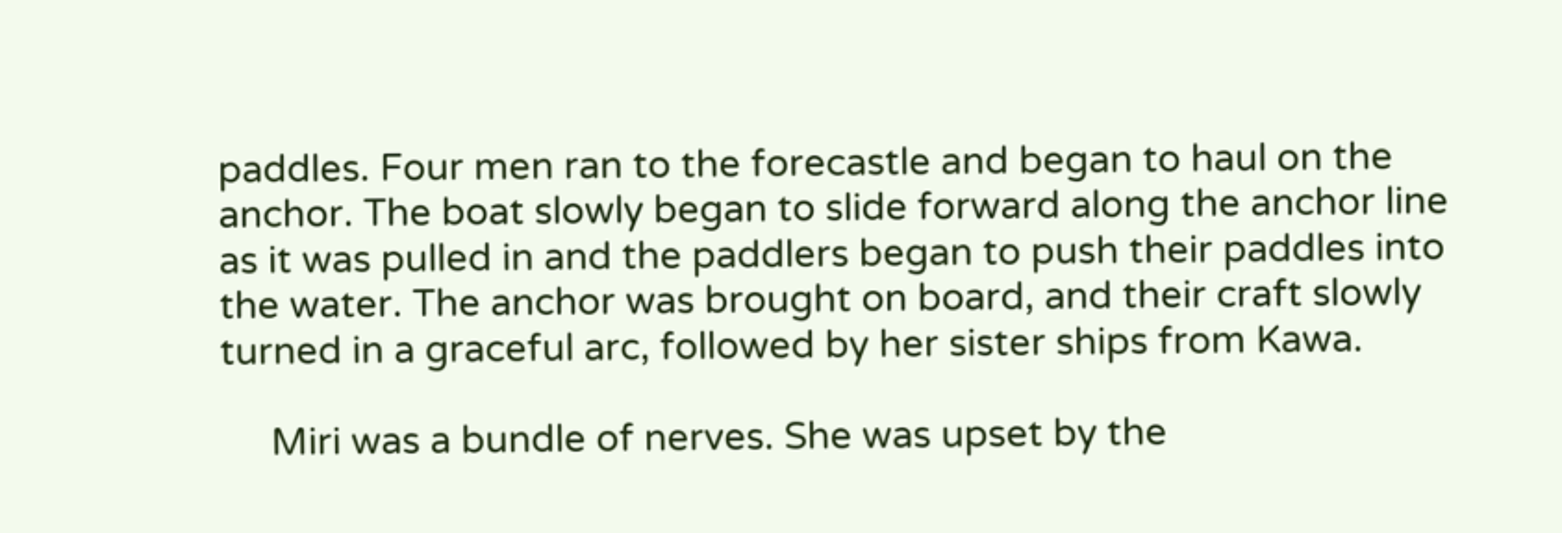paddles. Four men ran to the forecastle and began to haul on the anchor. The boat slowly began to slide forward along the anchor line as it was pulled in and the paddlers began to push their paddles into the water. The anchor was brought on board, and their craft slowly turned in a graceful arc, followed by her sister ships from Kawa.

     Miri was a bundle of nerves. She was upset by the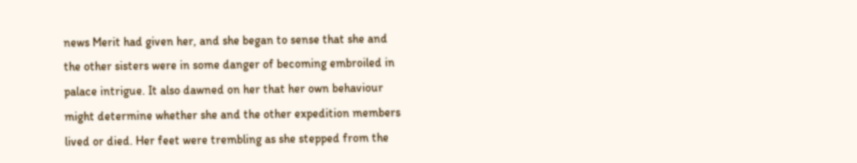news Merit had given her, and she began to sense that she and the other sisters were in some danger of becoming embroiled in palace intrigue. It also dawned on her that her own behaviour might determine whether she and the other expedition members lived or died. Her feet were trembling as she stepped from the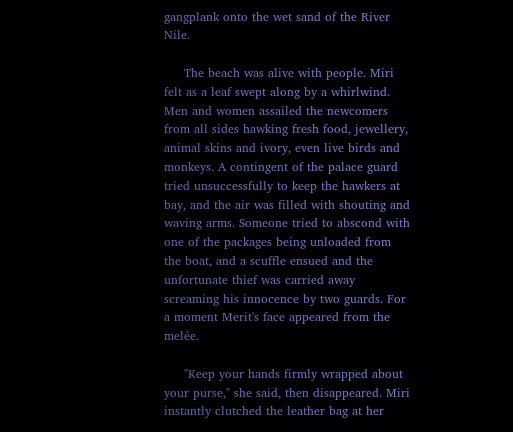gangplank onto the wet sand of the River Nile.

     The beach was alive with people. Miri felt as a leaf swept along by a whirlwind. Men and women assailed the newcomers from all sides hawking fresh food, jewellery, animal skins and ivory, even live birds and monkeys. A contingent of the palace guard tried unsuccessfully to keep the hawkers at bay, and the air was filled with shouting and waving arms. Someone tried to abscond with one of the packages being unloaded from the boat, and a scuffle ensued and the unfortunate thief was carried away screaming his innocence by two guards. For a moment Merit's face appeared from the melée.

     "Keep your hands firmly wrapped about your purse," she said, then disappeared. Miri instantly clutched the leather bag at her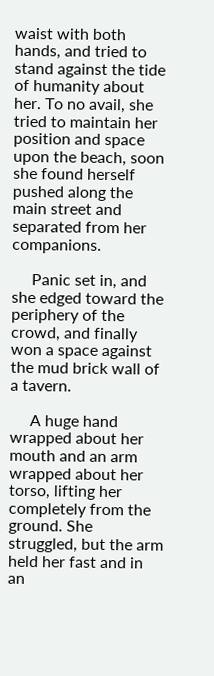waist with both hands, and tried to stand against the tide of humanity about her. To no avail, she tried to maintain her position and space upon the beach, soon she found herself pushed along the main street and separated from her companions.

     Panic set in, and she edged toward the periphery of the crowd, and finally won a space against the mud brick wall of a tavern.

     A huge hand wrapped about her mouth and an arm wrapped about her torso, lifting her completely from the ground. She struggled, but the arm held her fast and in an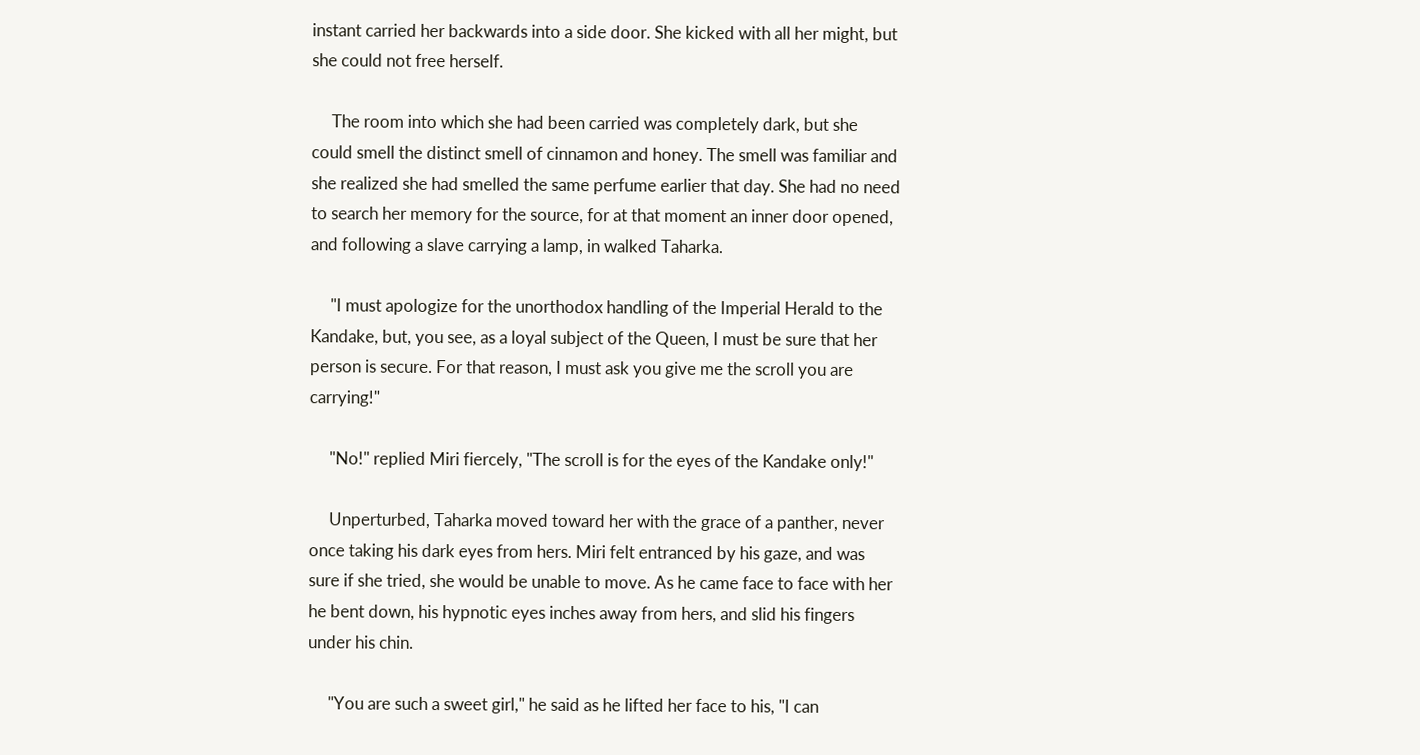instant carried her backwards into a side door. She kicked with all her might, but she could not free herself.

     The room into which she had been carried was completely dark, but she could smell the distinct smell of cinnamon and honey. The smell was familiar and she realized she had smelled the same perfume earlier that day. She had no need to search her memory for the source, for at that moment an inner door opened, and following a slave carrying a lamp, in walked Taharka.

     "I must apologize for the unorthodox handling of the Imperial Herald to the Kandake, but, you see, as a loyal subject of the Queen, I must be sure that her person is secure. For that reason, I must ask you give me the scroll you are carrying!"

     "No!" replied Miri fiercely, "The scroll is for the eyes of the Kandake only!"

     Unperturbed, Taharka moved toward her with the grace of a panther, never once taking his dark eyes from hers. Miri felt entranced by his gaze, and was sure if she tried, she would be unable to move. As he came face to face with her he bent down, his hypnotic eyes inches away from hers, and slid his fingers under his chin.

     "You are such a sweet girl," he said as he lifted her face to his, "I can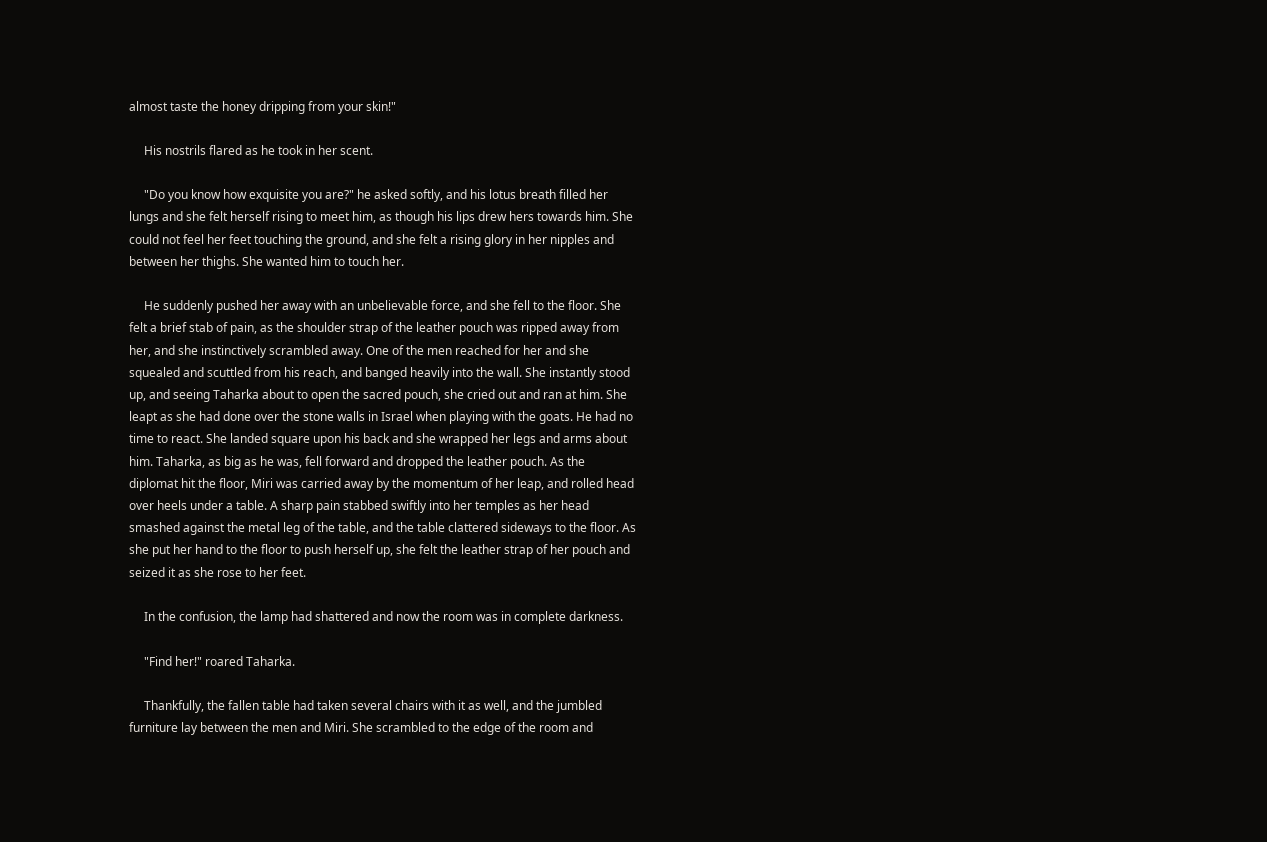almost taste the honey dripping from your skin!"

     His nostrils flared as he took in her scent.

     "Do you know how exquisite you are?" he asked softly, and his lotus breath filled her lungs and she felt herself rising to meet him, as though his lips drew hers towards him. She could not feel her feet touching the ground, and she felt a rising glory in her nipples and between her thighs. She wanted him to touch her.

     He suddenly pushed her away with an unbelievable force, and she fell to the floor. She felt a brief stab of pain, as the shoulder strap of the leather pouch was ripped away from her, and she instinctively scrambled away. One of the men reached for her and she squealed and scuttled from his reach, and banged heavily into the wall. She instantly stood up, and seeing Taharka about to open the sacred pouch, she cried out and ran at him. She leapt as she had done over the stone walls in Israel when playing with the goats. He had no time to react. She landed square upon his back and she wrapped her legs and arms about him. Taharka, as big as he was, fell forward and dropped the leather pouch. As the diplomat hit the floor, Miri was carried away by the momentum of her leap, and rolled head over heels under a table. A sharp pain stabbed swiftly into her temples as her head smashed against the metal leg of the table, and the table clattered sideways to the floor. As she put her hand to the floor to push herself up, she felt the leather strap of her pouch and seized it as she rose to her feet.

     In the confusion, the lamp had shattered and now the room was in complete darkness.

     "Find her!" roared Taharka.

     Thankfully, the fallen table had taken several chairs with it as well, and the jumbled furniture lay between the men and Miri. She scrambled to the edge of the room and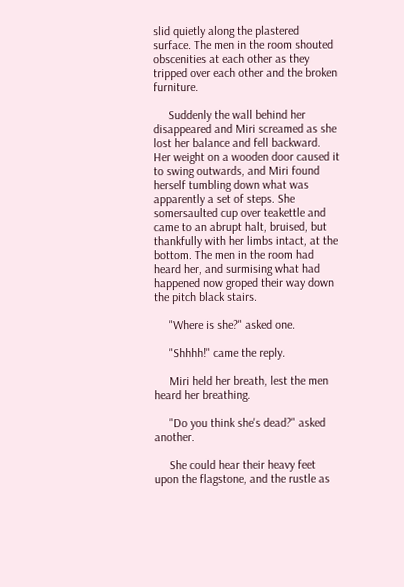slid quietly along the plastered surface. The men in the room shouted obscenities at each other as they tripped over each other and the broken furniture.

     Suddenly the wall behind her disappeared and Miri screamed as she lost her balance and fell backward. Her weight on a wooden door caused it to swing outwards, and Miri found herself tumbling down what was apparently a set of steps. She somersaulted cup over teakettle and came to an abrupt halt, bruised, but thankfully with her limbs intact, at the bottom. The men in the room had heard her, and surmising what had happened now groped their way down the pitch black stairs.

     "Where is she?" asked one.

     "Shhhh!" came the reply.

     Miri held her breath, lest the men heard her breathing.

     "Do you think she's dead?" asked another.

     She could hear their heavy feet upon the flagstone, and the rustle as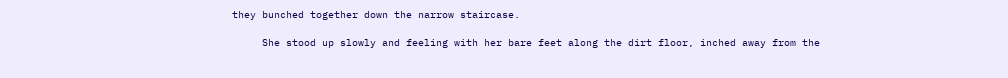they bunched together down the narrow staircase.

     She stood up slowly and feeling with her bare feet along the dirt floor, inched away from the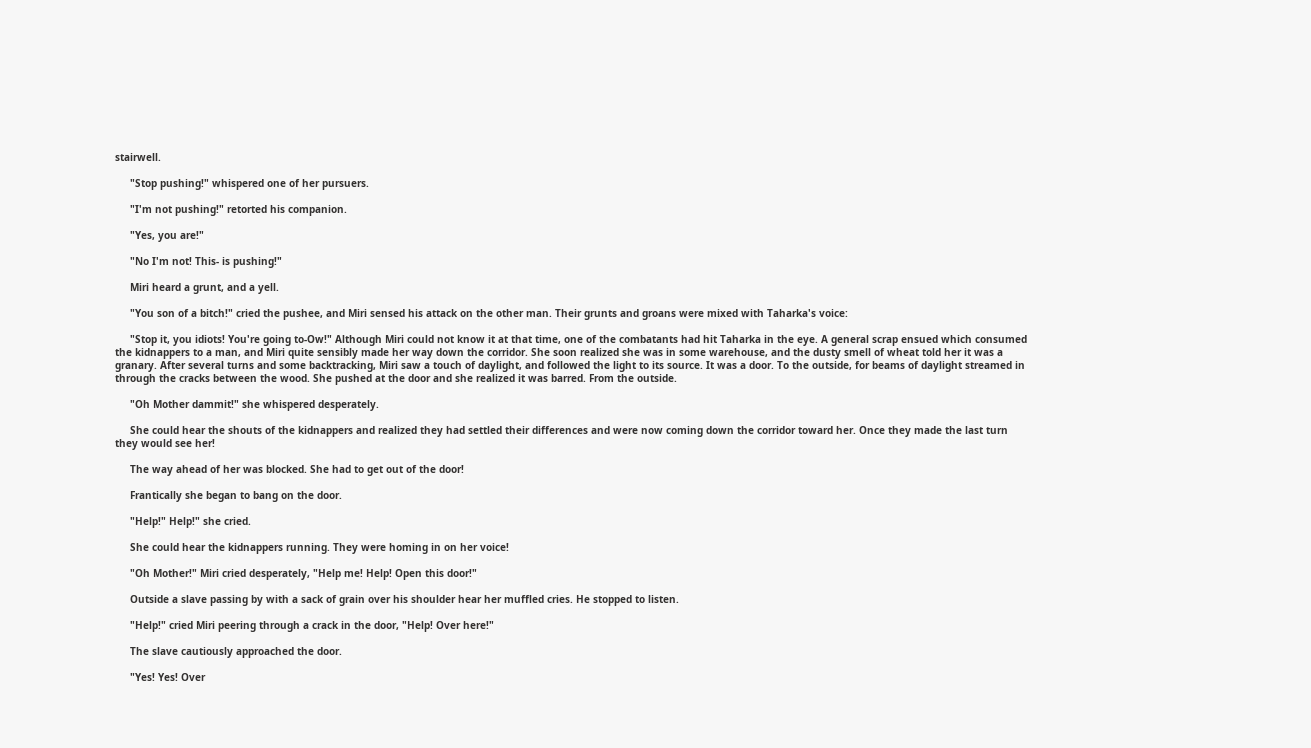stairwell.

     "Stop pushing!" whispered one of her pursuers.

     "I'm not pushing!" retorted his companion.

     "Yes, you are!"

     "No I'm not! This- is pushing!"

     Miri heard a grunt, and a yell.

     "You son of a bitch!" cried the pushee, and Miri sensed his attack on the other man. Their grunts and groans were mixed with Taharka's voice:

     "Stop it, you idiots! You're going to-Ow!" Although Miri could not know it at that time, one of the combatants had hit Taharka in the eye. A general scrap ensued which consumed the kidnappers to a man, and Miri quite sensibly made her way down the corridor. She soon realized she was in some warehouse, and the dusty smell of wheat told her it was a granary. After several turns and some backtracking, Miri saw a touch of daylight, and followed the light to its source. It was a door. To the outside, for beams of daylight streamed in through the cracks between the wood. She pushed at the door and she realized it was barred. From the outside.

     "Oh Mother dammit!" she whispered desperately.

     She could hear the shouts of the kidnappers and realized they had settled their differences and were now coming down the corridor toward her. Once they made the last turn they would see her!

     The way ahead of her was blocked. She had to get out of the door!

     Frantically she began to bang on the door.

     "Help!" Help!" she cried.

     She could hear the kidnappers running. They were homing in on her voice!

     "Oh Mother!" Miri cried desperately, "Help me! Help! Open this door!"

     Outside a slave passing by with a sack of grain over his shoulder hear her muffled cries. He stopped to listen.

     "Help!" cried Miri peering through a crack in the door, "Help! Over here!"

     The slave cautiously approached the door.

     "Yes! Yes! Over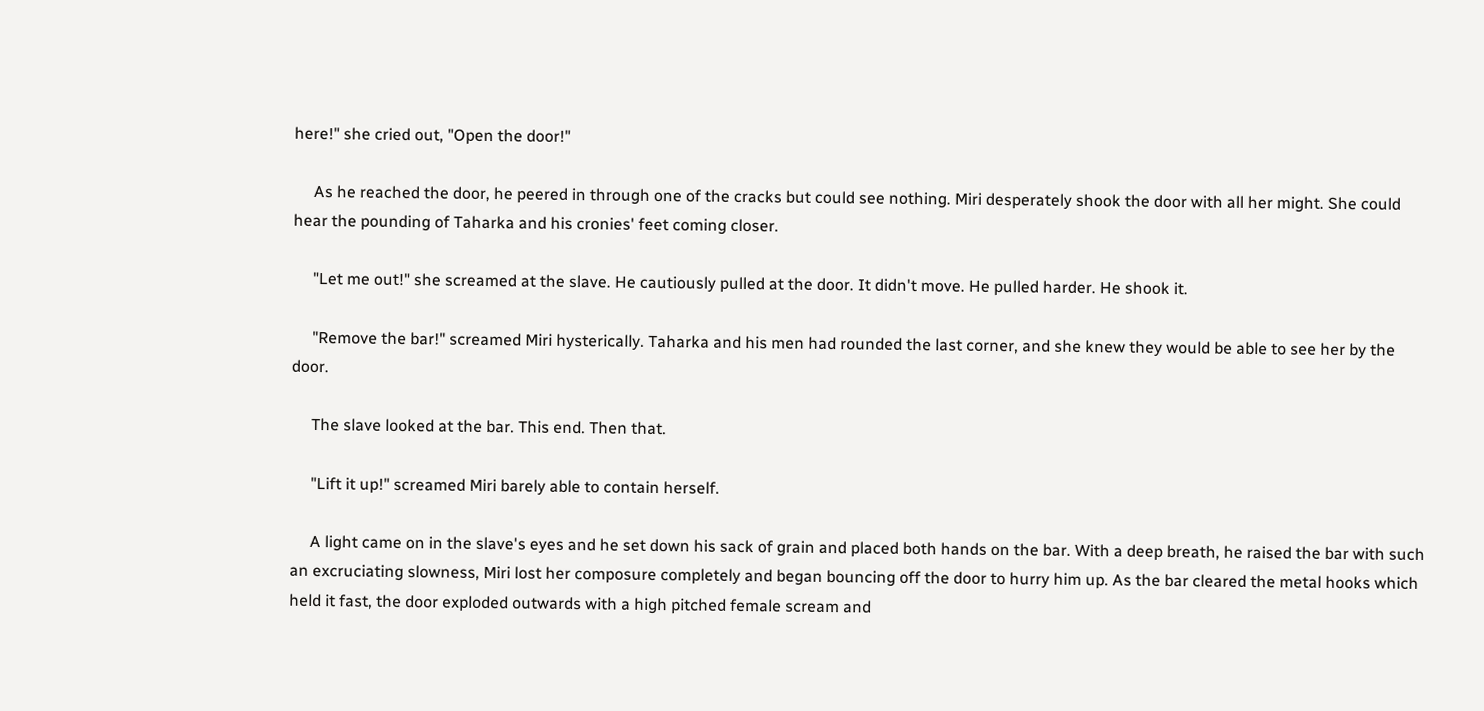here!" she cried out, "Open the door!"

     As he reached the door, he peered in through one of the cracks but could see nothing. Miri desperately shook the door with all her might. She could hear the pounding of Taharka and his cronies' feet coming closer.

     "Let me out!" she screamed at the slave. He cautiously pulled at the door. It didn't move. He pulled harder. He shook it.

     "Remove the bar!" screamed Miri hysterically. Taharka and his men had rounded the last corner, and she knew they would be able to see her by the door.

     The slave looked at the bar. This end. Then that.

     "Lift it up!" screamed Miri barely able to contain herself.

     A light came on in the slave's eyes and he set down his sack of grain and placed both hands on the bar. With a deep breath, he raised the bar with such an excruciating slowness, Miri lost her composure completely and began bouncing off the door to hurry him up. As the bar cleared the metal hooks which held it fast, the door exploded outwards with a high pitched female scream and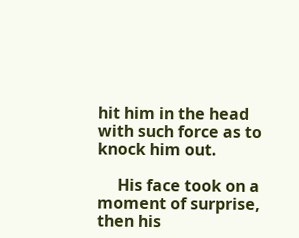hit him in the head with such force as to knock him out.

     His face took on a moment of surprise, then his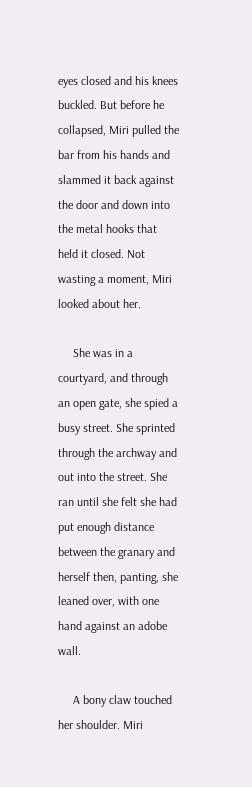eyes closed and his knees buckled. But before he collapsed, Miri pulled the bar from his hands and slammed it back against the door and down into the metal hooks that held it closed. Not wasting a moment, Miri looked about her.

     She was in a courtyard, and through an open gate, she spied a busy street. She sprinted through the archway and out into the street. She ran until she felt she had put enough distance between the granary and herself then, panting, she leaned over, with one hand against an adobe wall.

     A bony claw touched her shoulder. Miri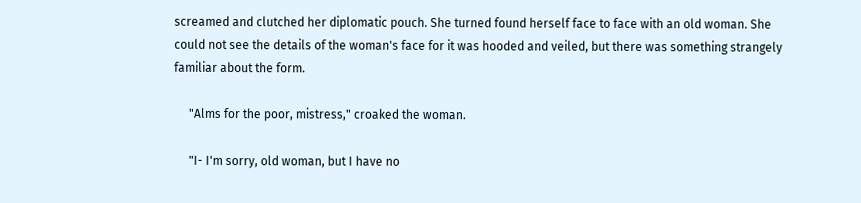screamed and clutched her diplomatic pouch. She turned found herself face to face with an old woman. She could not see the details of the woman's face for it was hooded and veiled, but there was something strangely familiar about the form.

     "Alms for the poor, mistress," croaked the woman.

     "I- I'm sorry, old woman, but I have no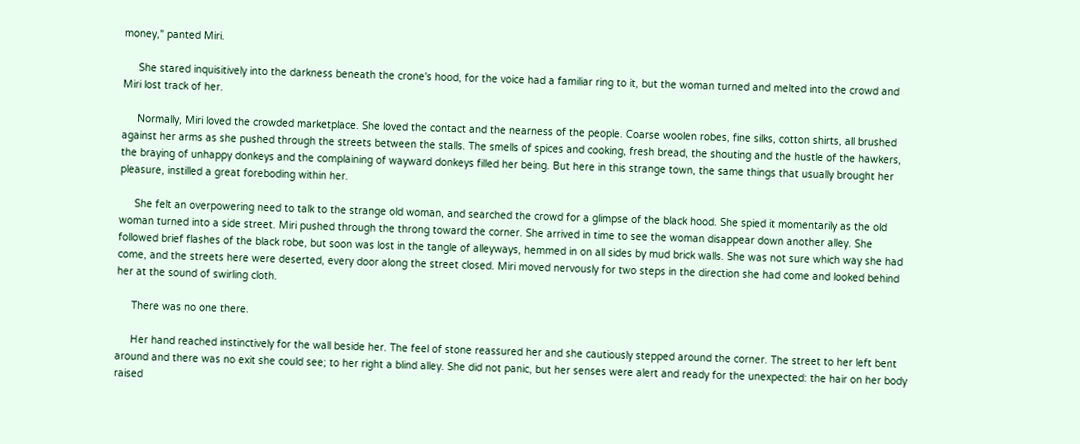money," panted Miri.

     She stared inquisitively into the darkness beneath the crone's hood, for the voice had a familiar ring to it, but the woman turned and melted into the crowd and Miri lost track of her.

     Normally, Miri loved the crowded marketplace. She loved the contact and the nearness of the people. Coarse woolen robes, fine silks, cotton shirts, all brushed against her arms as she pushed through the streets between the stalls. The smells of spices and cooking, fresh bread, the shouting and the hustle of the hawkers, the braying of unhappy donkeys and the complaining of wayward donkeys filled her being. But here in this strange town, the same things that usually brought her pleasure, instilled a great foreboding within her.

     She felt an overpowering need to talk to the strange old woman, and searched the crowd for a glimpse of the black hood. She spied it momentarily as the old woman turned into a side street. Miri pushed through the throng toward the corner. She arrived in time to see the woman disappear down another alley. She followed brief flashes of the black robe, but soon was lost in the tangle of alleyways, hemmed in on all sides by mud brick walls. She was not sure which way she had come, and the streets here were deserted, every door along the street closed. Miri moved nervously for two steps in the direction she had come and looked behind her at the sound of swirling cloth.

     There was no one there.

     Her hand reached instinctively for the wall beside her. The feel of stone reassured her and she cautiously stepped around the corner. The street to her left bent around and there was no exit she could see; to her right a blind alley. She did not panic, but her senses were alert and ready for the unexpected: the hair on her body raised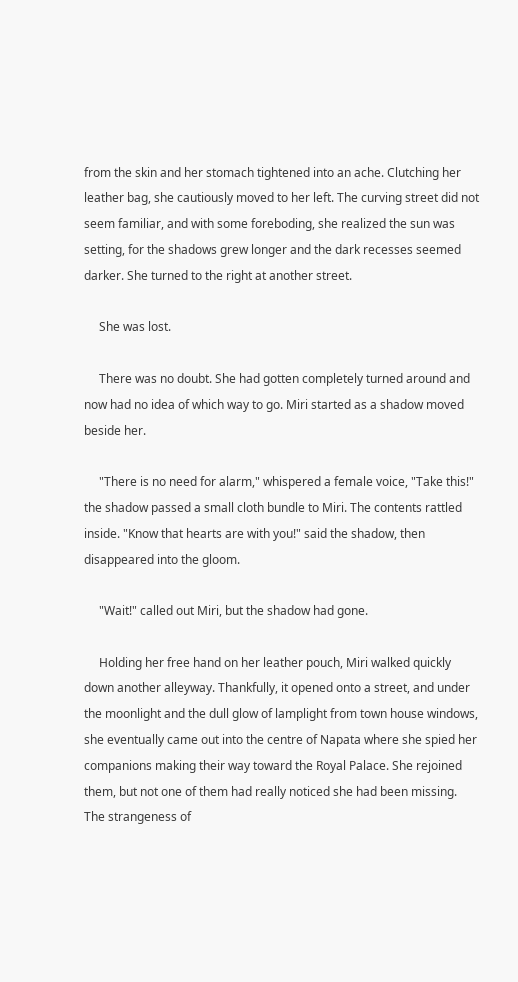from the skin and her stomach tightened into an ache. Clutching her leather bag, she cautiously moved to her left. The curving street did not seem familiar, and with some foreboding, she realized the sun was setting, for the shadows grew longer and the dark recesses seemed darker. She turned to the right at another street.

     She was lost.

     There was no doubt. She had gotten completely turned around and now had no idea of which way to go. Miri started as a shadow moved beside her.

     "There is no need for alarm," whispered a female voice, "Take this!" the shadow passed a small cloth bundle to Miri. The contents rattled inside. "Know that hearts are with you!" said the shadow, then disappeared into the gloom.

     "Wait!" called out Miri, but the shadow had gone.

     Holding her free hand on her leather pouch, Miri walked quickly down another alleyway. Thankfully, it opened onto a street, and under the moonlight and the dull glow of lamplight from town house windows, she eventually came out into the centre of Napata where she spied her companions making their way toward the Royal Palace. She rejoined them, but not one of them had really noticed she had been missing. The strangeness of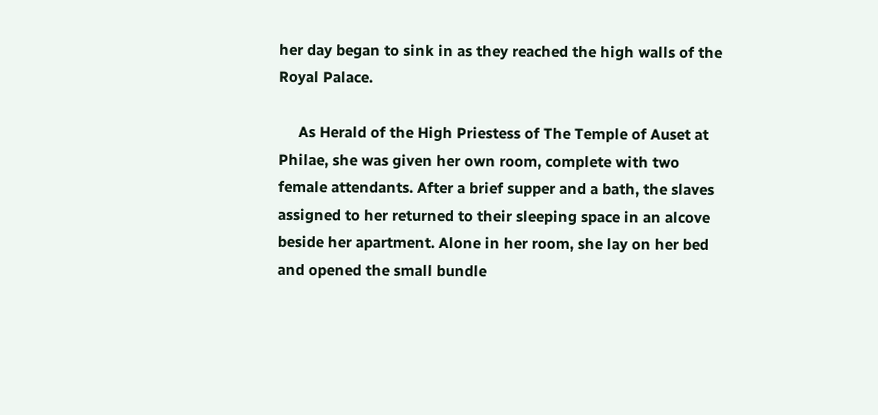her day began to sink in as they reached the high walls of the Royal Palace.

     As Herald of the High Priestess of The Temple of Auset at Philae, she was given her own room, complete with two female attendants. After a brief supper and a bath, the slaves assigned to her returned to their sleeping space in an alcove beside her apartment. Alone in her room, she lay on her bed and opened the small bundle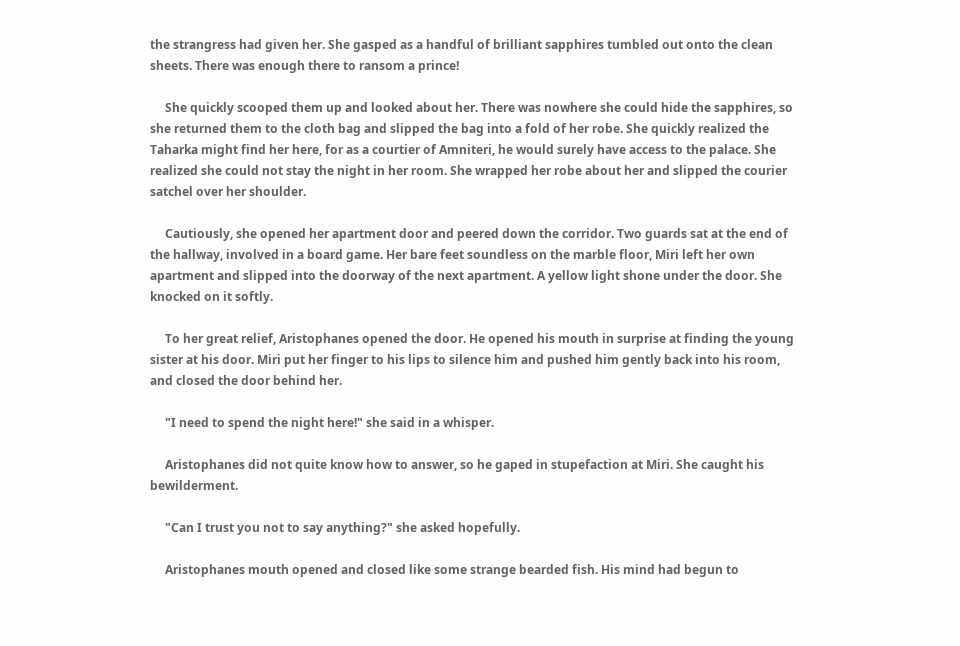the strangress had given her. She gasped as a handful of brilliant sapphires tumbled out onto the clean sheets. There was enough there to ransom a prince!

     She quickly scooped them up and looked about her. There was nowhere she could hide the sapphires, so she returned them to the cloth bag and slipped the bag into a fold of her robe. She quickly realized the Taharka might find her here, for as a courtier of Amniteri, he would surely have access to the palace. She realized she could not stay the night in her room. She wrapped her robe about her and slipped the courier satchel over her shoulder.

     Cautiously, she opened her apartment door and peered down the corridor. Two guards sat at the end of the hallway, involved in a board game. Her bare feet soundless on the marble floor, Miri left her own apartment and slipped into the doorway of the next apartment. A yellow light shone under the door. She knocked on it softly.

     To her great relief, Aristophanes opened the door. He opened his mouth in surprise at finding the young sister at his door. Miri put her finger to his lips to silence him and pushed him gently back into his room, and closed the door behind her.

     "I need to spend the night here!" she said in a whisper.

     Aristophanes did not quite know how to answer, so he gaped in stupefaction at Miri. She caught his bewilderment.

     "Can I trust you not to say anything?" she asked hopefully.

     Aristophanes mouth opened and closed like some strange bearded fish. His mind had begun to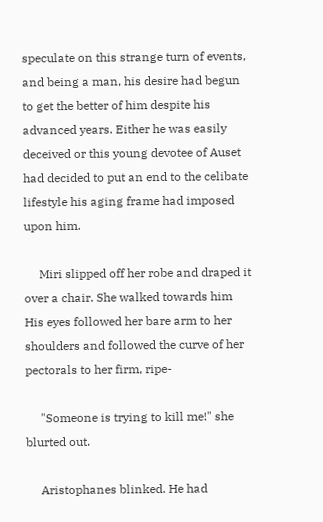speculate on this strange turn of events, and being a man, his desire had begun to get the better of him despite his advanced years. Either he was easily deceived or this young devotee of Auset had decided to put an end to the celibate lifestyle his aging frame had imposed upon him.

     Miri slipped off her robe and draped it over a chair. She walked towards him His eyes followed her bare arm to her shoulders and followed the curve of her pectorals to her firm, ripe-

     "Someone is trying to kill me!" she blurted out.

     Aristophanes blinked. He had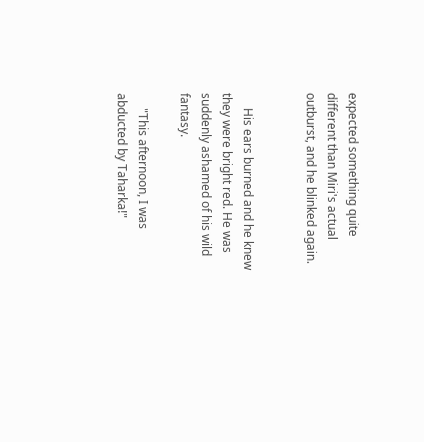expected something quite different than Miri's actual outburst, and he blinked again.


     His ears burned and he knew they were bright red. He was suddenly ashamed of his wild fantasy.

     "This afternoon, I was abducted by Taharka!"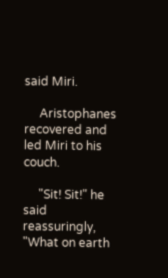said Miri.

     Aristophanes recovered and led Miri to his couch.

     "Sit! Sit!" he said reassuringly, "What on earth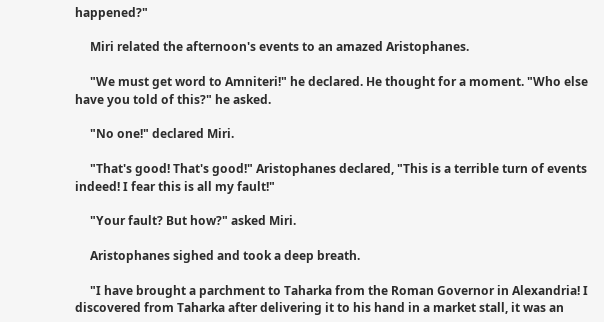happened?"

     Miri related the afternoon's events to an amazed Aristophanes.

     "We must get word to Amniteri!" he declared. He thought for a moment. "Who else have you told of this?" he asked.

     "No one!" declared Miri.

     "That's good! That's good!" Aristophanes declared, "This is a terrible turn of events indeed! I fear this is all my fault!"

     "Your fault? But how?" asked Miri.

     Aristophanes sighed and took a deep breath.

     "I have brought a parchment to Taharka from the Roman Governor in Alexandria! I discovered from Taharka after delivering it to his hand in a market stall, it was an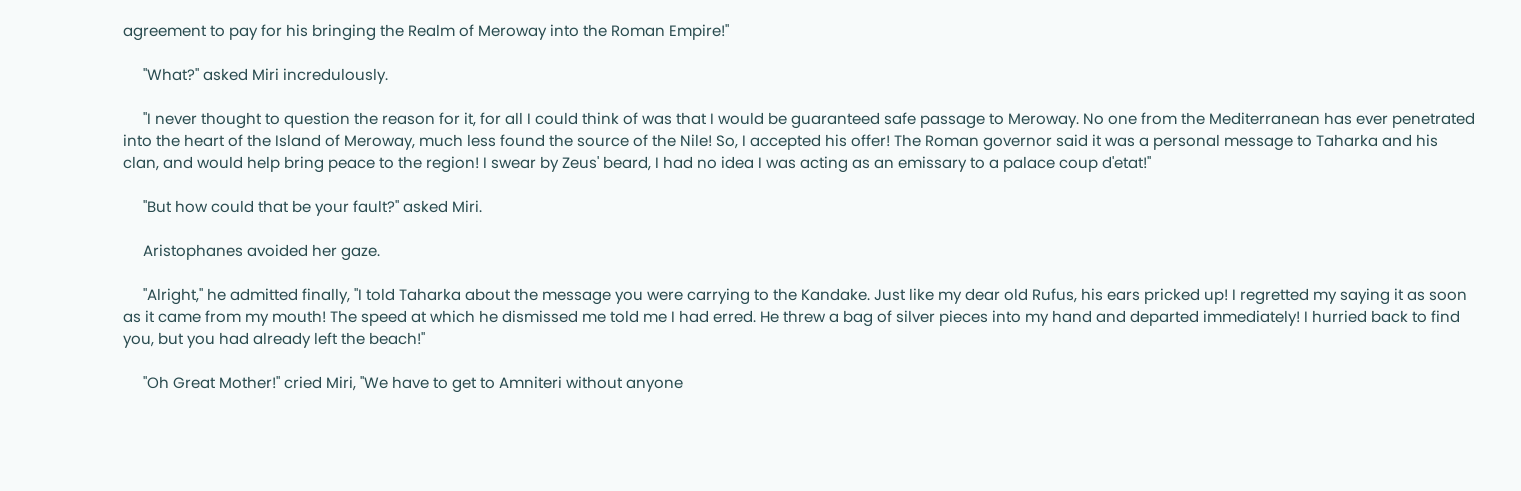agreement to pay for his bringing the Realm of Meroway into the Roman Empire!"

     "What?" asked Miri incredulously.

     "I never thought to question the reason for it, for all I could think of was that I would be guaranteed safe passage to Meroway. No one from the Mediterranean has ever penetrated into the heart of the Island of Meroway, much less found the source of the Nile! So, I accepted his offer! The Roman governor said it was a personal message to Taharka and his clan, and would help bring peace to the region! I swear by Zeus' beard, I had no idea I was acting as an emissary to a palace coup d'etat!"

     "But how could that be your fault?" asked Miri.

     Aristophanes avoided her gaze.

     "Alright," he admitted finally, "I told Taharka about the message you were carrying to the Kandake. Just like my dear old Rufus, his ears pricked up! I regretted my saying it as soon as it came from my mouth! The speed at which he dismissed me told me I had erred. He threw a bag of silver pieces into my hand and departed immediately! I hurried back to find you, but you had already left the beach!"

     "Oh Great Mother!" cried Miri, "We have to get to Amniteri without anyone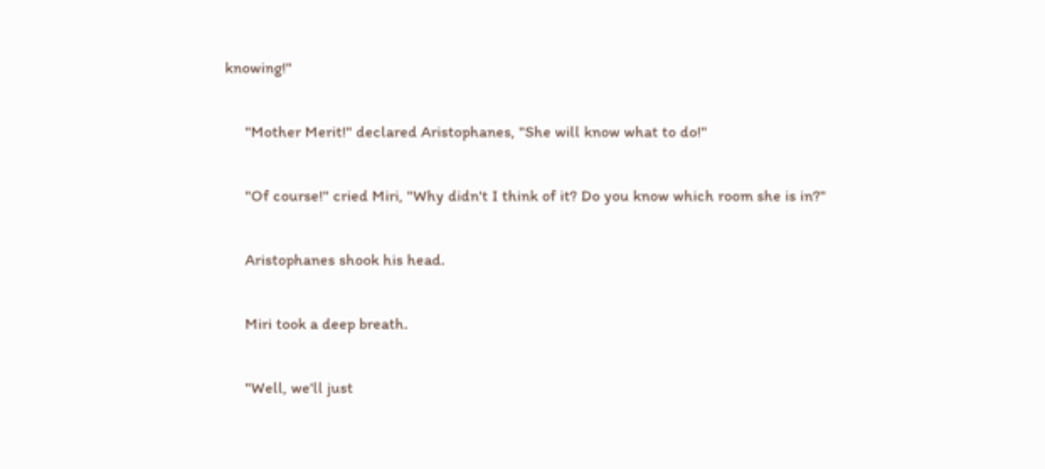knowing!"

     "Mother Merit!" declared Aristophanes, "She will know what to do!"

     "Of course!" cried Miri, "Why didn't I think of it? Do you know which room she is in?"

     Aristophanes shook his head.

     Miri took a deep breath.

     "Well, we'll just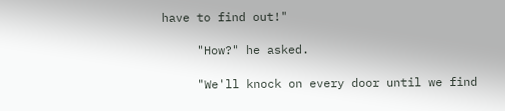have to find out!"

     "How?" he asked.

     "We'll knock on every door until we find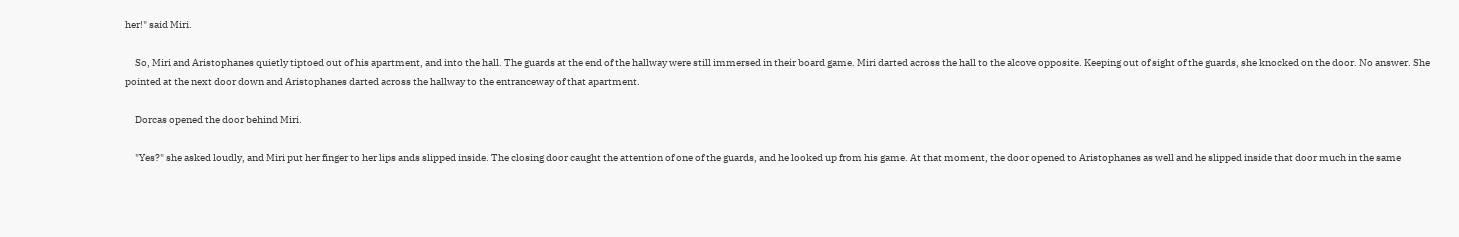her!" said Miri.

     So, Miri and Aristophanes quietly tiptoed out of his apartment, and into the hall. The guards at the end of the hallway were still immersed in their board game. Miri darted across the hall to the alcove opposite. Keeping out of sight of the guards, she knocked on the door. No answer. She pointed at the next door down and Aristophanes darted across the hallway to the entranceway of that apartment.

     Dorcas opened the door behind Miri.

     "Yes?" she asked loudly, and Miri put her finger to her lips ands slipped inside. The closing door caught the attention of one of the guards, and he looked up from his game. At that moment, the door opened to Aristophanes as well and he slipped inside that door much in the same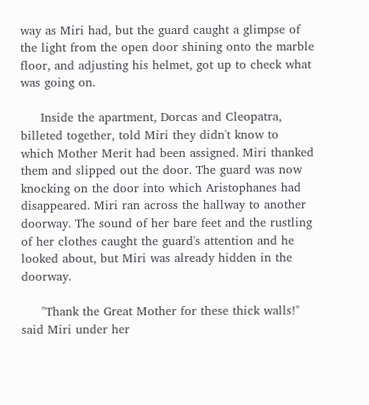way as Miri had, but the guard caught a glimpse of the light from the open door shining onto the marble floor, and adjusting his helmet, got up to check what was going on.

     Inside the apartment, Dorcas and Cleopatra, billeted together, told Miri they didn't know to which Mother Merit had been assigned. Miri thanked them and slipped out the door. The guard was now knocking on the door into which Aristophanes had disappeared. Miri ran across the hallway to another doorway. The sound of her bare feet and the rustling of her clothes caught the guard's attention and he looked about, but Miri was already hidden in the doorway.

     "Thank the Great Mother for these thick walls!" said Miri under her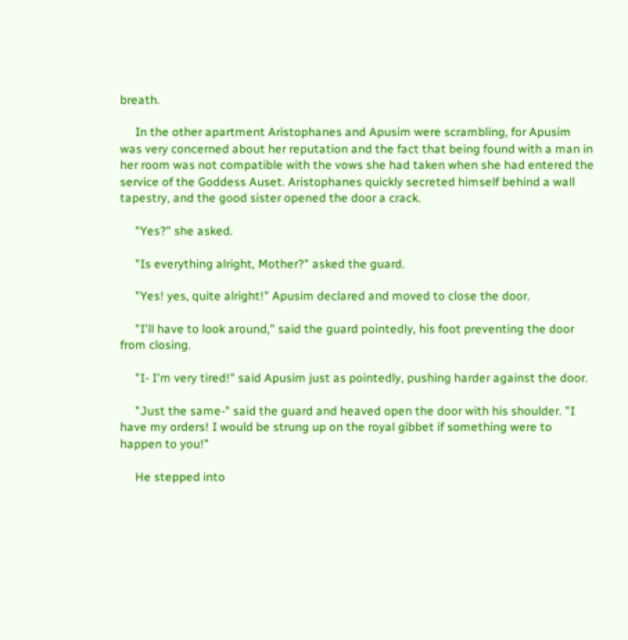breath.

     In the other apartment Aristophanes and Apusim were scrambling, for Apusim was very concerned about her reputation and the fact that being found with a man in her room was not compatible with the vows she had taken when she had entered the service of the Goddess Auset. Aristophanes quickly secreted himself behind a wall tapestry, and the good sister opened the door a crack.

     "Yes?" she asked.

     "Is everything alright, Mother?" asked the guard.

     "Yes! yes, quite alright!" Apusim declared and moved to close the door.

     "I'll have to look around," said the guard pointedly, his foot preventing the door from closing.

     "I- I'm very tired!" said Apusim just as pointedly, pushing harder against the door.

     "Just the same-" said the guard and heaved open the door with his shoulder. "I have my orders! I would be strung up on the royal gibbet if something were to happen to you!"

     He stepped into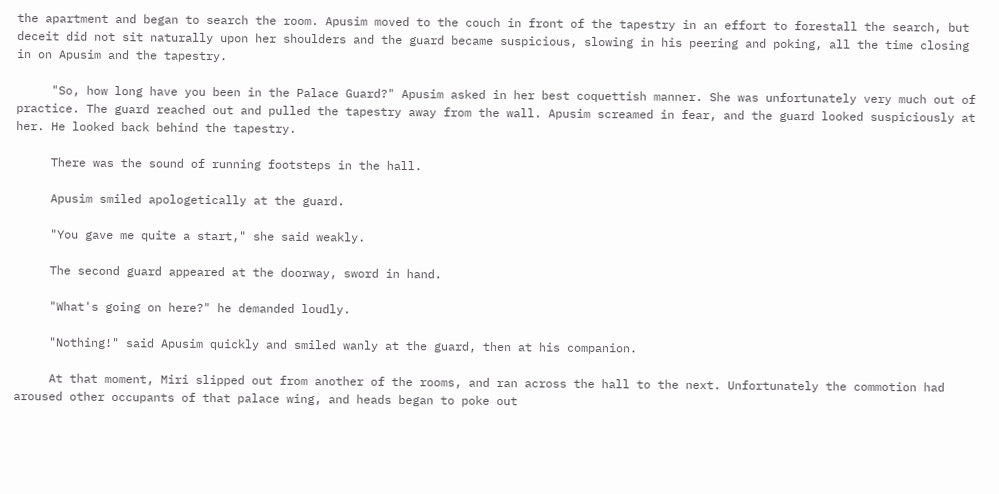the apartment and began to search the room. Apusim moved to the couch in front of the tapestry in an effort to forestall the search, but deceit did not sit naturally upon her shoulders and the guard became suspicious, slowing in his peering and poking, all the time closing in on Apusim and the tapestry.

     "So, how long have you been in the Palace Guard?" Apusim asked in her best coquettish manner. She was unfortunately very much out of practice. The guard reached out and pulled the tapestry away from the wall. Apusim screamed in fear, and the guard looked suspiciously at her. He looked back behind the tapestry.

     There was the sound of running footsteps in the hall.

     Apusim smiled apologetically at the guard.

     "You gave me quite a start," she said weakly.

     The second guard appeared at the doorway, sword in hand.

     "What's going on here?" he demanded loudly.

     "Nothing!" said Apusim quickly and smiled wanly at the guard, then at his companion.

     At that moment, Miri slipped out from another of the rooms, and ran across the hall to the next. Unfortunately the commotion had aroused other occupants of that palace wing, and heads began to poke out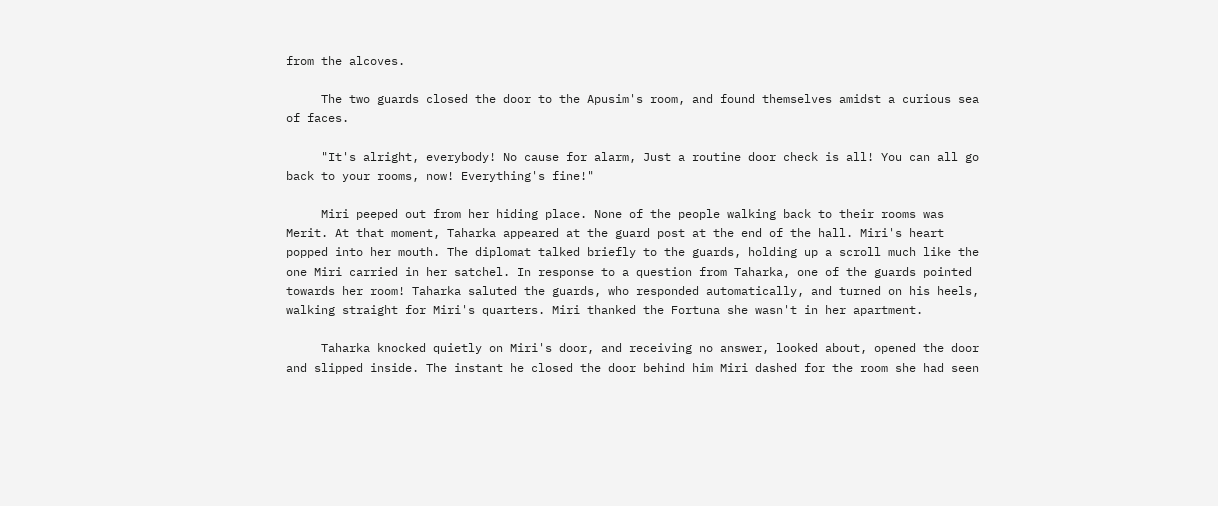from the alcoves.

     The two guards closed the door to the Apusim's room, and found themselves amidst a curious sea of faces.

     "It's alright, everybody! No cause for alarm, Just a routine door check is all! You can all go back to your rooms, now! Everything's fine!"

     Miri peeped out from her hiding place. None of the people walking back to their rooms was Merit. At that moment, Taharka appeared at the guard post at the end of the hall. Miri's heart popped into her mouth. The diplomat talked briefly to the guards, holding up a scroll much like the one Miri carried in her satchel. In response to a question from Taharka, one of the guards pointed towards her room! Taharka saluted the guards, who responded automatically, and turned on his heels, walking straight for Miri's quarters. Miri thanked the Fortuna she wasn't in her apartment.

     Taharka knocked quietly on Miri's door, and receiving no answer, looked about, opened the door and slipped inside. The instant he closed the door behind him Miri dashed for the room she had seen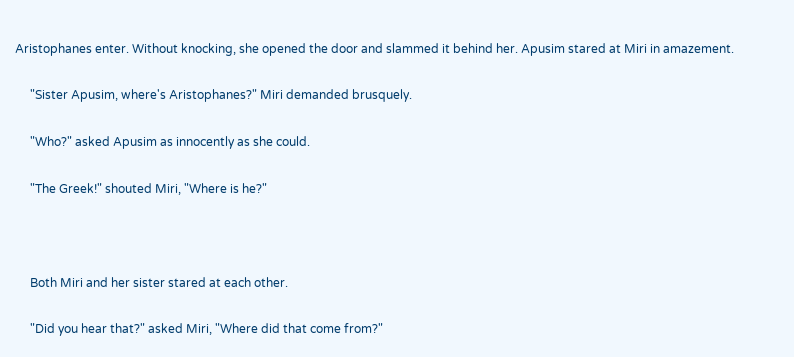Aristophanes enter. Without knocking, she opened the door and slammed it behind her. Apusim stared at Miri in amazement.

     "Sister Apusim, where's Aristophanes?" Miri demanded brusquely.

     "Who?" asked Apusim as innocently as she could.

     "The Greek!" shouted Miri, "Where is he?"



     Both Miri and her sister stared at each other.

     "Did you hear that?" asked Miri, "Where did that come from?"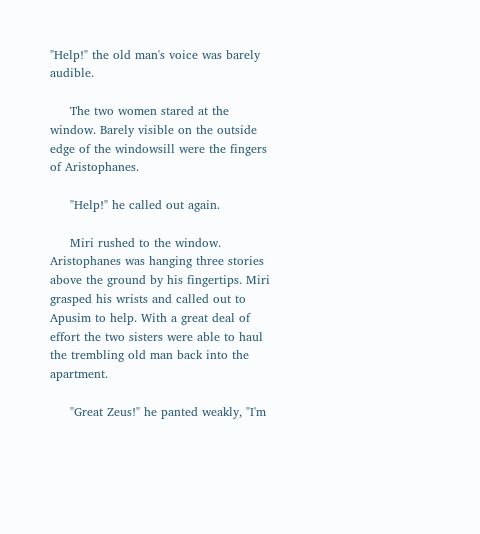"Help!" the old man's voice was barely audible.

     The two women stared at the window. Barely visible on the outside edge of the windowsill were the fingers of Aristophanes.

     "Help!" he called out again.

     Miri rushed to the window. Aristophanes was hanging three stories above the ground by his fingertips. Miri grasped his wrists and called out to Apusim to help. With a great deal of effort the two sisters were able to haul the trembling old man back into the apartment.

     "Great Zeus!" he panted weakly, "I'm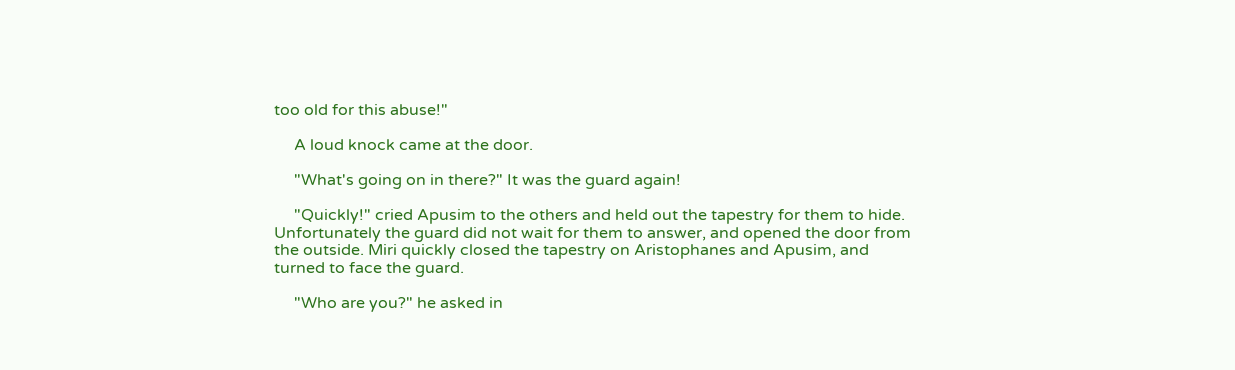too old for this abuse!"

     A loud knock came at the door.

     "What's going on in there?" It was the guard again!

     "Quickly!" cried Apusim to the others and held out the tapestry for them to hide. Unfortunately the guard did not wait for them to answer, and opened the door from the outside. Miri quickly closed the tapestry on Aristophanes and Apusim, and turned to face the guard.

     "Who are you?" he asked in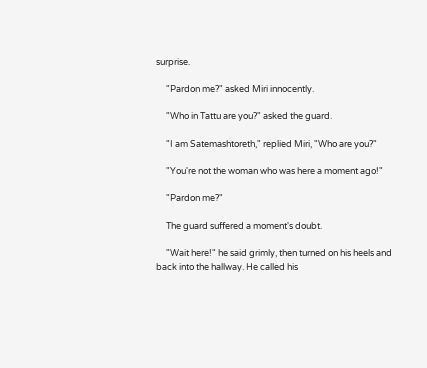surprise.

     "Pardon me?" asked Miri innocently.

     "Who in Tattu are you?" asked the guard.

     "I am Satemashtoreth," replied Miri, "Who are you?"

     "You're not the woman who was here a moment ago!"

     "Pardon me?"

     The guard suffered a moment's doubt.

     "Wait here!" he said grimly, then turned on his heels and back into the hallway. He called his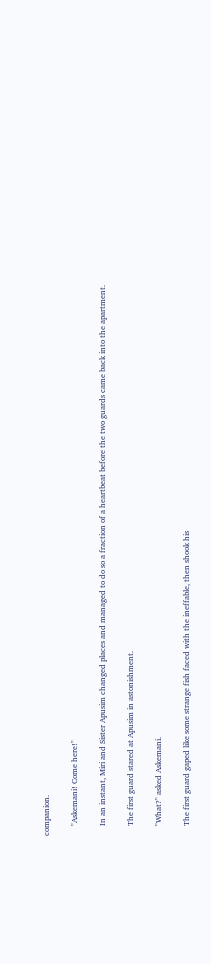companion.

     "Askemani! Come here!"

     In an instant, Miri and Sister Apusim changed places and managed to do so a fraction of a heartbeat before the two guards came back into the apartment.

     The first guard stared at Apusim in astonishment.

     "What?" asked Askemani.

     The first guard gaped like some strange fish faced with the ineffable, then shook his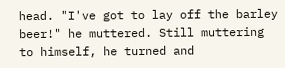head. "I've got to lay off the barley beer!" he muttered. Still muttering to himself, he turned and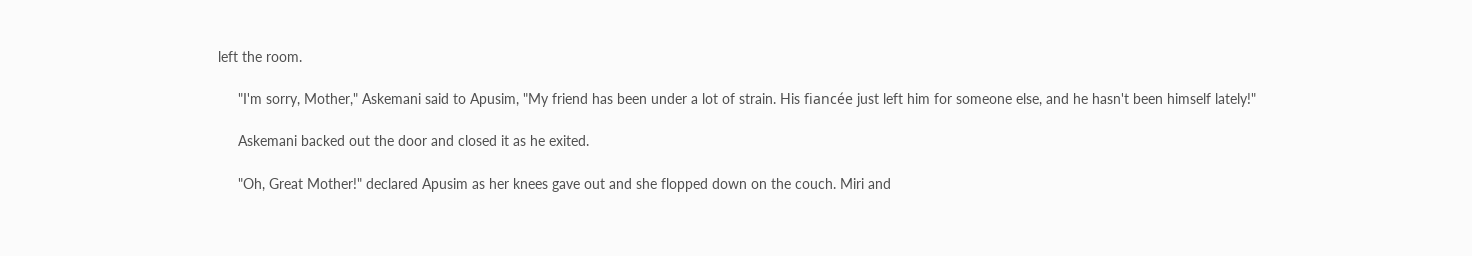left the room.

     "I'm sorry, Mother," Askemani said to Apusim, "My friend has been under a lot of strain. His fiancée just left him for someone else, and he hasn't been himself lately!"

     Askemani backed out the door and closed it as he exited.

     "Oh, Great Mother!" declared Apusim as her knees gave out and she flopped down on the couch. Miri and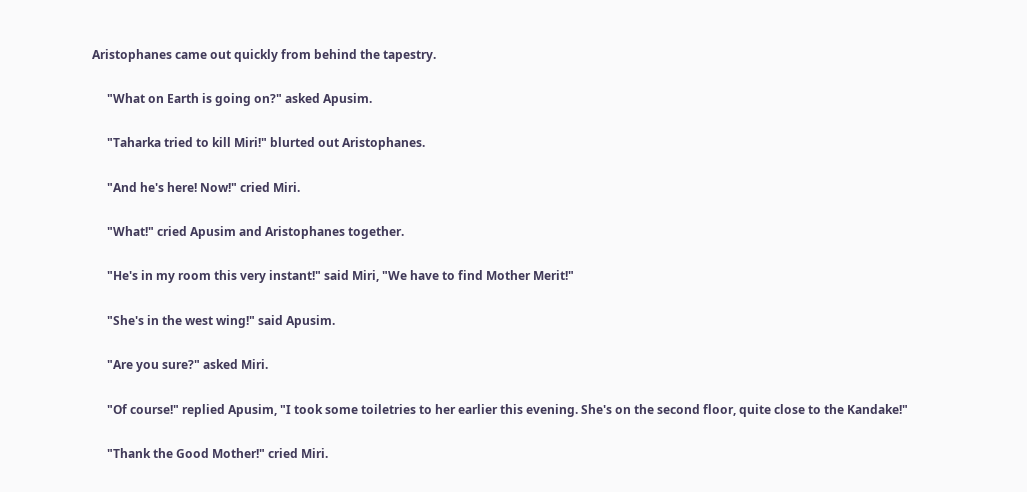Aristophanes came out quickly from behind the tapestry.

     "What on Earth is going on?" asked Apusim.

     "Taharka tried to kill Miri!" blurted out Aristophanes.

     "And he's here! Now!" cried Miri.

     "What!" cried Apusim and Aristophanes together.

     "He's in my room this very instant!" said Miri, "We have to find Mother Merit!"

     "She's in the west wing!" said Apusim.

     "Are you sure?" asked Miri.

     "Of course!" replied Apusim, "I took some toiletries to her earlier this evening. She's on the second floor, quite close to the Kandake!"

     "Thank the Good Mother!" cried Miri.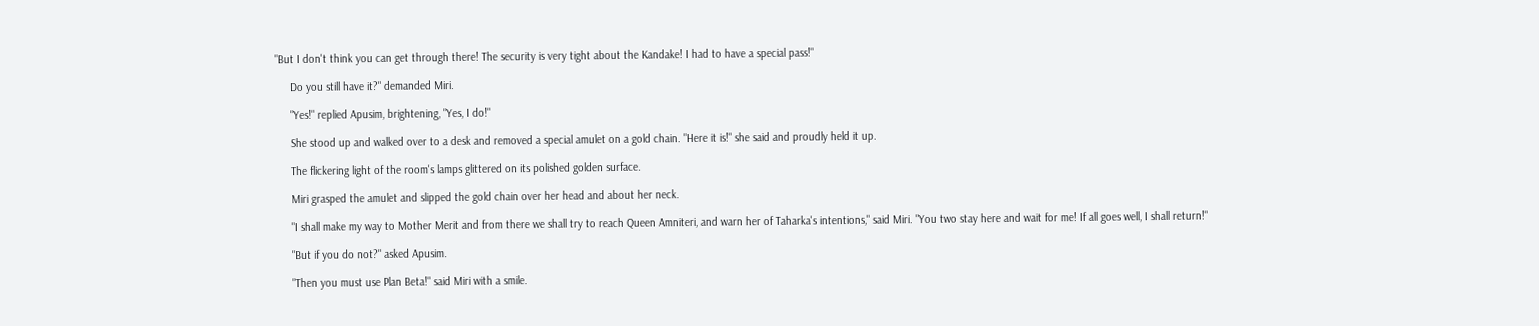"But I don't think you can get through there! The security is very tight about the Kandake! I had to have a special pass!"

     Do you still have it?" demanded Miri.

     "Yes!" replied Apusim, brightening, "Yes, I do!"

     She stood up and walked over to a desk and removed a special amulet on a gold chain. "Here it is!" she said and proudly held it up.

     The flickering light of the room's lamps glittered on its polished golden surface.

     Miri grasped the amulet and slipped the gold chain over her head and about her neck.

     "I shall make my way to Mother Merit and from there we shall try to reach Queen Amniteri, and warn her of Taharka's intentions," said Miri. "You two stay here and wait for me! If all goes well, I shall return!"

     "But if you do not?" asked Apusim.

     "Then you must use Plan Beta!" said Miri with a smile.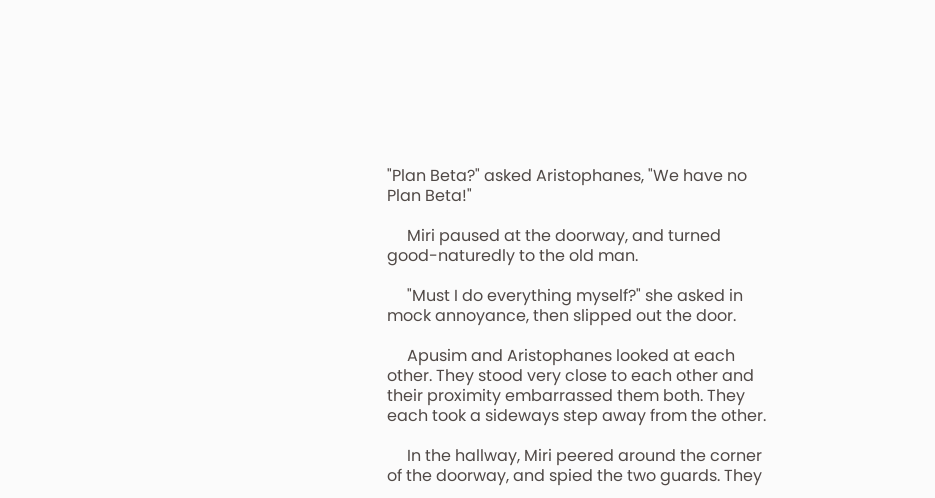"Plan Beta?" asked Aristophanes, "We have no Plan Beta!"

     Miri paused at the doorway, and turned good-naturedly to the old man.

     "Must I do everything myself?" she asked in mock annoyance, then slipped out the door.

     Apusim and Aristophanes looked at each other. They stood very close to each other and their proximity embarrassed them both. They each took a sideways step away from the other.

     In the hallway, Miri peered around the corner of the doorway, and spied the two guards. They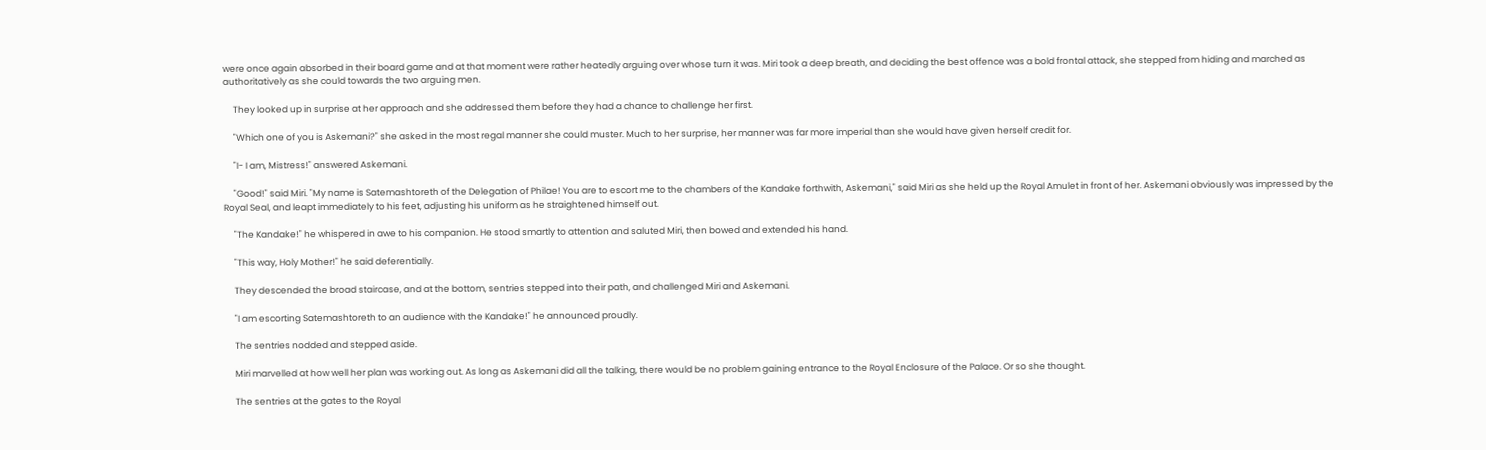were once again absorbed in their board game and at that moment were rather heatedly arguing over whose turn it was. Miri took a deep breath, and deciding the best offence was a bold frontal attack, she stepped from hiding and marched as authoritatively as she could towards the two arguing men.

     They looked up in surprise at her approach and she addressed them before they had a chance to challenge her first.

     "Which one of you is Askemani?" she asked in the most regal manner she could muster. Much to her surprise, her manner was far more imperial than she would have given herself credit for.

     "I- I am, Mistress!" answered Askemani.

     "Good!" said Miri. "My name is Satemashtoreth of the Delegation of Philae! You are to escort me to the chambers of the Kandake forthwith, Askemani," said Miri as she held up the Royal Amulet in front of her. Askemani obviously was impressed by the Royal Seal, and leapt immediately to his feet, adjusting his uniform as he straightened himself out.

     "The Kandake!" he whispered in awe to his companion. He stood smartly to attention and saluted Miri, then bowed and extended his hand.

     "This way, Holy Mother!" he said deferentially.

     They descended the broad staircase, and at the bottom, sentries stepped into their path, and challenged Miri and Askemani.

     "I am escorting Satemashtoreth to an audience with the Kandake!" he announced proudly.

     The sentries nodded and stepped aside.

     Miri marvelled at how well her plan was working out. As long as Askemani did all the talking, there would be no problem gaining entrance to the Royal Enclosure of the Palace. Or so she thought.

     The sentries at the gates to the Royal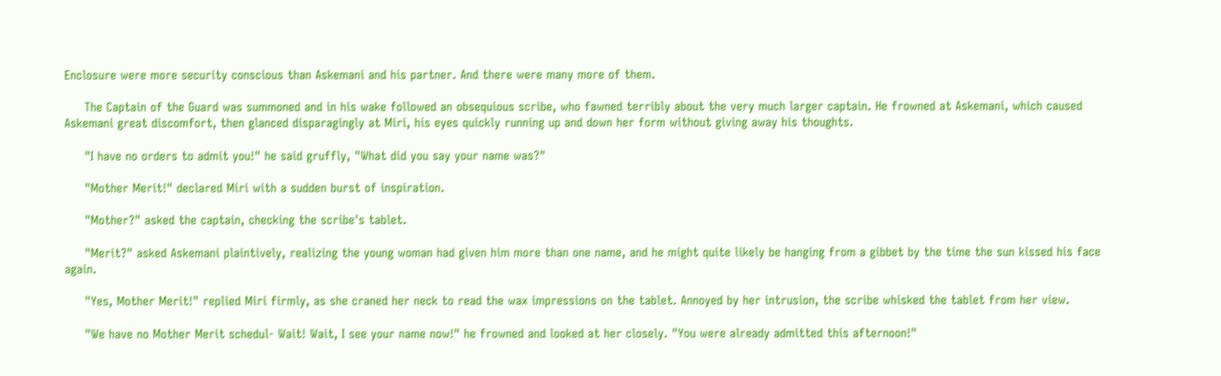Enclosure were more security conscious than Askemani and his partner. And there were many more of them.

     The Captain of the Guard was summoned and in his wake followed an obsequious scribe, who fawned terribly about the very much larger captain. He frowned at Askemani, which caused Askemani great discomfort, then glanced disparagingly at Miri, his eyes quickly running up and down her form without giving away his thoughts.

     "I have no orders to admit you!" he said gruffly, "What did you say your name was?"

     "Mother Merit!" declared Miri with a sudden burst of inspiration.

     "Mother?" asked the captain, checking the scribe's tablet.

     "Merit?" asked Askemani plaintively, realizing the young woman had given him more than one name, and he might quite likely be hanging from a gibbet by the time the sun kissed his face again.

     "Yes, Mother Merit!" replied Miri firmly, as she craned her neck to read the wax impressions on the tablet. Annoyed by her intrusion, the scribe whisked the tablet from her view.

     "We have no Mother Merit schedul- Wait! Wait, I see your name now!" he frowned and looked at her closely. "You were already admitted this afternoon!"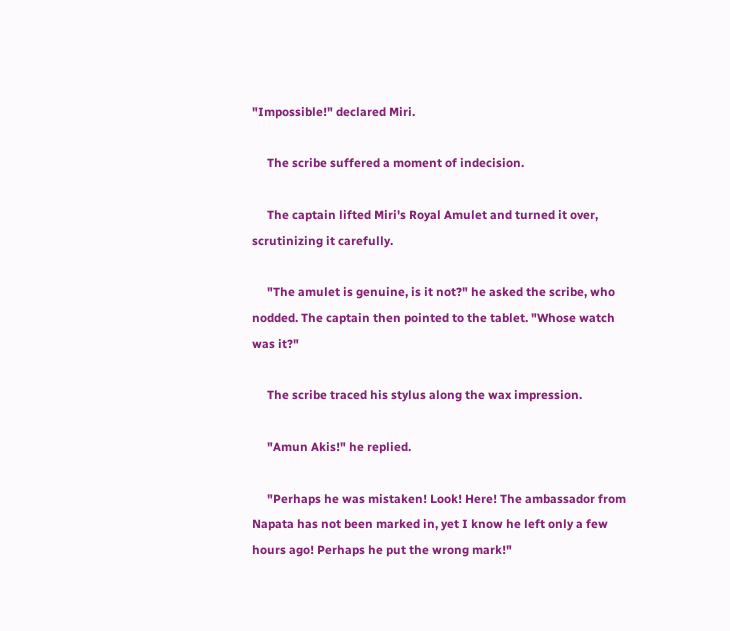"Impossible!" declared Miri.

     The scribe suffered a moment of indecision.

     The captain lifted Miri's Royal Amulet and turned it over, scrutinizing it carefully.

     "The amulet is genuine, is it not?" he asked the scribe, who nodded. The captain then pointed to the tablet. "Whose watch was it?"

     The scribe traced his stylus along the wax impression.

     "Amun Akis!" he replied.

     "Perhaps he was mistaken! Look! Here! The ambassador from Napata has not been marked in, yet I know he left only a few hours ago! Perhaps he put the wrong mark!"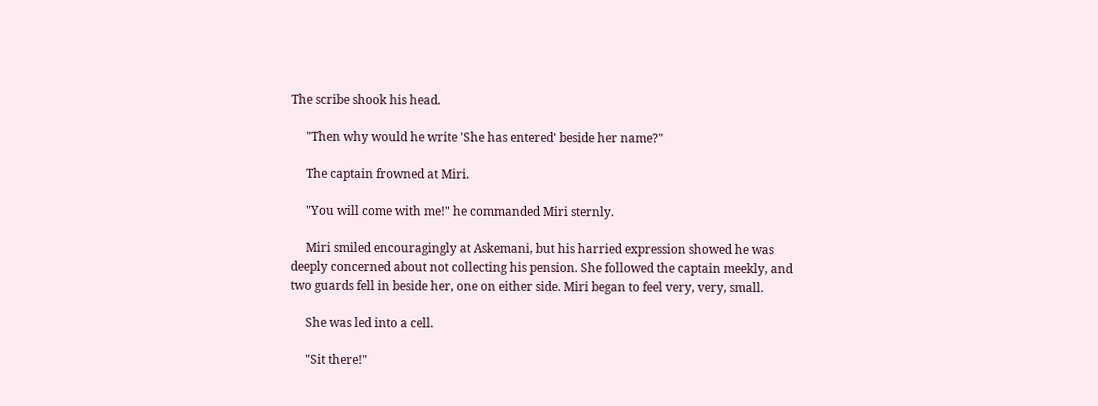The scribe shook his head.

     "Then why would he write 'She has entered' beside her name?"

     The captain frowned at Miri.

     "You will come with me!" he commanded Miri sternly.

     Miri smiled encouragingly at Askemani, but his harried expression showed he was deeply concerned about not collecting his pension. She followed the captain meekly, and two guards fell in beside her, one on either side. Miri began to feel very, very, small.

     She was led into a cell.

     "Sit there!"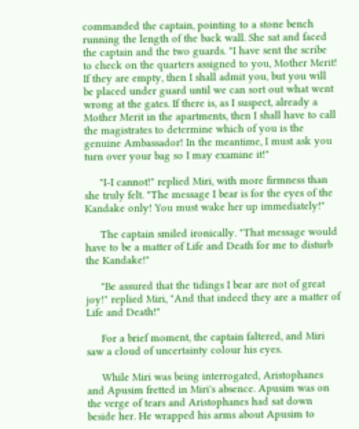commanded the captain, pointing to a stone bench running the length of the back wall. She sat and faced the captain and the two guards. "I have sent the scribe to check on the quarters assigned to you, Mother Merit! If they are empty, then I shall admit you, but you will be placed under guard until we can sort out what went wrong at the gates. If there is, as I suspect, already a Mother Merit in the apartments, then I shall have to call the magistrates to determine which of you is the genuine Ambassador! In the meantime, I must ask you turn over your bag so I may examine it!"

     "I-I cannot!" replied Miri, with more firmness than she truly felt. "The message I bear is for the eyes of the Kandake only! You must wake her up immediately!"

     The captain smiled ironically. "That message would have to be a matter of Life and Death for me to disturb the Kandake!"

     "Be assured that the tidings I bear are not of great joy!" replied Miri, "And that indeed they are a matter of Life and Death!"

     For a brief moment, the captain faltered, and Miri saw a cloud of uncertainty colour his eyes.

     While Miri was being interrogated, Aristophanes and Apusim fretted in Miri's absence. Apusim was on the verge of tears and Aristophanes had sat down beside her. He wrapped his arms about Apusim to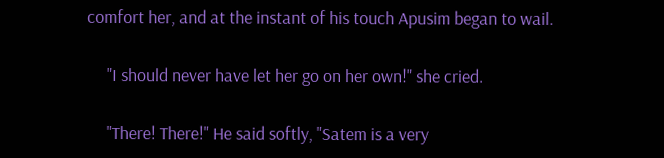comfort her, and at the instant of his touch Apusim began to wail.

     "I should never have let her go on her own!" she cried.

     "There! There!" He said softly, "Satem is a very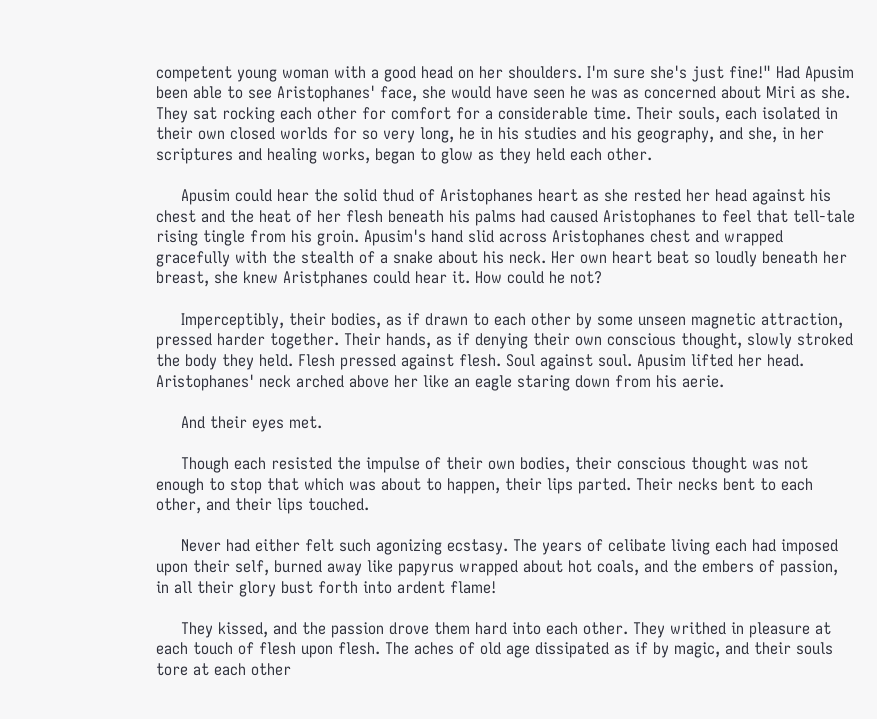competent young woman with a good head on her shoulders. I'm sure she's just fine!" Had Apusim been able to see Aristophanes' face, she would have seen he was as concerned about Miri as she. They sat rocking each other for comfort for a considerable time. Their souls, each isolated in their own closed worlds for so very long, he in his studies and his geography, and she, in her scriptures and healing works, began to glow as they held each other.

     Apusim could hear the solid thud of Aristophanes heart as she rested her head against his chest and the heat of her flesh beneath his palms had caused Aristophanes to feel that tell-tale rising tingle from his groin. Apusim's hand slid across Aristophanes chest and wrapped gracefully with the stealth of a snake about his neck. Her own heart beat so loudly beneath her breast, she knew Aristphanes could hear it. How could he not?

     Imperceptibly, their bodies, as if drawn to each other by some unseen magnetic attraction, pressed harder together. Their hands, as if denying their own conscious thought, slowly stroked the body they held. Flesh pressed against flesh. Soul against soul. Apusim lifted her head. Aristophanes' neck arched above her like an eagle staring down from his aerie.

     And their eyes met.

     Though each resisted the impulse of their own bodies, their conscious thought was not enough to stop that which was about to happen, their lips parted. Their necks bent to each other, and their lips touched.

     Never had either felt such agonizing ecstasy. The years of celibate living each had imposed upon their self, burned away like papyrus wrapped about hot coals, and the embers of passion, in all their glory bust forth into ardent flame!

     They kissed, and the passion drove them hard into each other. They writhed in pleasure at each touch of flesh upon flesh. The aches of old age dissipated as if by magic, and their souls tore at each other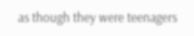as though they were teenagers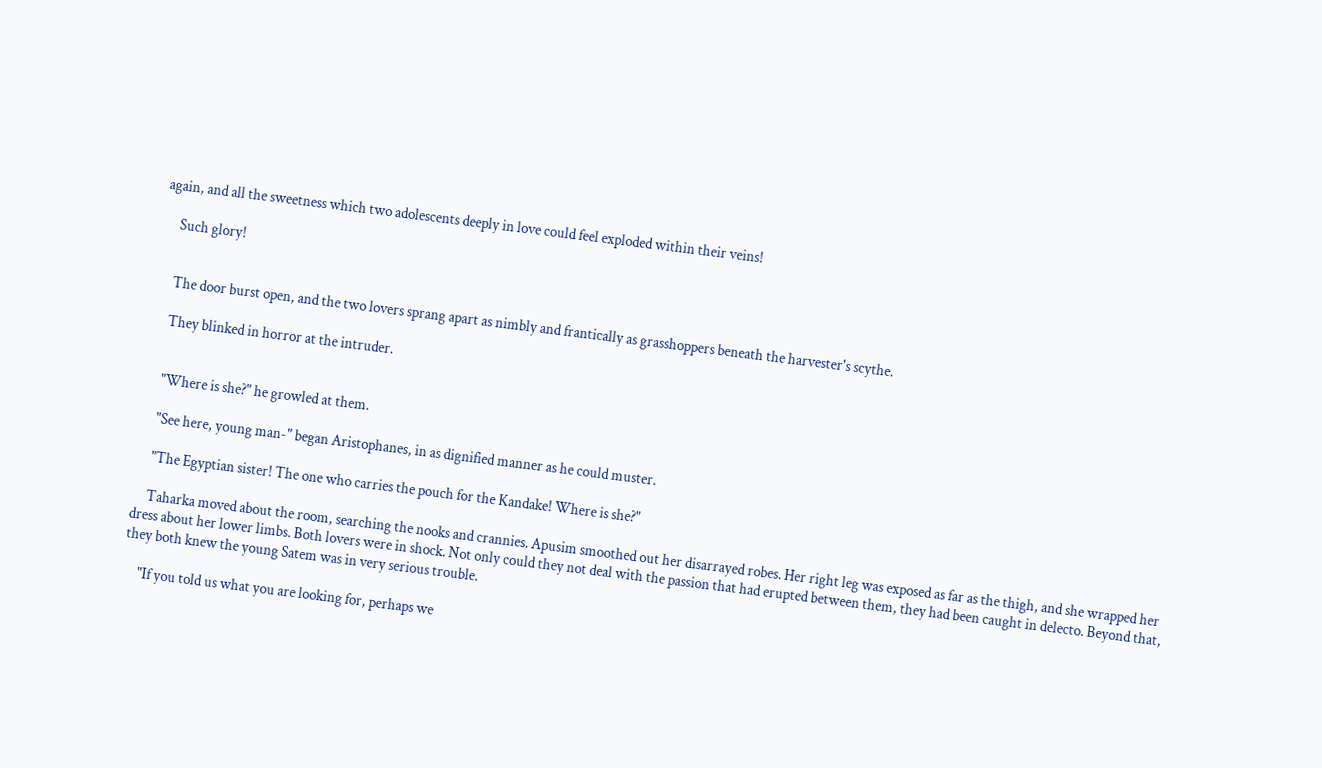again, and all the sweetness which two adolescents deeply in love could feel exploded within their veins!

     Such glory!


     The door burst open, and the two lovers sprang apart as nimbly and frantically as grasshoppers beneath the harvester's scythe.

     They blinked in horror at the intruder.


     "Where is she?" he growled at them.

     "See here, young man-" began Aristophanes, in as dignified manner as he could muster.

     "The Egyptian sister! The one who carries the pouch for the Kandake! Where is she?"

     Taharka moved about the room, searching the nooks and crannies. Apusim smoothed out her disarrayed robes. Her right leg was exposed as far as the thigh, and she wrapped her dress about her lower limbs. Both lovers were in shock. Not only could they not deal with the passion that had erupted between them, they had been caught in delecto. Beyond that, they both knew the young Satem was in very serious trouble.

     "If you told us what you are looking for, perhaps we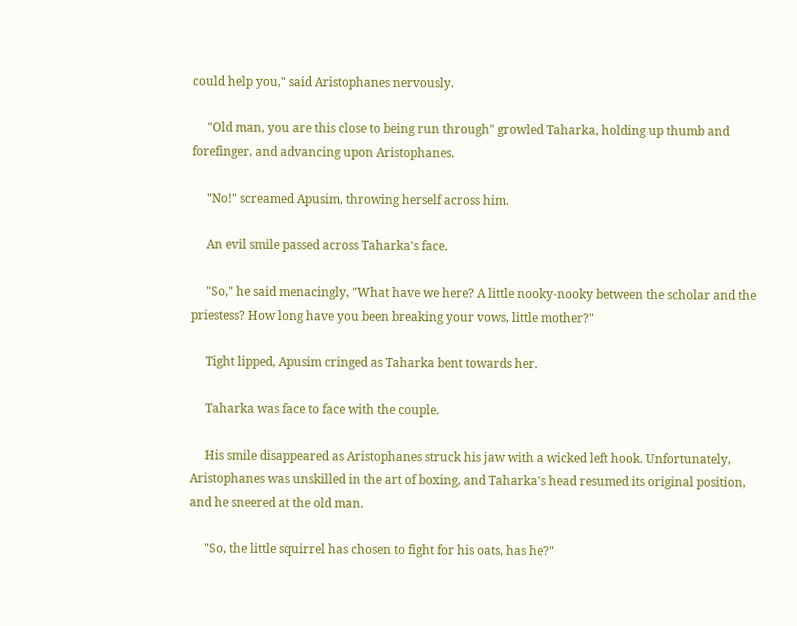could help you," said Aristophanes nervously.

     "Old man, you are this close to being run through" growled Taharka, holding up thumb and forefinger, and advancing upon Aristophanes.

     "No!" screamed Apusim, throwing herself across him.

     An evil smile passed across Taharka's face.

     "So," he said menacingly, "What have we here? A little nooky-nooky between the scholar and the priestess? How long have you been breaking your vows, little mother?"

     Tight lipped, Apusim cringed as Taharka bent towards her.

     Taharka was face to face with the couple.

     His smile disappeared as Aristophanes struck his jaw with a wicked left hook. Unfortunately, Aristophanes was unskilled in the art of boxing, and Taharka's head resumed its original position, and he sneered at the old man.

     "So, the little squirrel has chosen to fight for his oats, has he?"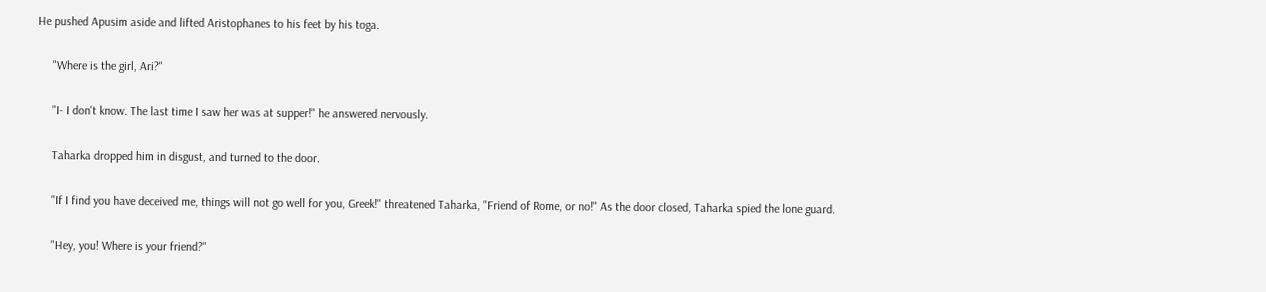He pushed Apusim aside and lifted Aristophanes to his feet by his toga.

     "Where is the girl, Ari?"

     "I- I don't know. The last time I saw her was at supper!" he answered nervously.

     Taharka dropped him in disgust, and turned to the door.

     "If I find you have deceived me, things will not go well for you, Greek!" threatened Taharka, "Friend of Rome, or no!" As the door closed, Taharka spied the lone guard.

     "Hey, you! Where is your friend?"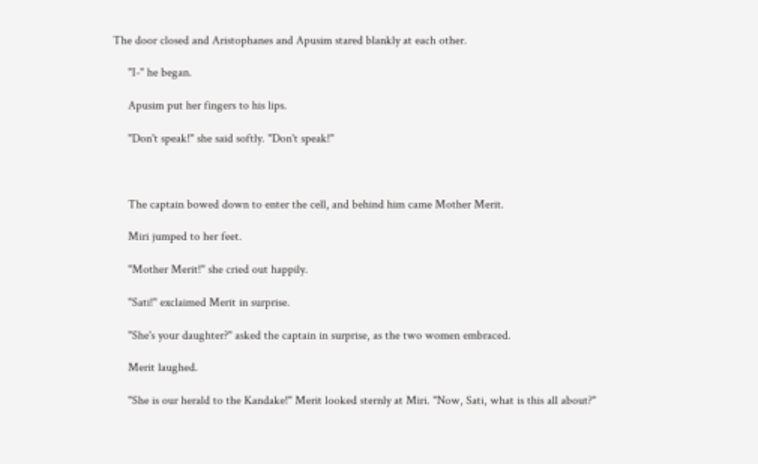The door closed and Aristophanes and Apusim stared blankly at each other.

     "I-" he began.

     Apusim put her fingers to his lips.

     "Don't speak!" she said softly. "Don't speak!"



     The captain bowed down to enter the cell, and behind him came Mother Merit.

     Miri jumped to her feet.

     "Mother Merit!" she cried out happily.

     "Sati!" exclaimed Merit in surprise.

     "She's your daughter?" asked the captain in surprise, as the two women embraced.

     Merit laughed.

     "She is our herald to the Kandake!" Merit looked sternly at Miri. "Now, Sati, what is this all about?"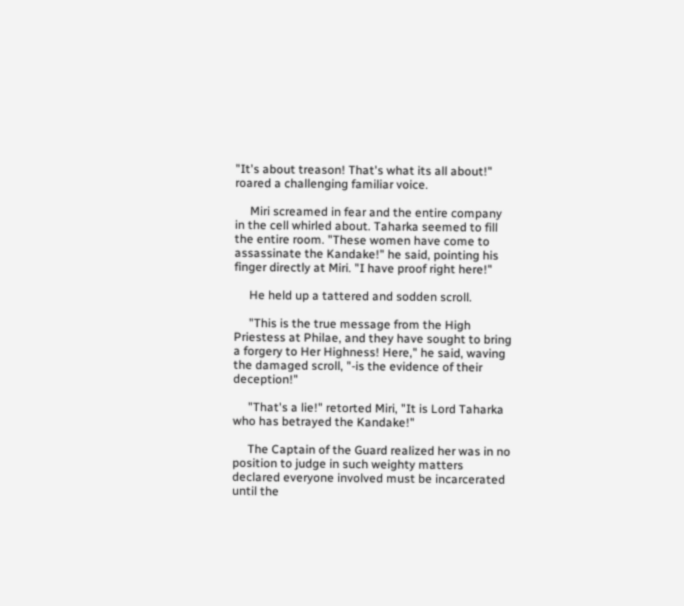"It's about treason! That's what its all about!" roared a challenging familiar voice.

     Miri screamed in fear and the entire company in the cell whirled about. Taharka seemed to fill the entire room. "These women have come to assassinate the Kandake!" he said, pointing his finger directly at Miri. "I have proof right here!"

     He held up a tattered and sodden scroll.

     "This is the true message from the High Priestess at Philae, and they have sought to bring a forgery to Her Highness! Here," he said, waving the damaged scroll, "-is the evidence of their deception!"

     "That's a lie!" retorted Miri, "It is Lord Taharka who has betrayed the Kandake!"

     The Captain of the Guard realized her was in no position to judge in such weighty matters declared everyone involved must be incarcerated until the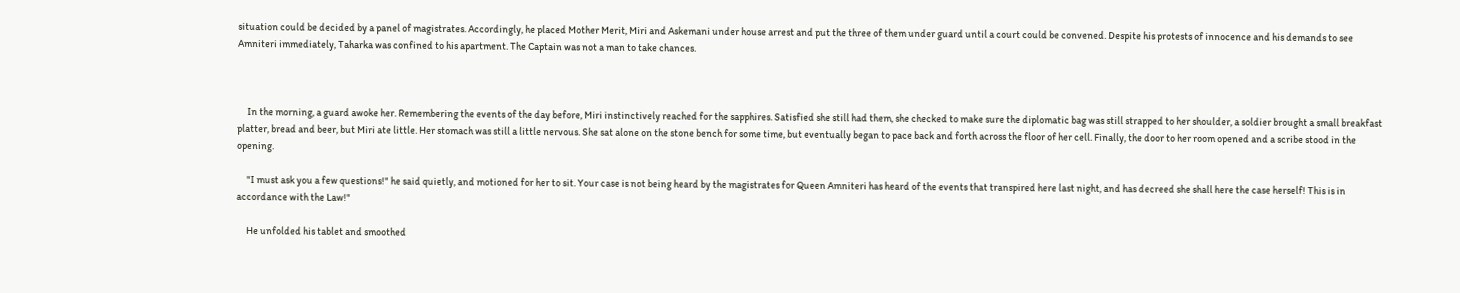situation could be decided by a panel of magistrates. Accordingly, he placed Mother Merit, Miri and Askemani under house arrest and put the three of them under guard until a court could be convened. Despite his protests of innocence and his demands to see Amniteri immediately, Taharka was confined to his apartment. The Captain was not a man to take chances.



     In the morning, a guard awoke her. Remembering the events of the day before, Miri instinctively reached for the sapphires. Satisfied she still had them, she checked to make sure the diplomatic bag was still strapped to her shoulder, a soldier brought a small breakfast platter, bread and beer, but Miri ate little. Her stomach was still a little nervous. She sat alone on the stone bench for some time, but eventually began to pace back and forth across the floor of her cell. Finally, the door to her room opened and a scribe stood in the opening.

     "I must ask you a few questions!" he said quietly, and motioned for her to sit. Your case is not being heard by the magistrates for Queen Amniteri has heard of the events that transpired here last night, and has decreed she shall here the case herself! This is in accordance with the Law!"

     He unfolded his tablet and smoothed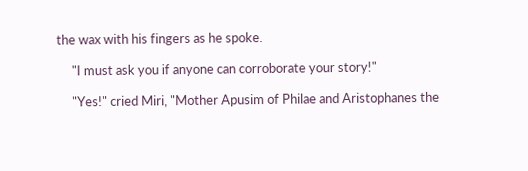the wax with his fingers as he spoke.

     "I must ask you if anyone can corroborate your story!"

     "Yes!" cried Miri, "Mother Apusim of Philae and Aristophanes the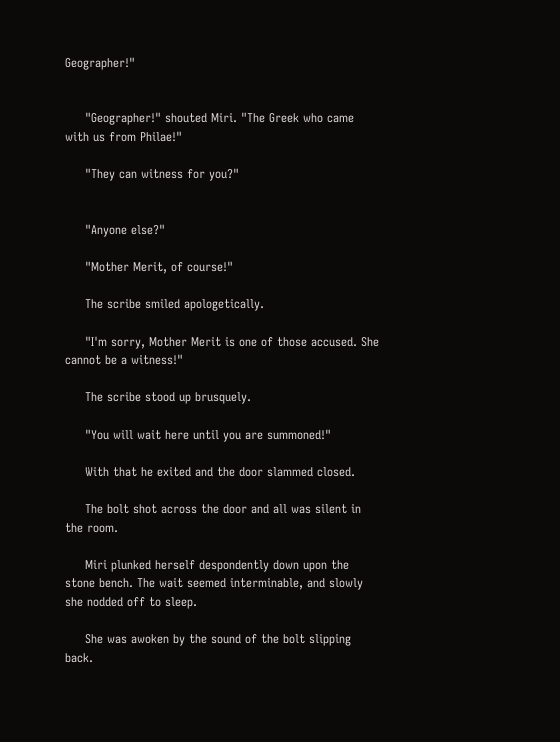Geographer!"


     "Geographer!" shouted Miri. "The Greek who came with us from Philae!"

     "They can witness for you?"


     "Anyone else?"

     "Mother Merit, of course!"

     The scribe smiled apologetically.

     "I'm sorry, Mother Merit is one of those accused. She cannot be a witness!"

     The scribe stood up brusquely.

     "You will wait here until you are summoned!"

     With that he exited and the door slammed closed.

     The bolt shot across the door and all was silent in the room.

     Miri plunked herself despondently down upon the stone bench. The wait seemed interminable, and slowly she nodded off to sleep.

     She was awoken by the sound of the bolt slipping back.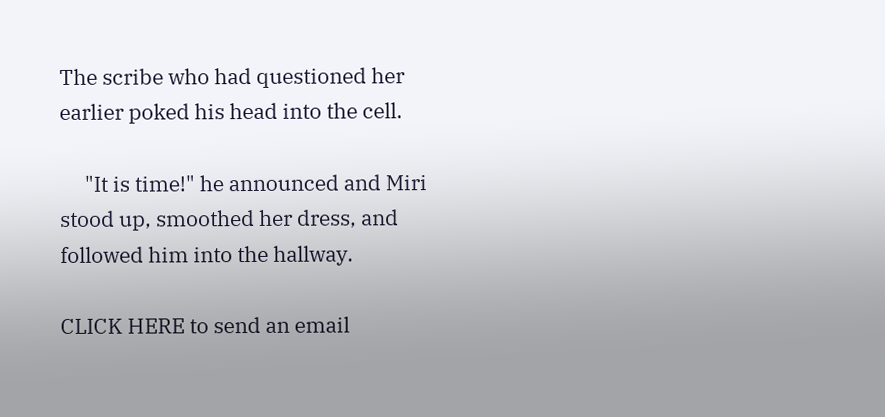The scribe who had questioned her earlier poked his head into the cell.

     "It is time!" he announced and Miri stood up, smoothed her dress, and followed him into the hallway.

CLICK HERE to send an email